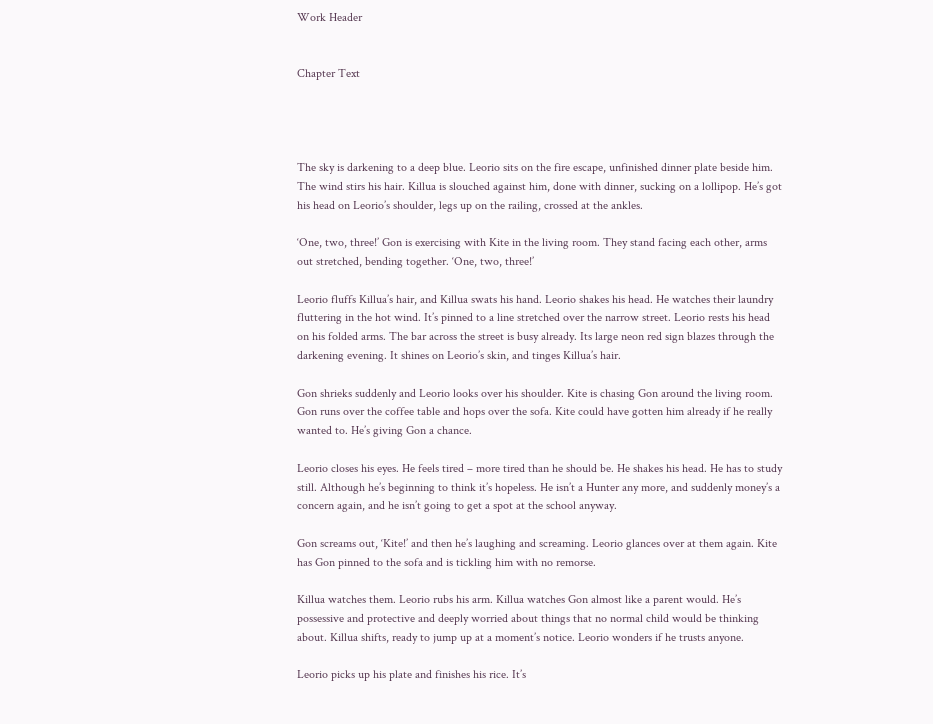Work Header


Chapter Text




The sky is darkening to a deep blue. Leorio sits on the fire escape, unfinished dinner plate beside him. The wind stirs his hair. Killua is slouched against him, done with dinner, sucking on a lollipop. He’s got his head on Leorio’s shoulder, legs up on the railing, crossed at the ankles.

‘One, two, three!’ Gon is exercising with Kite in the living room. They stand facing each other, arms out stretched, bending together. ‘One, two, three!’

Leorio fluffs Killua’s hair, and Killua swats his hand. Leorio shakes his head. He watches their laundry fluttering in the hot wind. It’s pinned to a line stretched over the narrow street. Leorio rests his head on his folded arms. The bar across the street is busy already. Its large neon red sign blazes through the darkening evening. It shines on Leorio’s skin, and tinges Killua’s hair.

Gon shrieks suddenly and Leorio looks over his shoulder. Kite is chasing Gon around the living room. Gon runs over the coffee table and hops over the sofa. Kite could have gotten him already if he really wanted to. He’s giving Gon a chance.

Leorio closes his eyes. He feels tired – more tired than he should be. He shakes his head. He has to study still. Although he’s beginning to think it’s hopeless. He isn’t a Hunter any more, and suddenly money’s a concern again, and he isn’t going to get a spot at the school anyway.

Gon screams out, ‘Kite!’ and then he’s laughing and screaming. Leorio glances over at them again. Kite has Gon pinned to the sofa and is tickling him with no remorse.

Killua watches them. Leorio rubs his arm. Killua watches Gon almost like a parent would. He’s possessive and protective and deeply worried about things that no normal child would be thinking about. Killua shifts, ready to jump up at a moment’s notice. Leorio wonders if he trusts anyone.

Leorio picks up his plate and finishes his rice. It’s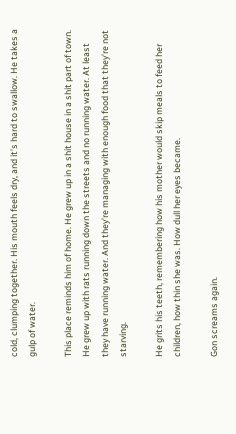cold, clumping together. His mouth feels dry, and it’s hard to swallow. He takes a gulp of water.

This place reminds him of home. He grew up in a shit house in a shit part of town. He grew up with rats running down the streets and no running water. At least they have running water. And they’re managing with enough food that they’re not starving.

He grits his teeth, remembering how his mother would skip meals to feed her children, how thin she was. How dull her eyes became.

Gon screams again.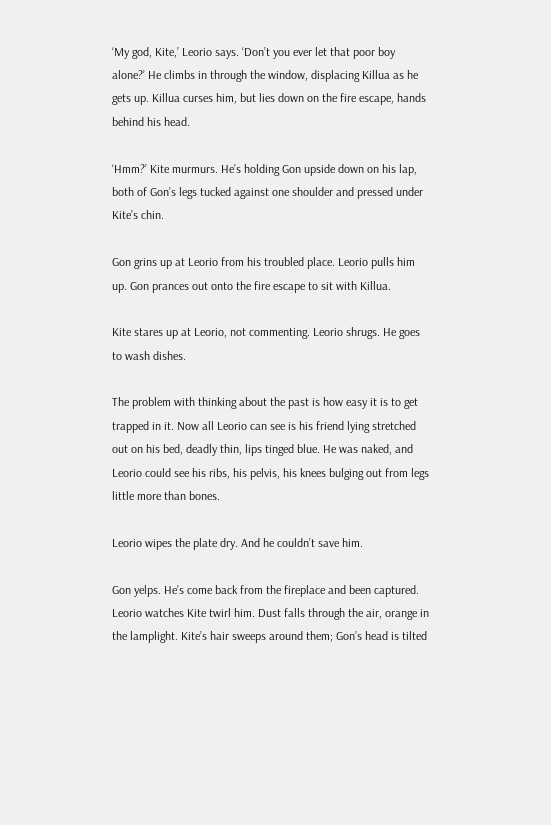‘My god, Kite,’ Leorio says. ‘Don’t you ever let that poor boy alone?’ He climbs in through the window, displacing Killua as he gets up. Killua curses him, but lies down on the fire escape, hands behind his head.

‘Hmm?’ Kite murmurs. He’s holding Gon upside down on his lap, both of Gon’s legs tucked against one shoulder and pressed under Kite’s chin.

Gon grins up at Leorio from his troubled place. Leorio pulls him up. Gon prances out onto the fire escape to sit with Killua.

Kite stares up at Leorio, not commenting. Leorio shrugs. He goes to wash dishes.

The problem with thinking about the past is how easy it is to get trapped in it. Now all Leorio can see is his friend lying stretched out on his bed, deadly thin, lips tinged blue. He was naked, and Leorio could see his ribs, his pelvis, his knees bulging out from legs little more than bones.

Leorio wipes the plate dry. And he couldn’t save him.

Gon yelps. He’s come back from the fireplace and been captured. Leorio watches Kite twirl him. Dust falls through the air, orange in the lamplight. Kite’s hair sweeps around them; Gon’s head is tilted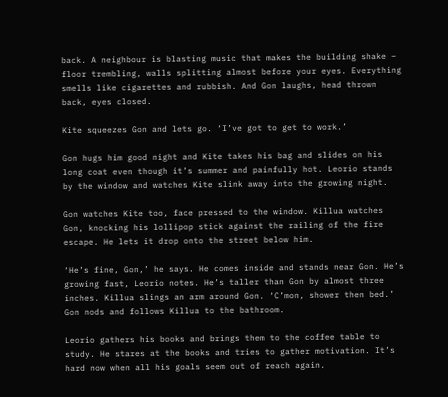back. A neighbour is blasting music that makes the building shake – floor trembling, walls splitting almost before your eyes. Everything smells like cigarettes and rubbish. And Gon laughs, head thrown back, eyes closed.

Kite squeezes Gon and lets go. ‘I’ve got to get to work.’

Gon hugs him good night and Kite takes his bag and slides on his long coat even though it’s summer and painfully hot. Leorio stands by the window and watches Kite slink away into the growing night.

Gon watches Kite too, face pressed to the window. Killua watches Gon, knocking his lollipop stick against the railing of the fire escape. He lets it drop onto the street below him.

‘He’s fine, Gon,’ he says. He comes inside and stands near Gon. He’s growing fast, Leorio notes. He’s taller than Gon by almost three inches. Killua slings an arm around Gon. ‘C’mon, shower then bed.’ Gon nods and follows Killua to the bathroom.

Leorio gathers his books and brings them to the coffee table to study. He stares at the books and tries to gather motivation. It’s hard now when all his goals seem out of reach again.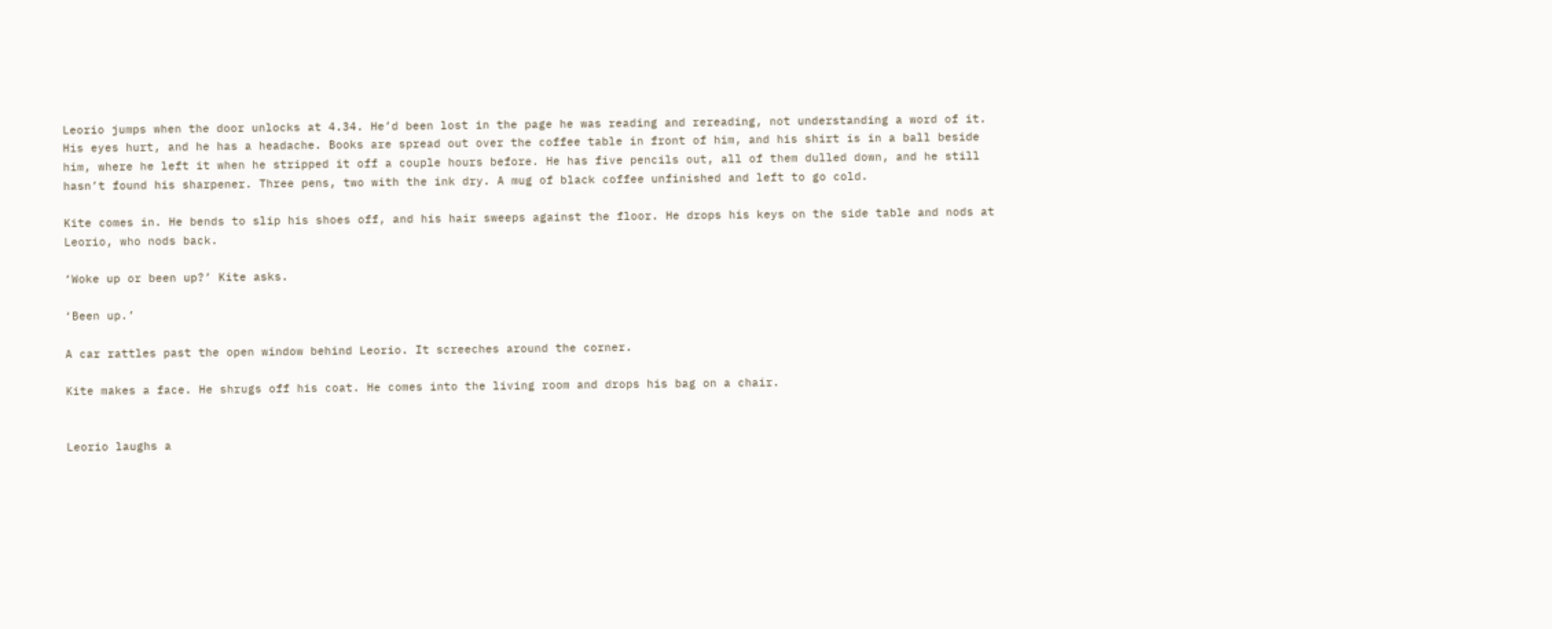Leorio jumps when the door unlocks at 4.34. He’d been lost in the page he was reading and rereading, not understanding a word of it. His eyes hurt, and he has a headache. Books are spread out over the coffee table in front of him, and his shirt is in a ball beside him, where he left it when he stripped it off a couple hours before. He has five pencils out, all of them dulled down, and he still hasn’t found his sharpener. Three pens, two with the ink dry. A mug of black coffee unfinished and left to go cold.

Kite comes in. He bends to slip his shoes off, and his hair sweeps against the floor. He drops his keys on the side table and nods at Leorio, who nods back.

‘Woke up or been up?’ Kite asks.

‘Been up.’

A car rattles past the open window behind Leorio. It screeches around the corner.

Kite makes a face. He shrugs off his coat. He comes into the living room and drops his bag on a chair.


Leorio laughs a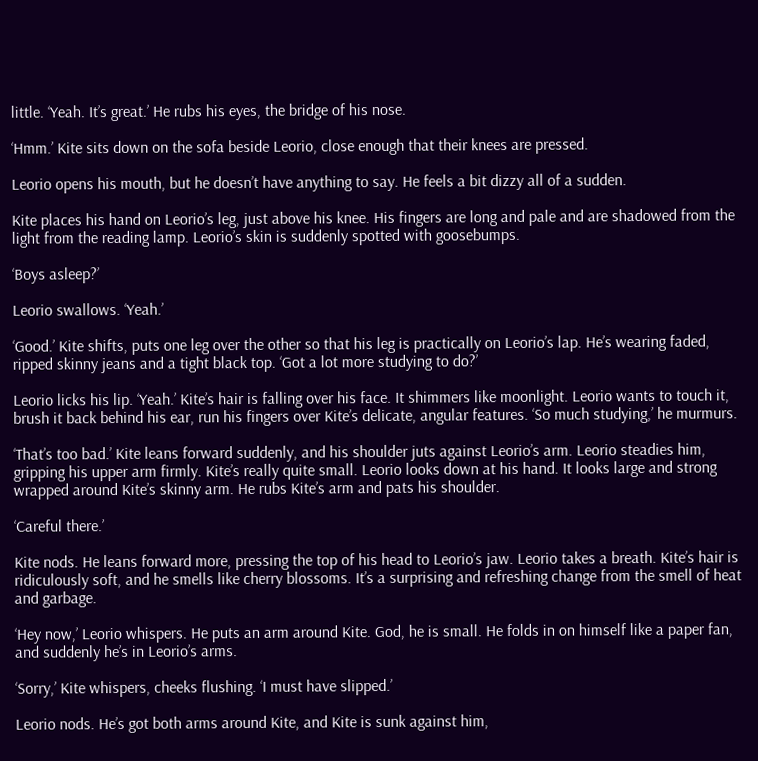little. ‘Yeah. It’s great.’ He rubs his eyes, the bridge of his nose.

‘Hmm.’ Kite sits down on the sofa beside Leorio, close enough that their knees are pressed.

Leorio opens his mouth, but he doesn’t have anything to say. He feels a bit dizzy all of a sudden.

Kite places his hand on Leorio’s leg, just above his knee. His fingers are long and pale and are shadowed from the light from the reading lamp. Leorio’s skin is suddenly spotted with goosebumps.

‘Boys asleep?’

Leorio swallows. ‘Yeah.’

‘Good.’ Kite shifts, puts one leg over the other so that his leg is practically on Leorio’s lap. He’s wearing faded, ripped skinny jeans and a tight black top. ‘Got a lot more studying to do?’

Leorio licks his lip. ‘Yeah.’ Kite’s hair is falling over his face. It shimmers like moonlight. Leorio wants to touch it, brush it back behind his ear, run his fingers over Kite’s delicate, angular features. ‘So much studying,’ he murmurs.

‘That’s too bad.’ Kite leans forward suddenly, and his shoulder juts against Leorio’s arm. Leorio steadies him, gripping his upper arm firmly. Kite’s really quite small. Leorio looks down at his hand. It looks large and strong wrapped around Kite’s skinny arm. He rubs Kite’s arm and pats his shoulder.

‘Careful there.’

Kite nods. He leans forward more, pressing the top of his head to Leorio’s jaw. Leorio takes a breath. Kite’s hair is ridiculously soft, and he smells like cherry blossoms. It’s a surprising and refreshing change from the smell of heat and garbage.

‘Hey now,’ Leorio whispers. He puts an arm around Kite. God, he is small. He folds in on himself like a paper fan, and suddenly he’s in Leorio’s arms.

‘Sorry,’ Kite whispers, cheeks flushing. ‘I must have slipped.’

Leorio nods. He’s got both arms around Kite, and Kite is sunk against him,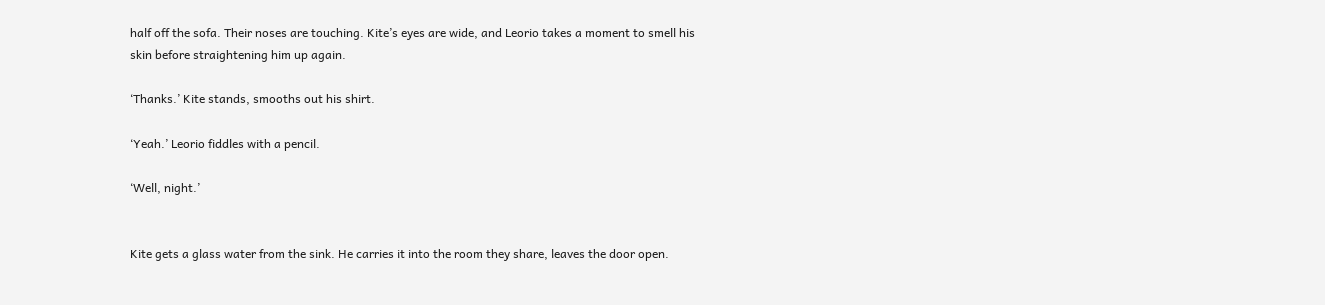half off the sofa. Their noses are touching. Kite’s eyes are wide, and Leorio takes a moment to smell his skin before straightening him up again.

‘Thanks.’ Kite stands, smooths out his shirt.

‘Yeah.’ Leorio fiddles with a pencil.

‘Well, night.’


Kite gets a glass water from the sink. He carries it into the room they share, leaves the door open.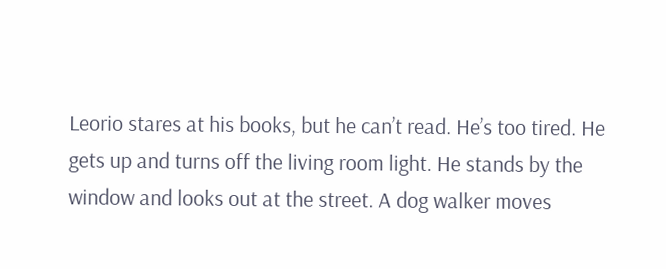Leorio stares at his books, but he can’t read. He’s too tired. He gets up and turns off the living room light. He stands by the window and looks out at the street. A dog walker moves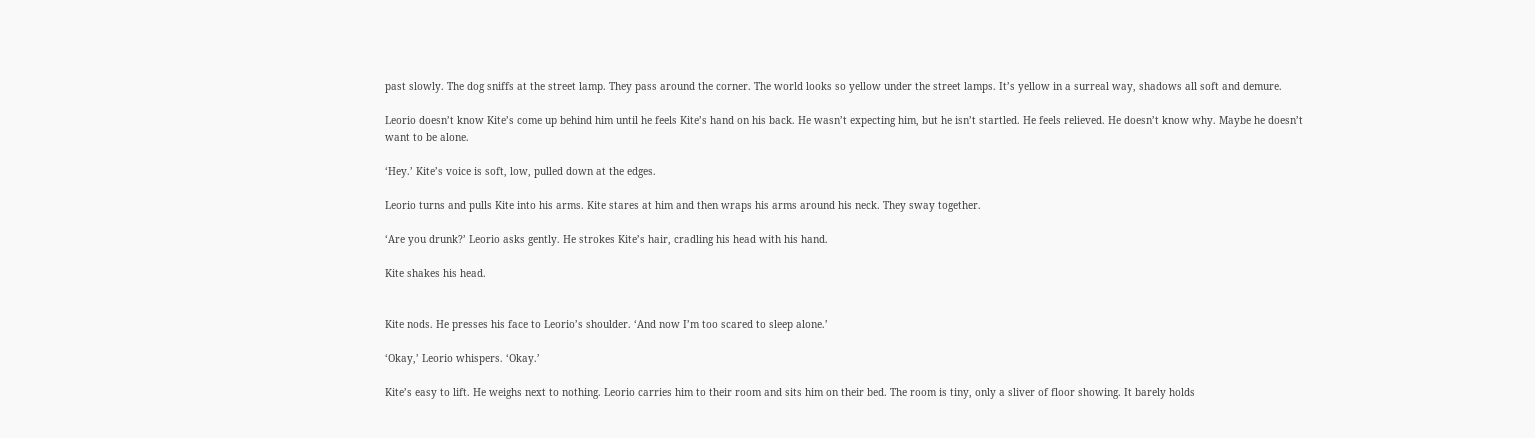past slowly. The dog sniffs at the street lamp. They pass around the corner. The world looks so yellow under the street lamps. It’s yellow in a surreal way, shadows all soft and demure.

Leorio doesn’t know Kite’s come up behind him until he feels Kite’s hand on his back. He wasn’t expecting him, but he isn’t startled. He feels relieved. He doesn’t know why. Maybe he doesn’t want to be alone.

‘Hey.’ Kite’s voice is soft, low, pulled down at the edges.

Leorio turns and pulls Kite into his arms. Kite stares at him and then wraps his arms around his neck. They sway together.

‘Are you drunk?’ Leorio asks gently. He strokes Kite’s hair, cradling his head with his hand.

Kite shakes his head.


Kite nods. He presses his face to Leorio’s shoulder. ‘And now I’m too scared to sleep alone.’

‘Okay,’ Leorio whispers. ‘Okay.’

Kite’s easy to lift. He weighs next to nothing. Leorio carries him to their room and sits him on their bed. The room is tiny, only a sliver of floor showing. It barely holds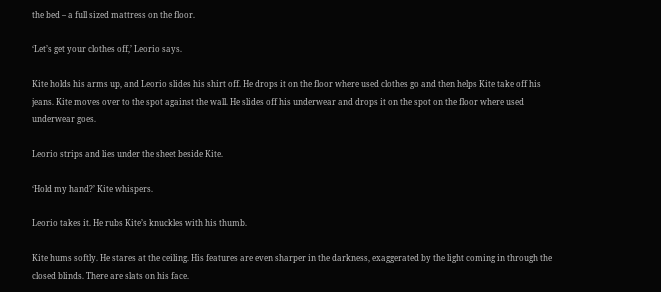the bed – a full sized mattress on the floor.

‘Let’s get your clothes off,’ Leorio says.

Kite holds his arms up, and Leorio slides his shirt off. He drops it on the floor where used clothes go and then helps Kite take off his jeans. Kite moves over to the spot against the wall. He slides off his underwear and drops it on the spot on the floor where used underwear goes.

Leorio strips and lies under the sheet beside Kite.

‘Hold my hand?’ Kite whispers.

Leorio takes it. He rubs Kite’s knuckles with his thumb.

Kite hums softly. He stares at the ceiling. His features are even sharper in the darkness, exaggerated by the light coming in through the closed blinds. There are slats on his face.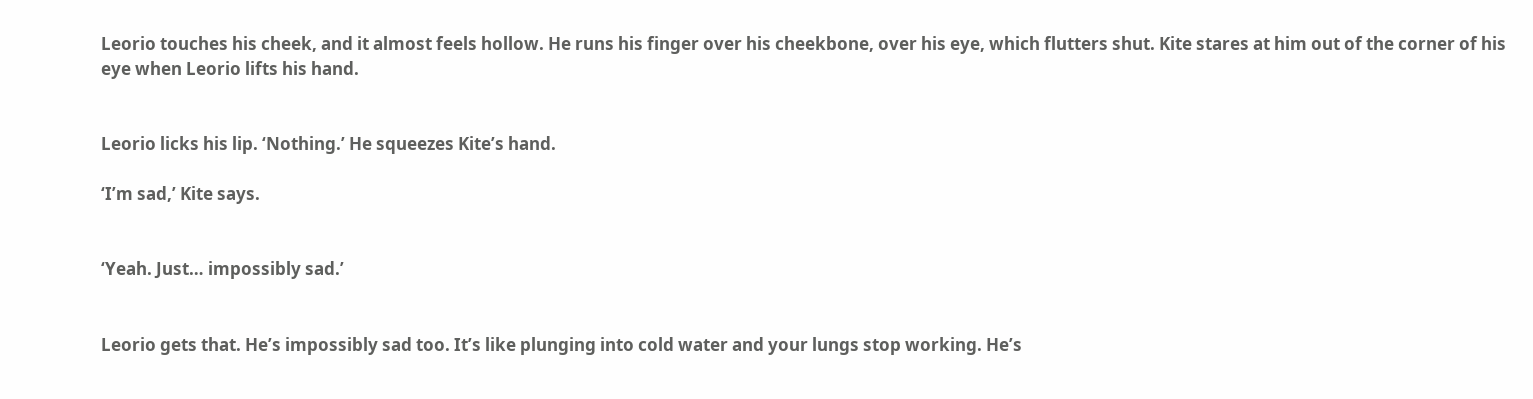Leorio touches his cheek, and it almost feels hollow. He runs his finger over his cheekbone, over his eye, which flutters shut. Kite stares at him out of the corner of his eye when Leorio lifts his hand.


Leorio licks his lip. ‘Nothing.’ He squeezes Kite’s hand.

‘I’m sad,’ Kite says.


‘Yeah. Just… impossibly sad.’


Leorio gets that. He’s impossibly sad too. It’s like plunging into cold water and your lungs stop working. He’s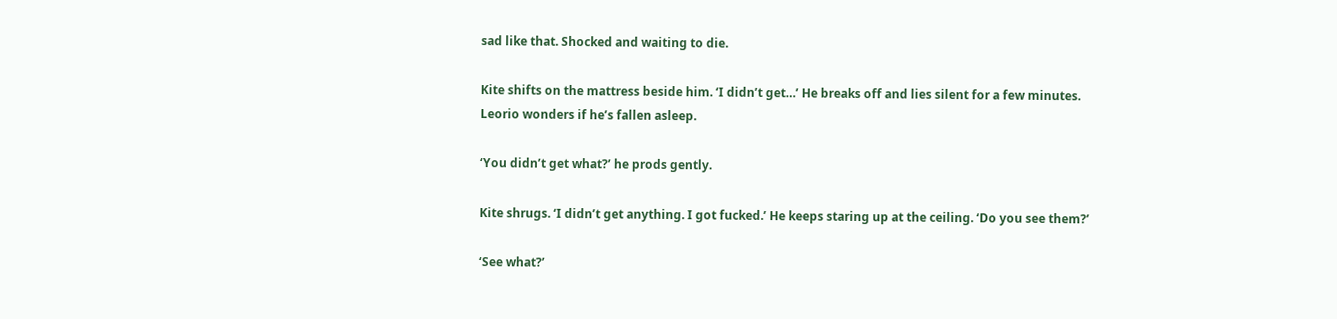sad like that. Shocked and waiting to die.

Kite shifts on the mattress beside him. ‘I didn’t get…’ He breaks off and lies silent for a few minutes. Leorio wonders if he’s fallen asleep.

‘You didn’t get what?’ he prods gently.

Kite shrugs. ‘I didn’t get anything. I got fucked.’ He keeps staring up at the ceiling. ‘Do you see them?’

‘See what?’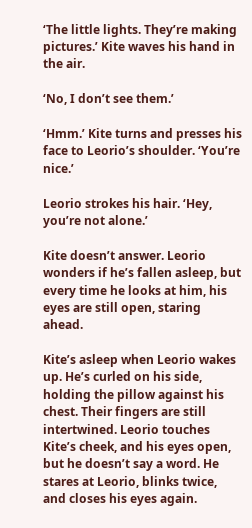‘The little lights. They’re making pictures.’ Kite waves his hand in the air.

‘No, I don’t see them.’

‘Hmm.’ Kite turns and presses his face to Leorio’s shoulder. ‘You’re nice.’

Leorio strokes his hair. ‘Hey, you’re not alone.’

Kite doesn’t answer. Leorio wonders if he’s fallen asleep, but every time he looks at him, his eyes are still open, staring ahead.

Kite’s asleep when Leorio wakes up. He’s curled on his side, holding the pillow against his chest. Their fingers are still intertwined. Leorio touches Kite’s cheek, and his eyes open, but he doesn’t say a word. He stares at Leorio, blinks twice, and closes his eyes again.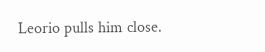Leorio pulls him close.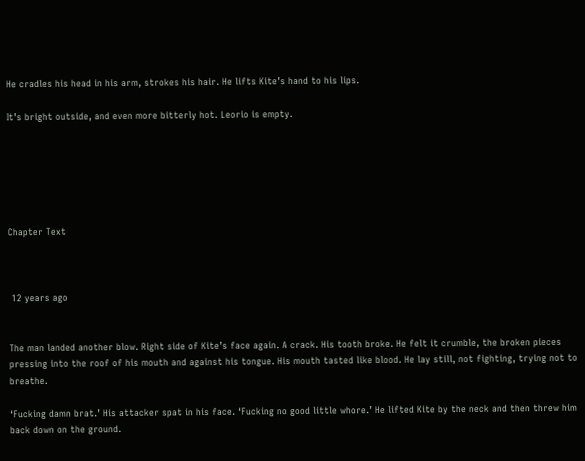He cradles his head in his arm, strokes his hair. He lifts Kite’s hand to his lips.

It’s bright outside, and even more bitterly hot. Leorio is empty.






Chapter Text



 12 years ago


The man landed another blow. Right side of Kite’s face again. A crack. His tooth broke. He felt it crumble, the broken pieces pressing into the roof of his mouth and against his tongue. His mouth tasted like blood. He lay still, not fighting, trying not to breathe.

‘Fucking damn brat.’ His attacker spat in his face. ‘Fucking no good little whore.’ He lifted Kite by the neck and then threw him back down on the ground.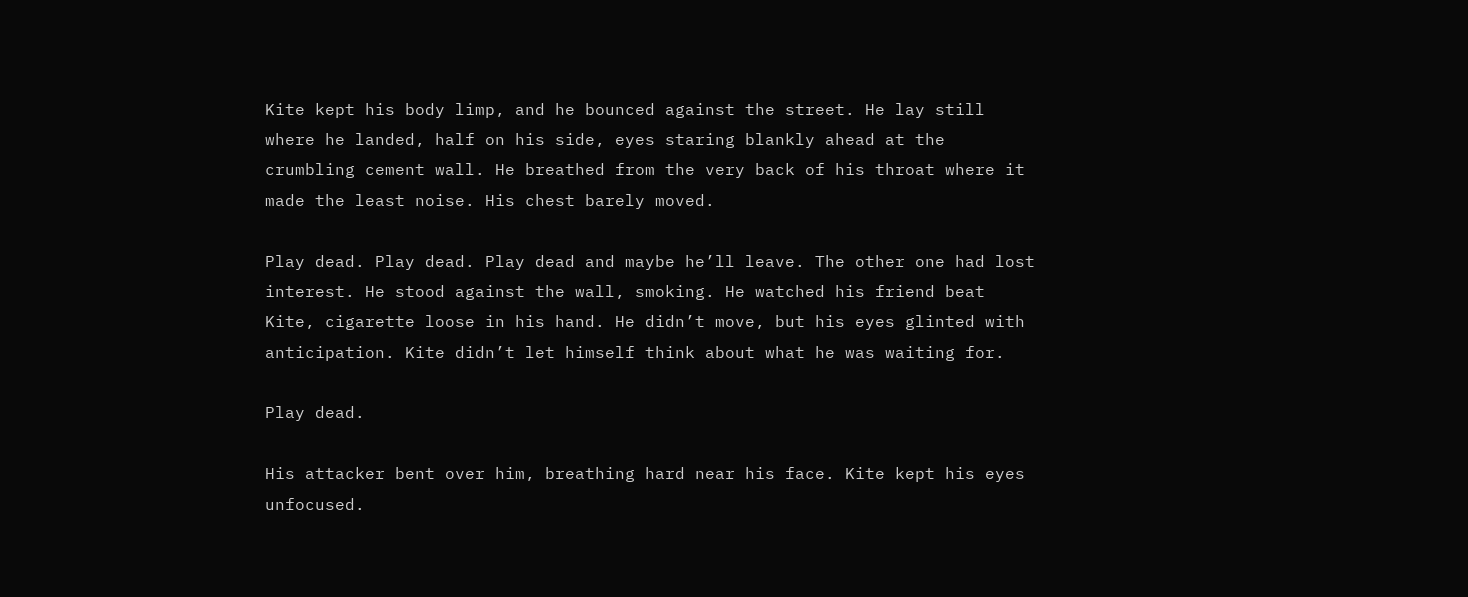Kite kept his body limp, and he bounced against the street. He lay still where he landed, half on his side, eyes staring blankly ahead at the crumbling cement wall. He breathed from the very back of his throat where it made the least noise. His chest barely moved.

Play dead. Play dead. Play dead and maybe he’ll leave. The other one had lost interest. He stood against the wall, smoking. He watched his friend beat Kite, cigarette loose in his hand. He didn’t move, but his eyes glinted with anticipation. Kite didn’t let himself think about what he was waiting for.

Play dead.

His attacker bent over him, breathing hard near his face. Kite kept his eyes unfocused.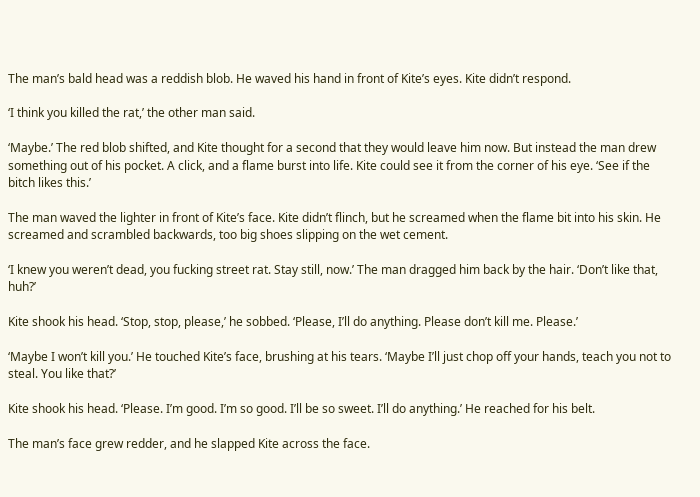The man’s bald head was a reddish blob. He waved his hand in front of Kite’s eyes. Kite didn’t respond.

‘I think you killed the rat,’ the other man said.

‘Maybe.’ The red blob shifted, and Kite thought for a second that they would leave him now. But instead the man drew something out of his pocket. A click, and a flame burst into life. Kite could see it from the corner of his eye. ‘See if the bitch likes this.’

The man waved the lighter in front of Kite’s face. Kite didn’t flinch, but he screamed when the flame bit into his skin. He screamed and scrambled backwards, too big shoes slipping on the wet cement.

‘I knew you weren’t dead, you fucking street rat. Stay still, now.’ The man dragged him back by the hair. ‘Don’t like that, huh?’

Kite shook his head. ‘Stop, stop, please,’ he sobbed. ‘Please, I’ll do anything. Please don’t kill me. Please.’

‘Maybe I won’t kill you.’ He touched Kite’s face, brushing at his tears. ‘Maybe I’ll just chop off your hands, teach you not to steal. You like that?’

Kite shook his head. ‘Please. I’m good. I’m so good. I’ll be so sweet. I’ll do anything.’ He reached for his belt.

The man’s face grew redder, and he slapped Kite across the face.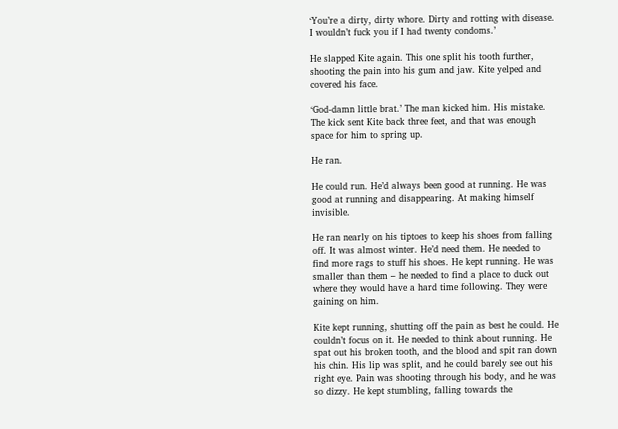‘You’re a dirty, dirty whore. Dirty and rotting with disease. I wouldn’t fuck you if I had twenty condoms.’

He slapped Kite again. This one split his tooth further, shooting the pain into his gum and jaw. Kite yelped and covered his face.

‘God-damn little brat.’ The man kicked him. His mistake. The kick sent Kite back three feet, and that was enough space for him to spring up.

He ran.

He could run. He’d always been good at running. He was good at running and disappearing. At making himself invisible.

He ran nearly on his tiptoes to keep his shoes from falling off. It was almost winter. He’d need them. He needed to find more rags to stuff his shoes. He kept running. He was smaller than them – he needed to find a place to duck out where they would have a hard time following. They were gaining on him.

Kite kept running, shutting off the pain as best he could. He couldn’t focus on it. He needed to think about running. He spat out his broken tooth, and the blood and spit ran down his chin. His lip was split, and he could barely see out his right eye. Pain was shooting through his body, and he was so dizzy. He kept stumbling, falling towards the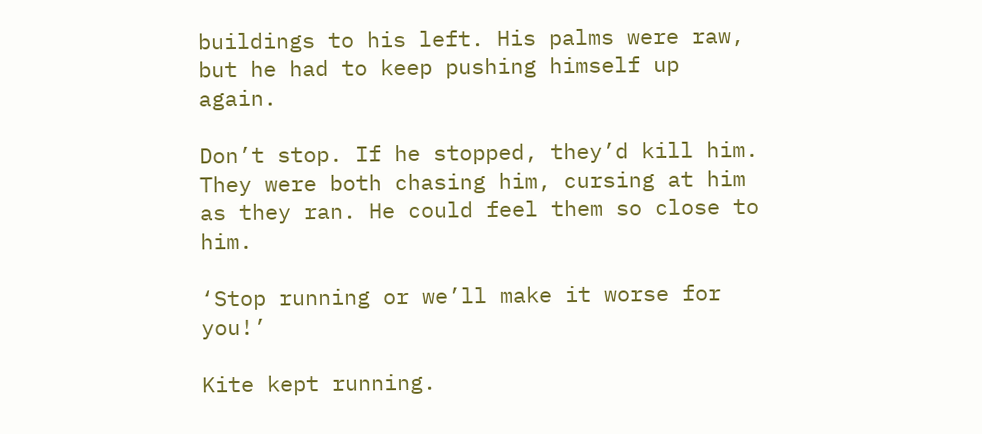buildings to his left. His palms were raw, but he had to keep pushing himself up again.

Don’t stop. If he stopped, they’d kill him. They were both chasing him, cursing at him as they ran. He could feel them so close to him.

‘Stop running or we’ll make it worse for you!’

Kite kept running.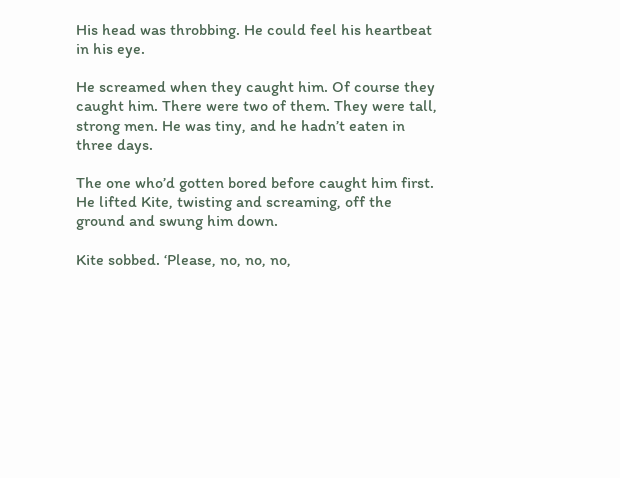His head was throbbing. He could feel his heartbeat in his eye.

He screamed when they caught him. Of course they caught him. There were two of them. They were tall, strong men. He was tiny, and he hadn’t eaten in three days.

The one who’d gotten bored before caught him first. He lifted Kite, twisting and screaming, off the ground and swung him down.

Kite sobbed. ‘Please, no, no, no,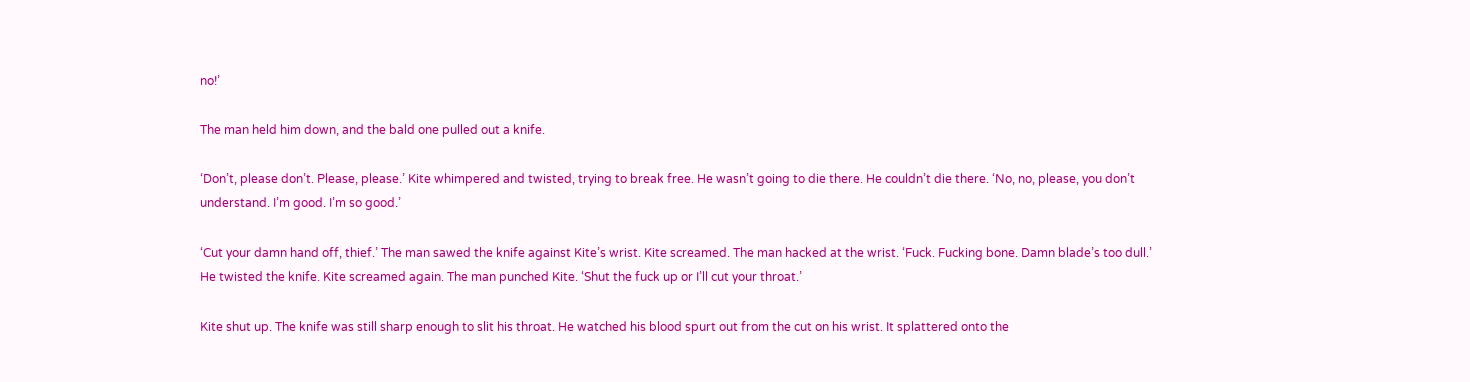no!’

The man held him down, and the bald one pulled out a knife.

‘Don’t, please don’t. Please, please.’ Kite whimpered and twisted, trying to break free. He wasn’t going to die there. He couldn’t die there. ‘No, no, please, you don’t understand. I’m good. I’m so good.’

‘Cut your damn hand off, thief.’ The man sawed the knife against Kite’s wrist. Kite screamed. The man hacked at the wrist. ‘Fuck. Fucking bone. Damn blade’s too dull.’ He twisted the knife. Kite screamed again. The man punched Kite. ‘Shut the fuck up or I’ll cut your throat.’

Kite shut up. The knife was still sharp enough to slit his throat. He watched his blood spurt out from the cut on his wrist. It splattered onto the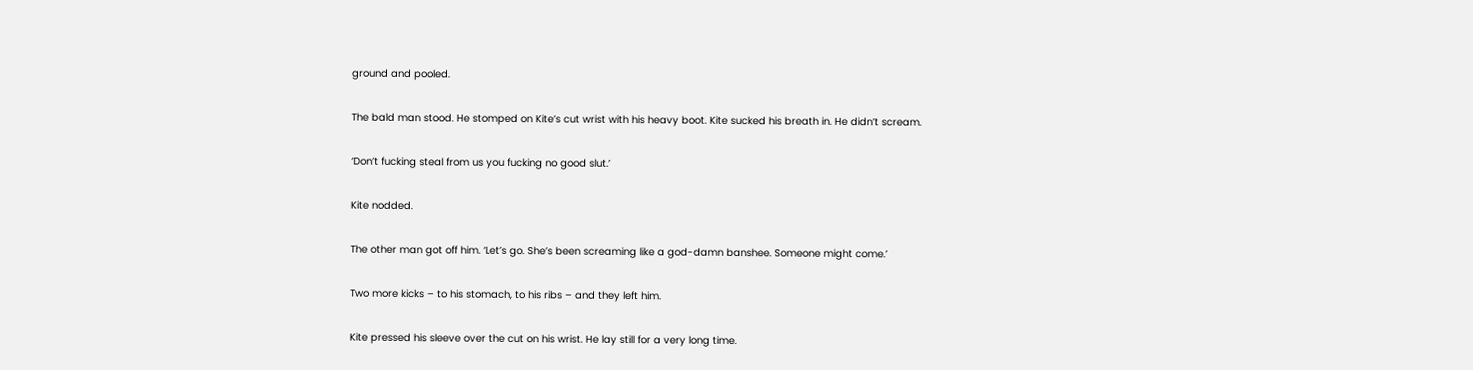ground and pooled.

The bald man stood. He stomped on Kite’s cut wrist with his heavy boot. Kite sucked his breath in. He didn’t scream.

‘Don’t fucking steal from us you fucking no good slut.’

Kite nodded.

The other man got off him. ‘Let’s go. She’s been screaming like a god-damn banshee. Someone might come.’

Two more kicks – to his stomach, to his ribs – and they left him.

Kite pressed his sleeve over the cut on his wrist. He lay still for a very long time.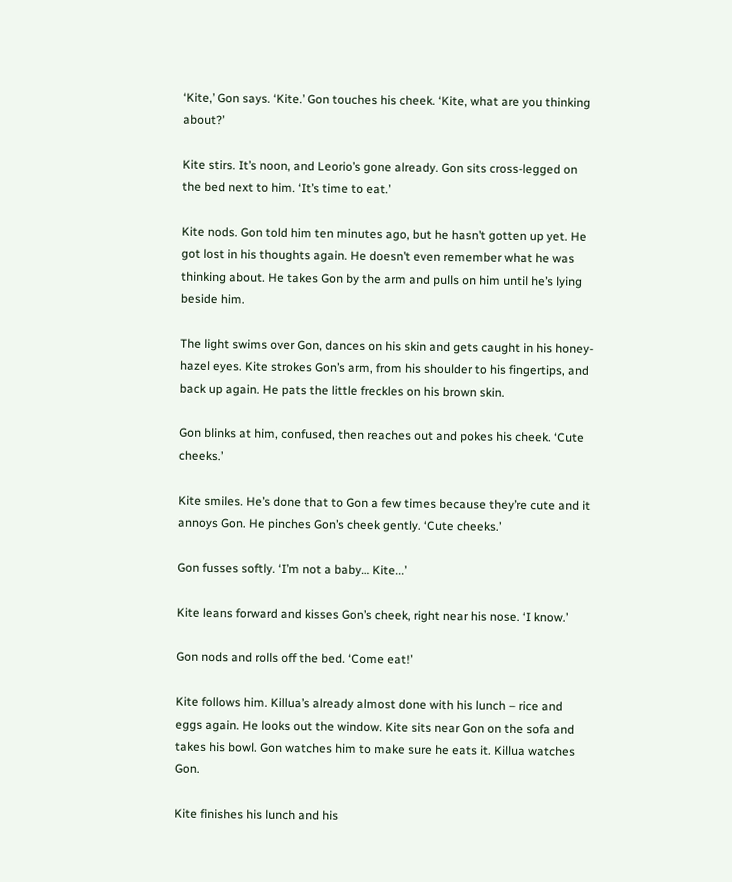‘Kite,’ Gon says. ‘Kite.’ Gon touches his cheek. ‘Kite, what are you thinking about?’

Kite stirs. It’s noon, and Leorio’s gone already. Gon sits cross-legged on the bed next to him. ‘It’s time to eat.’

Kite nods. Gon told him ten minutes ago, but he hasn’t gotten up yet. He got lost in his thoughts again. He doesn’t even remember what he was thinking about. He takes Gon by the arm and pulls on him until he’s lying beside him.

The light swims over Gon, dances on his skin and gets caught in his honey-hazel eyes. Kite strokes Gon’s arm, from his shoulder to his fingertips, and back up again. He pats the little freckles on his brown skin.

Gon blinks at him, confused, then reaches out and pokes his cheek. ‘Cute cheeks.’

Kite smiles. He’s done that to Gon a few times because they’re cute and it annoys Gon. He pinches Gon’s cheek gently. ‘Cute cheeks.’

Gon fusses softly. ‘I’m not a baby… Kite...’

Kite leans forward and kisses Gon’s cheek, right near his nose. ‘I know.’

Gon nods and rolls off the bed. ‘Come eat!’

Kite follows him. Killua’s already almost done with his lunch – rice and eggs again. He looks out the window. Kite sits near Gon on the sofa and takes his bowl. Gon watches him to make sure he eats it. Killua watches Gon.

Kite finishes his lunch and his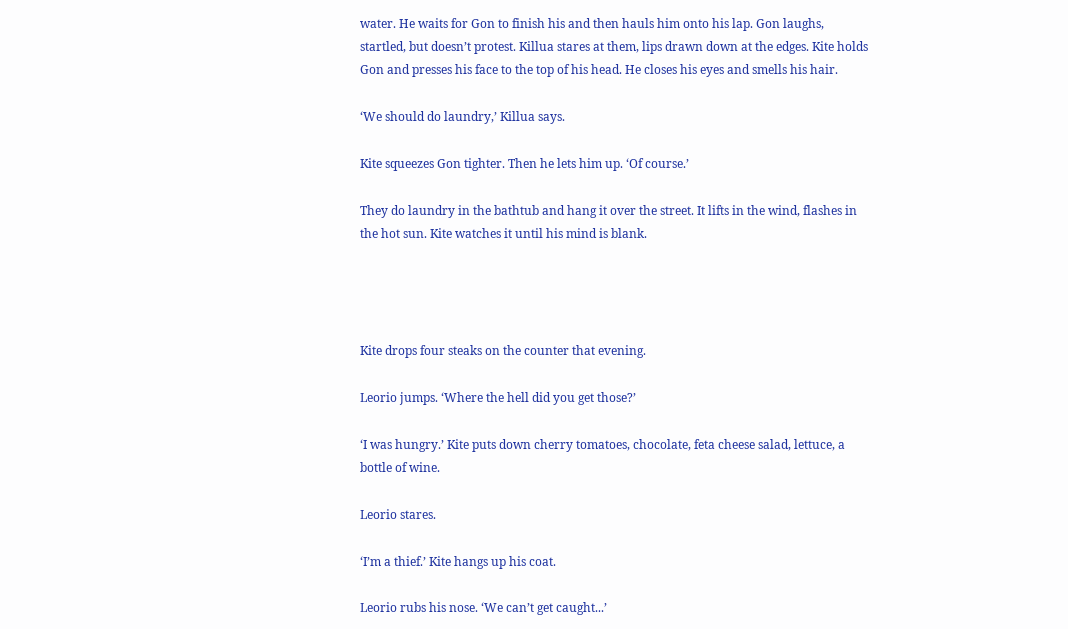water. He waits for Gon to finish his and then hauls him onto his lap. Gon laughs, startled, but doesn’t protest. Killua stares at them, lips drawn down at the edges. Kite holds Gon and presses his face to the top of his head. He closes his eyes and smells his hair.

‘We should do laundry,’ Killua says.

Kite squeezes Gon tighter. Then he lets him up. ‘Of course.’

They do laundry in the bathtub and hang it over the street. It lifts in the wind, flashes in the hot sun. Kite watches it until his mind is blank.




Kite drops four steaks on the counter that evening.

Leorio jumps. ‘Where the hell did you get those?’

‘I was hungry.’ Kite puts down cherry tomatoes, chocolate, feta cheese salad, lettuce, a bottle of wine.

Leorio stares.

‘I’m a thief.’ Kite hangs up his coat.

Leorio rubs his nose. ‘We can’t get caught...’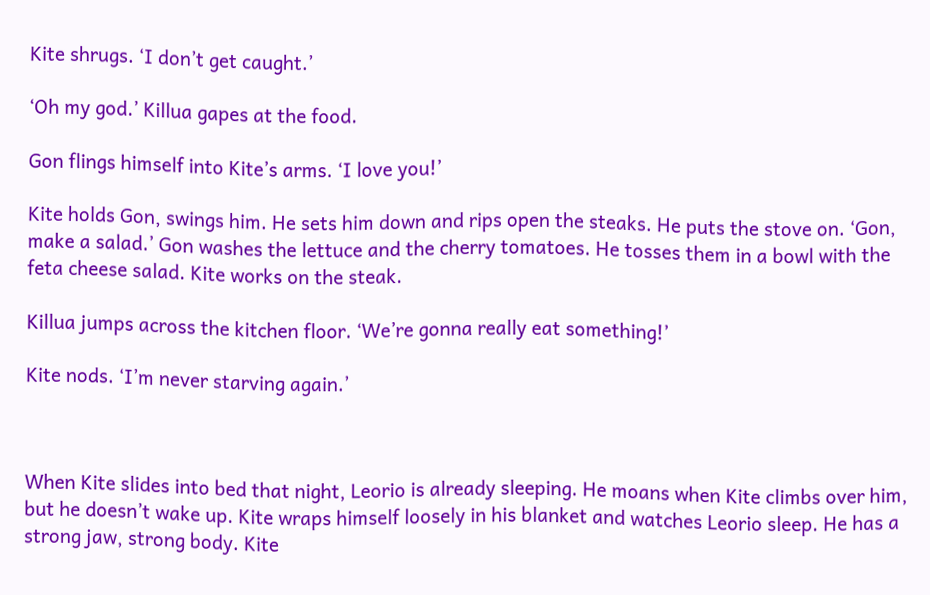Kite shrugs. ‘I don’t get caught.’

‘Oh my god.’ Killua gapes at the food.

Gon flings himself into Kite’s arms. ‘I love you!’

Kite holds Gon, swings him. He sets him down and rips open the steaks. He puts the stove on. ‘Gon, make a salad.’ Gon washes the lettuce and the cherry tomatoes. He tosses them in a bowl with the feta cheese salad. Kite works on the steak.

Killua jumps across the kitchen floor. ‘We’re gonna really eat something!’

Kite nods. ‘I’m never starving again.’



When Kite slides into bed that night, Leorio is already sleeping. He moans when Kite climbs over him, but he doesn’t wake up. Kite wraps himself loosely in his blanket and watches Leorio sleep. He has a strong jaw, strong body. Kite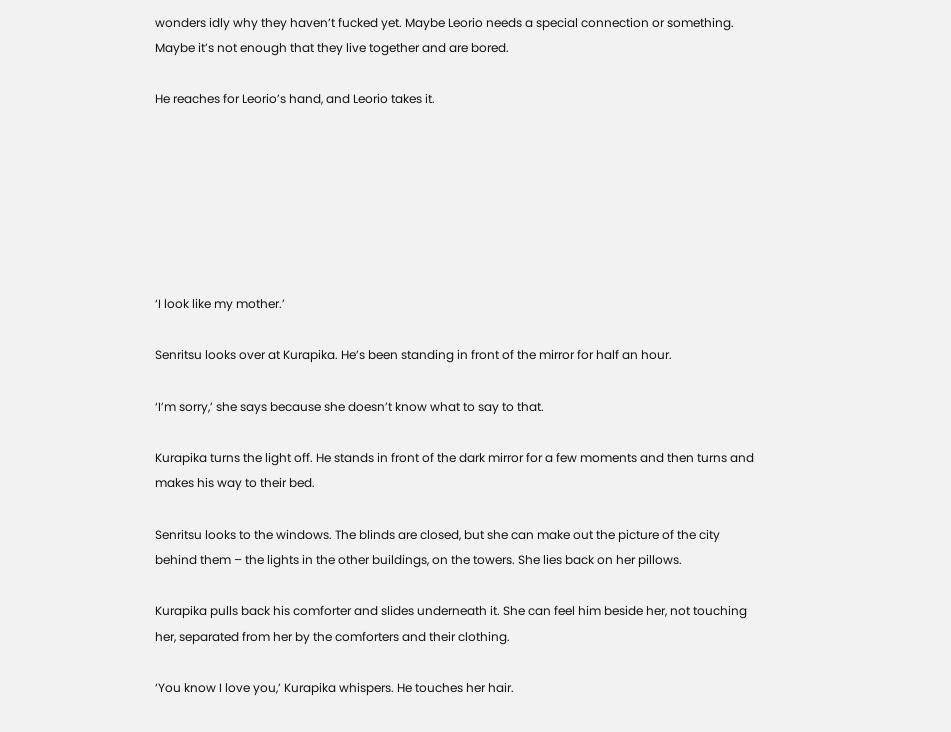wonders idly why they haven’t fucked yet. Maybe Leorio needs a special connection or something. Maybe it’s not enough that they live together and are bored.

He reaches for Leorio’s hand, and Leorio takes it.







‘I look like my mother.’

Senritsu looks over at Kurapika. He’s been standing in front of the mirror for half an hour.

‘I’m sorry,’ she says because she doesn’t know what to say to that.

Kurapika turns the light off. He stands in front of the dark mirror for a few moments and then turns and makes his way to their bed.

Senritsu looks to the windows. The blinds are closed, but she can make out the picture of the city behind them – the lights in the other buildings, on the towers. She lies back on her pillows.

Kurapika pulls back his comforter and slides underneath it. She can feel him beside her, not touching her, separated from her by the comforters and their clothing.

‘You know I love you,’ Kurapika whispers. He touches her hair.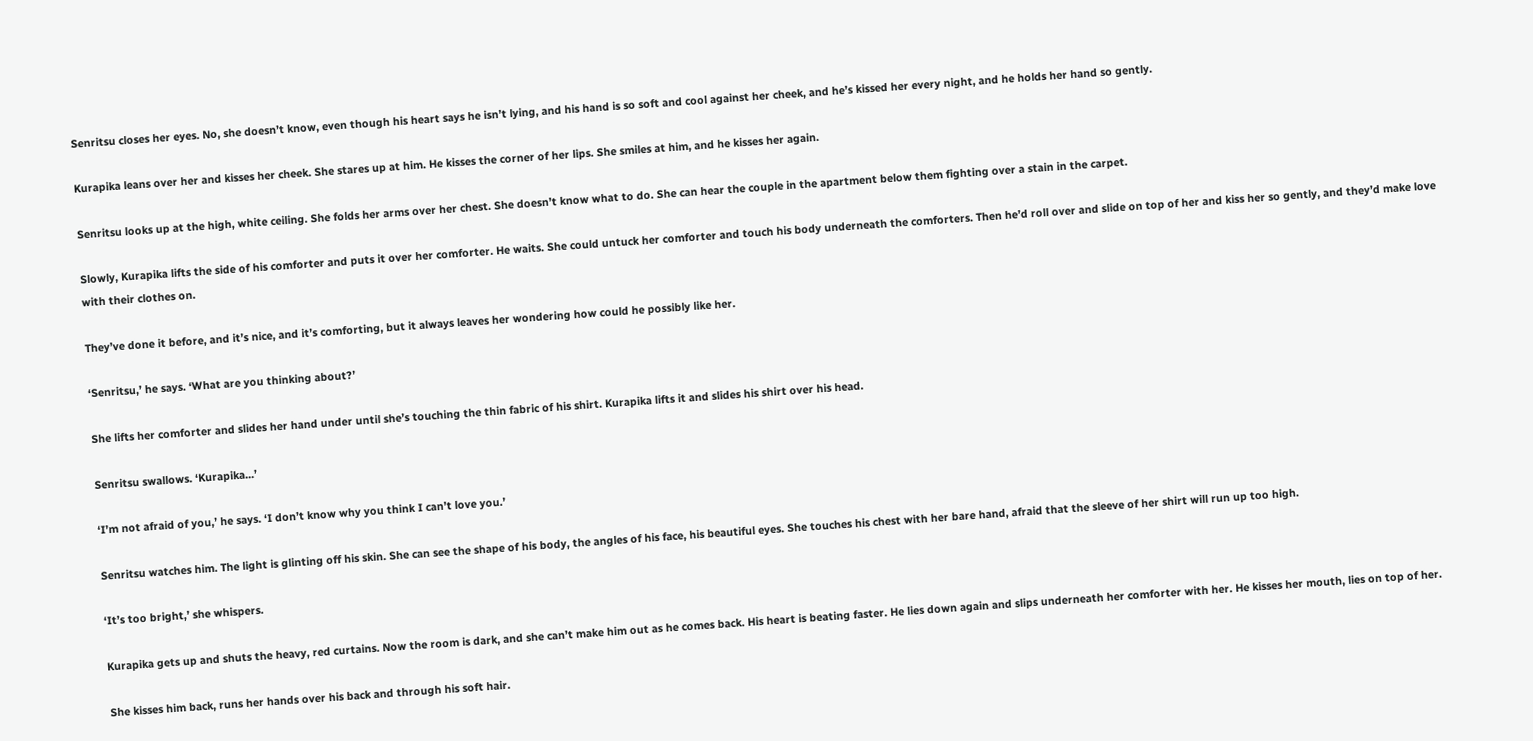Senritsu closes her eyes. No, she doesn’t know, even though his heart says he isn’t lying, and his hand is so soft and cool against her cheek, and he’s kissed her every night, and he holds her hand so gently.

Kurapika leans over her and kisses her cheek. She stares up at him. He kisses the corner of her lips. She smiles at him, and he kisses her again.

Senritsu looks up at the high, white ceiling. She folds her arms over her chest. She doesn’t know what to do. She can hear the couple in the apartment below them fighting over a stain in the carpet.

Slowly, Kurapika lifts the side of his comforter and puts it over her comforter. He waits. She could untuck her comforter and touch his body underneath the comforters. Then he’d roll over and slide on top of her and kiss her so gently, and they’d make love with their clothes on.

They’ve done it before, and it’s nice, and it’s comforting, but it always leaves her wondering how could he possibly like her.

‘Senritsu,’ he says. ‘What are you thinking about?’

She lifts her comforter and slides her hand under until she’s touching the thin fabric of his shirt. Kurapika lifts it and slides his shirt over his head.

Senritsu swallows. ‘Kurapika...’

‘I’m not afraid of you,’ he says. ‘I don’t know why you think I can’t love you.’

Senritsu watches him. The light is glinting off his skin. She can see the shape of his body, the angles of his face, his beautiful eyes. She touches his chest with her bare hand, afraid that the sleeve of her shirt will run up too high.

‘It’s too bright,’ she whispers.

Kurapika gets up and shuts the heavy, red curtains. Now the room is dark, and she can’t make him out as he comes back. His heart is beating faster. He lies down again and slips underneath her comforter with her. He kisses her mouth, lies on top of her.

She kisses him back, runs her hands over his back and through his soft hair.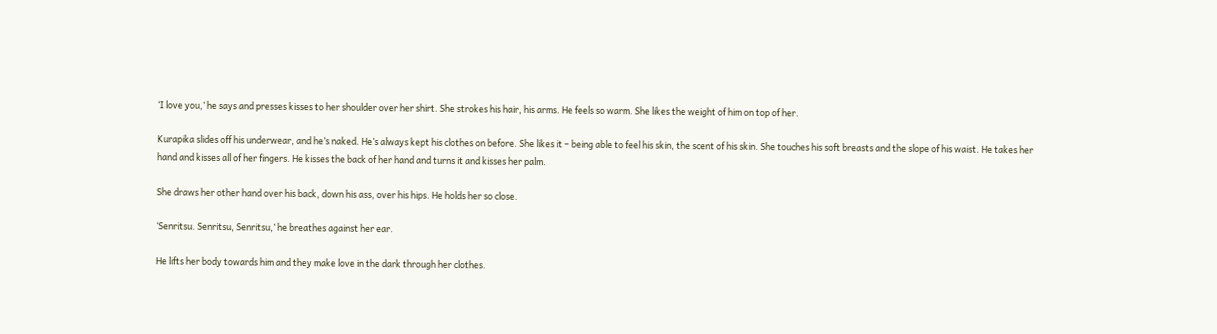‘I love you,’ he says and presses kisses to her shoulder over her shirt. She strokes his hair, his arms. He feels so warm. She likes the weight of him on top of her.

Kurapika slides off his underwear, and he’s naked. He’s always kept his clothes on before. She likes it – being able to feel his skin, the scent of his skin. She touches his soft breasts and the slope of his waist. He takes her hand and kisses all of her fingers. He kisses the back of her hand and turns it and kisses her palm.

She draws her other hand over his back, down his ass, over his hips. He holds her so close.

‘Senritsu. Senritsu, Senritsu,’ he breathes against her ear.

He lifts her body towards him and they make love in the dark through her clothes.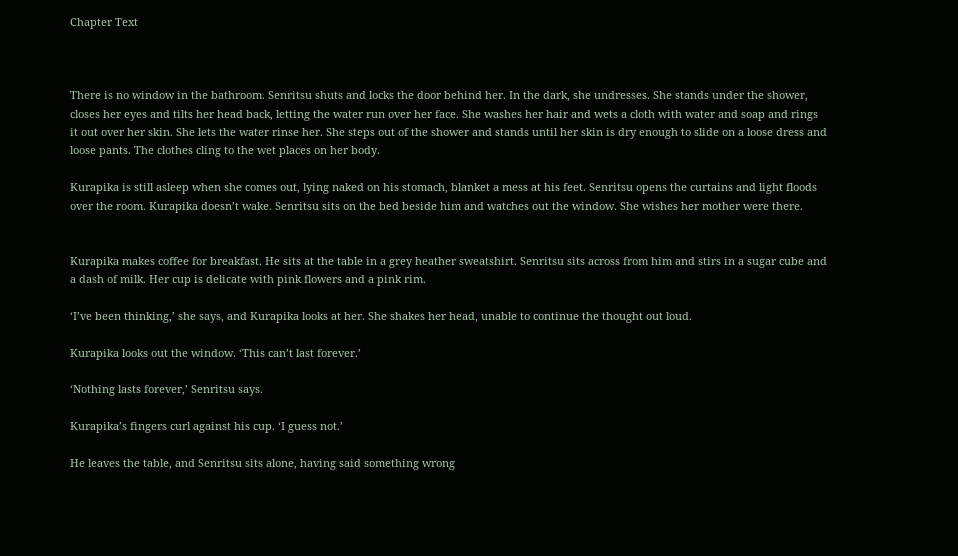Chapter Text



There is no window in the bathroom. Senritsu shuts and locks the door behind her. In the dark, she undresses. She stands under the shower, closes her eyes and tilts her head back, letting the water run over her face. She washes her hair and wets a cloth with water and soap and rings it out over her skin. She lets the water rinse her. She steps out of the shower and stands until her skin is dry enough to slide on a loose dress and loose pants. The clothes cling to the wet places on her body.

Kurapika is still asleep when she comes out, lying naked on his stomach, blanket a mess at his feet. Senritsu opens the curtains and light floods over the room. Kurapika doesn’t wake. Senritsu sits on the bed beside him and watches out the window. She wishes her mother were there.


Kurapika makes coffee for breakfast. He sits at the table in a grey heather sweatshirt. Senritsu sits across from him and stirs in a sugar cube and a dash of milk. Her cup is delicate with pink flowers and a pink rim.

‘I’ve been thinking,’ she says, and Kurapika looks at her. She shakes her head, unable to continue the thought out loud.

Kurapika looks out the window. ‘This can’t last forever.’

‘Nothing lasts forever,’ Senritsu says.

Kurapika’s fingers curl against his cup. ‘I guess not.’

He leaves the table, and Senritsu sits alone, having said something wrong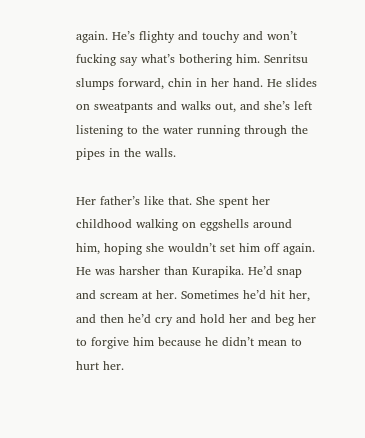again. He’s flighty and touchy and won’t fucking say what’s bothering him. Senritsu slumps forward, chin in her hand. He slides on sweatpants and walks out, and she’s left listening to the water running through the pipes in the walls.

Her father’s like that. She spent her childhood walking on eggshells around him, hoping she wouldn’t set him off again. He was harsher than Kurapika. He’d snap and scream at her. Sometimes he’d hit her, and then he’d cry and hold her and beg her to forgive him because he didn’t mean to hurt her.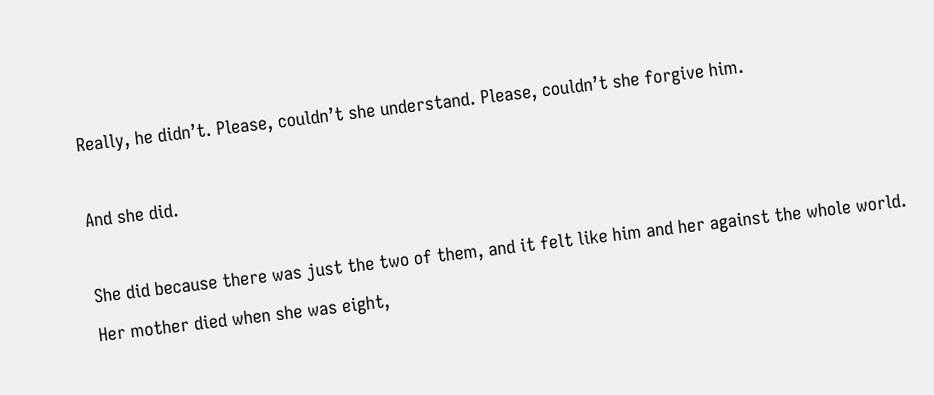Really, he didn’t. Please, couldn’t she understand. Please, couldn’t she forgive him.

And she did.

She did because there was just the two of them, and it felt like him and her against the whole world. Her mother died when she was eight,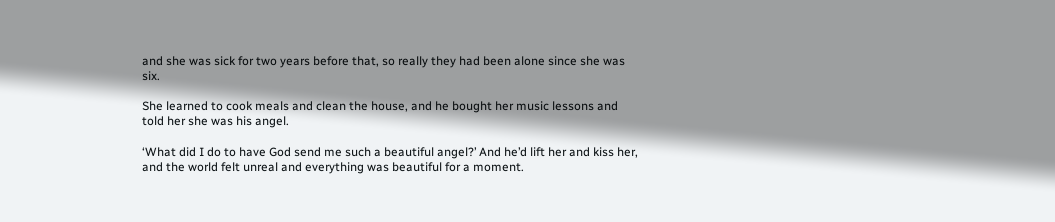and she was sick for two years before that, so really they had been alone since she was six.

She learned to cook meals and clean the house, and he bought her music lessons and told her she was his angel.

‘What did I do to have God send me such a beautiful angel?’ And he’d lift her and kiss her, and the world felt unreal and everything was beautiful for a moment.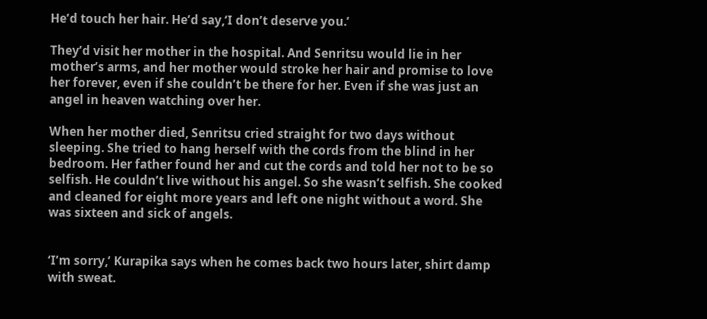He’d touch her hair. He’d say,‘I don’t deserve you.’

They’d visit her mother in the hospital. And Senritsu would lie in her mother’s arms, and her mother would stroke her hair and promise to love her forever, even if she couldn’t be there for her. Even if she was just an angel in heaven watching over her.

When her mother died, Senritsu cried straight for two days without sleeping. She tried to hang herself with the cords from the blind in her bedroom. Her father found her and cut the cords and told her not to be so selfish. He couldn’t live without his angel. So she wasn’t selfish. She cooked and cleaned for eight more years and left one night without a word. She was sixteen and sick of angels.


‘I’m sorry,’ Kurapika says when he comes back two hours later, shirt damp with sweat.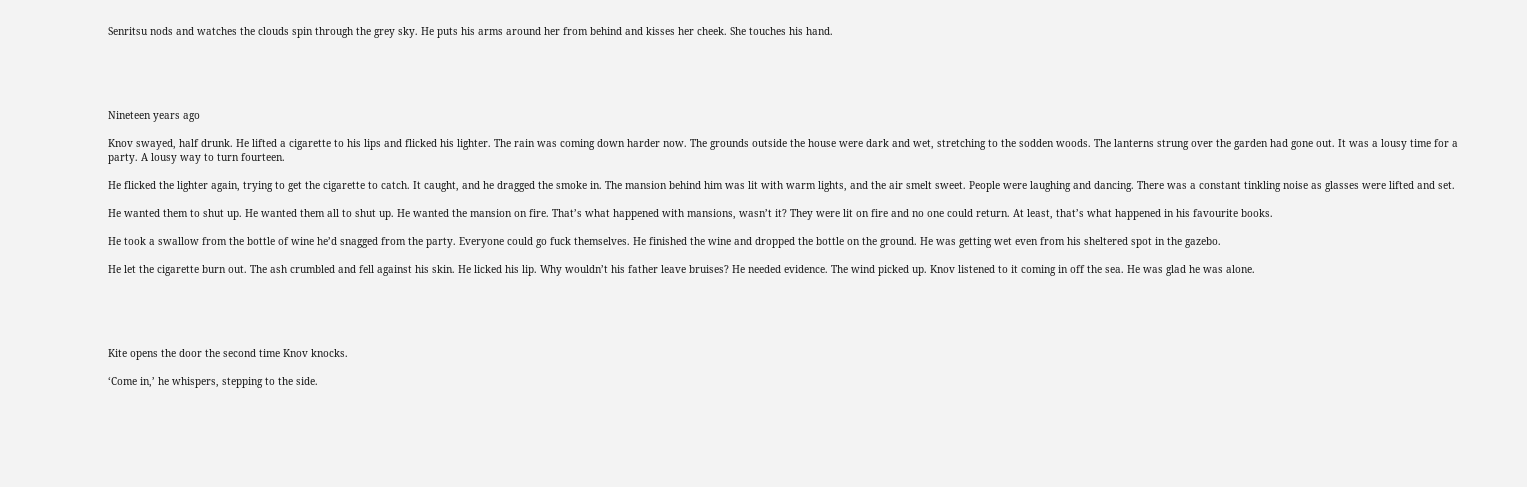Senritsu nods and watches the clouds spin through the grey sky. He puts his arms around her from behind and kisses her cheek. She touches his hand.





Nineteen years ago

Knov swayed, half drunk. He lifted a cigarette to his lips and flicked his lighter. The rain was coming down harder now. The grounds outside the house were dark and wet, stretching to the sodden woods. The lanterns strung over the garden had gone out. It was a lousy time for a party. A lousy way to turn fourteen.

He flicked the lighter again, trying to get the cigarette to catch. It caught, and he dragged the smoke in. The mansion behind him was lit with warm lights, and the air smelt sweet. People were laughing and dancing. There was a constant tinkling noise as glasses were lifted and set.

He wanted them to shut up. He wanted them all to shut up. He wanted the mansion on fire. That’s what happened with mansions, wasn’t it? They were lit on fire and no one could return. At least, that’s what happened in his favourite books.

He took a swallow from the bottle of wine he’d snagged from the party. Everyone could go fuck themselves. He finished the wine and dropped the bottle on the ground. He was getting wet even from his sheltered spot in the gazebo.

He let the cigarette burn out. The ash crumbled and fell against his skin. He licked his lip. Why wouldn’t his father leave bruises? He needed evidence. The wind picked up. Knov listened to it coming in off the sea. He was glad he was alone.





Kite opens the door the second time Knov knocks.

‘Come in,’ he whispers, stepping to the side.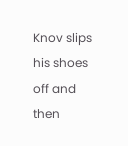Knov slips his shoes off and then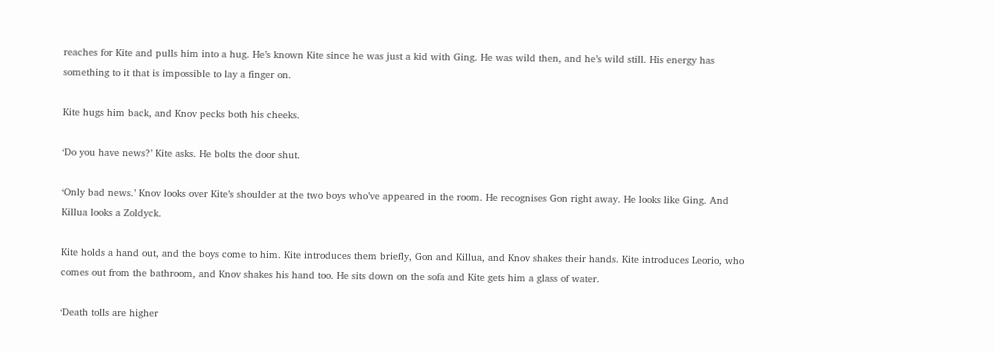reaches for Kite and pulls him into a hug. He’s known Kite since he was just a kid with Ging. He was wild then, and he’s wild still. His energy has something to it that is impossible to lay a finger on.

Kite hugs him back, and Knov pecks both his cheeks.

‘Do you have news?’ Kite asks. He bolts the door shut.

‘Only bad news.’ Knov looks over Kite’s shoulder at the two boys who’ve appeared in the room. He recognises Gon right away. He looks like Ging. And Killua looks a Zoldyck.

Kite holds a hand out, and the boys come to him. Kite introduces them briefly, Gon and Killua, and Knov shakes their hands. Kite introduces Leorio, who comes out from the bathroom, and Knov shakes his hand too. He sits down on the sofa and Kite gets him a glass of water.

‘Death tolls are higher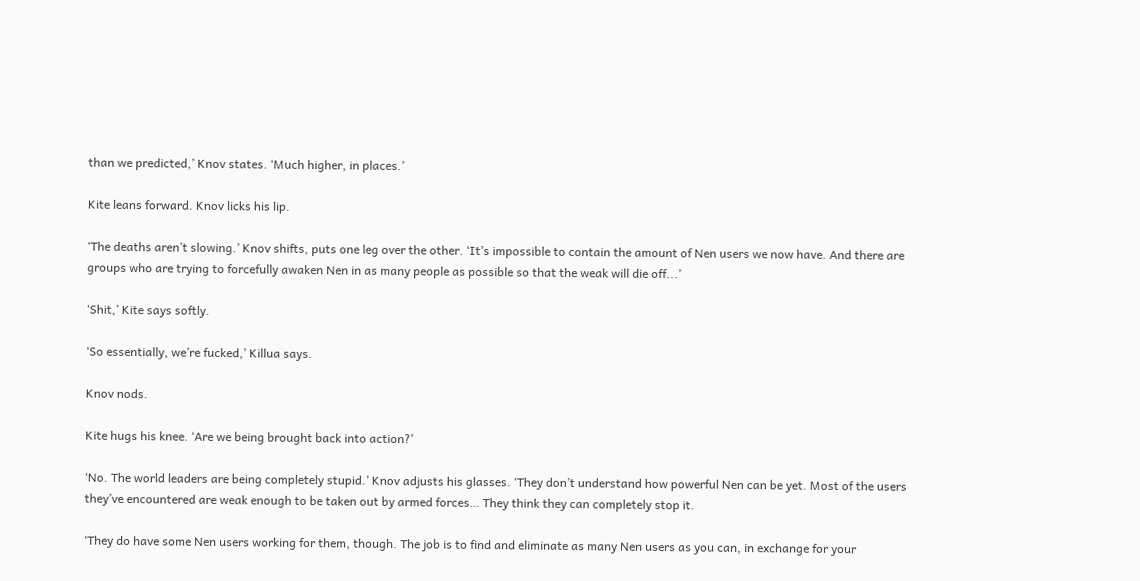than we predicted,’ Knov states. ‘Much higher, in places.’

Kite leans forward. Knov licks his lip.

‘The deaths aren’t slowing.’ Knov shifts, puts one leg over the other. ‘It’s impossible to contain the amount of Nen users we now have. And there are groups who are trying to forcefully awaken Nen in as many people as possible so that the weak will die off...’

‘Shit,’ Kite says softly.

‘So essentially, we’re fucked,’ Killua says.

Knov nods.

Kite hugs his knee. ‘Are we being brought back into action?’

‘No. The world leaders are being completely stupid.’ Knov adjusts his glasses. ‘They don’t understand how powerful Nen can be yet. Most of the users they’ve encountered are weak enough to be taken out by armed forces… They think they can completely stop it.

‘They do have some Nen users working for them, though. The job is to find and eliminate as many Nen users as you can, in exchange for your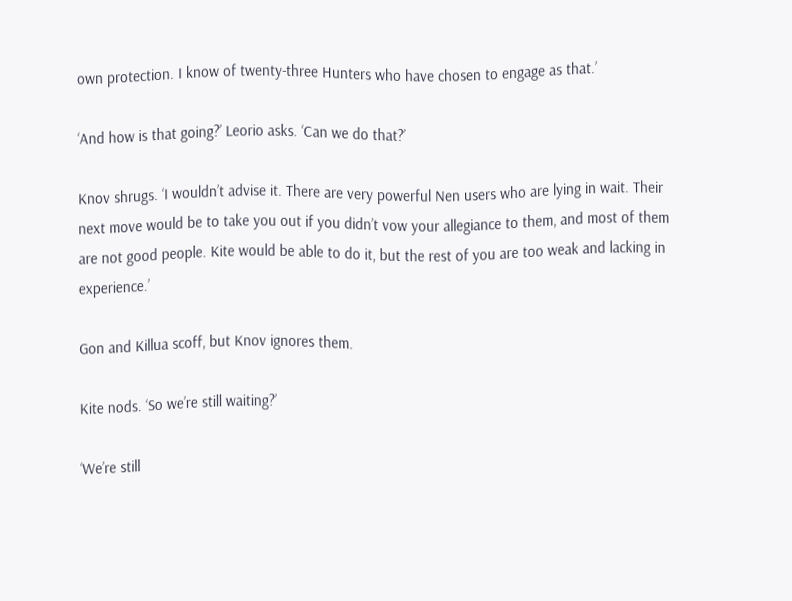own protection. I know of twenty-three Hunters who have chosen to engage as that.’

‘And how is that going?’ Leorio asks. ‘Can we do that?’

Knov shrugs. ‘I wouldn’t advise it. There are very powerful Nen users who are lying in wait. Their next move would be to take you out if you didn’t vow your allegiance to them, and most of them are not good people. Kite would be able to do it, but the rest of you are too weak and lacking in experience.’

Gon and Killua scoff, but Knov ignores them.

Kite nods. ‘So we’re still waiting?’

‘We’re still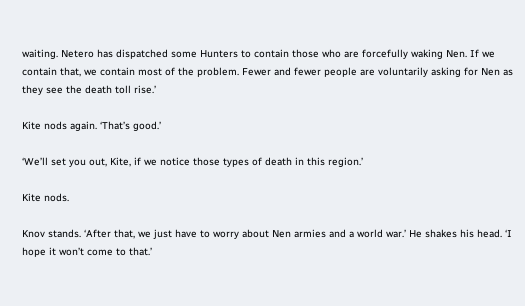waiting. Netero has dispatched some Hunters to contain those who are forcefully waking Nen. If we contain that, we contain most of the problem. Fewer and fewer people are voluntarily asking for Nen as they see the death toll rise.’

Kite nods again. ‘That’s good.’

‘We’ll set you out, Kite, if we notice those types of death in this region.’

Kite nods.

Knov stands. ‘After that, we just have to worry about Nen armies and a world war.’ He shakes his head. ‘I hope it won’t come to that.’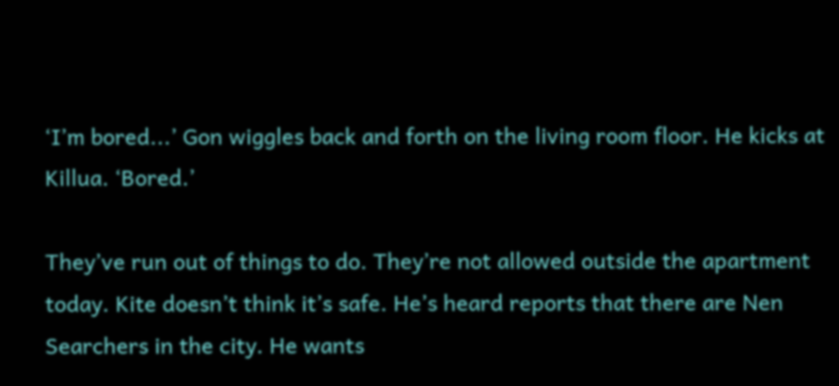‘I’m bored...’ Gon wiggles back and forth on the living room floor. He kicks at Killua. ‘Bored.’

They’ve run out of things to do. They’re not allowed outside the apartment today. Kite doesn’t think it’s safe. He’s heard reports that there are Nen Searchers in the city. He wants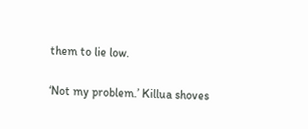them to lie low.

‘Not my problem.’ Killua shoves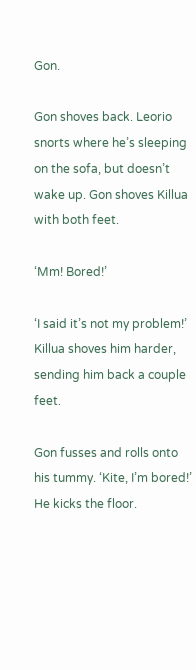Gon.

Gon shoves back. Leorio snorts where he’s sleeping on the sofa, but doesn’t wake up. Gon shoves Killua with both feet.

‘Mm! Bored!’

‘I said it’s not my problem!’ Killua shoves him harder, sending him back a couple feet.

Gon fusses and rolls onto his tummy. ‘Kite, I’m bored!’ He kicks the floor.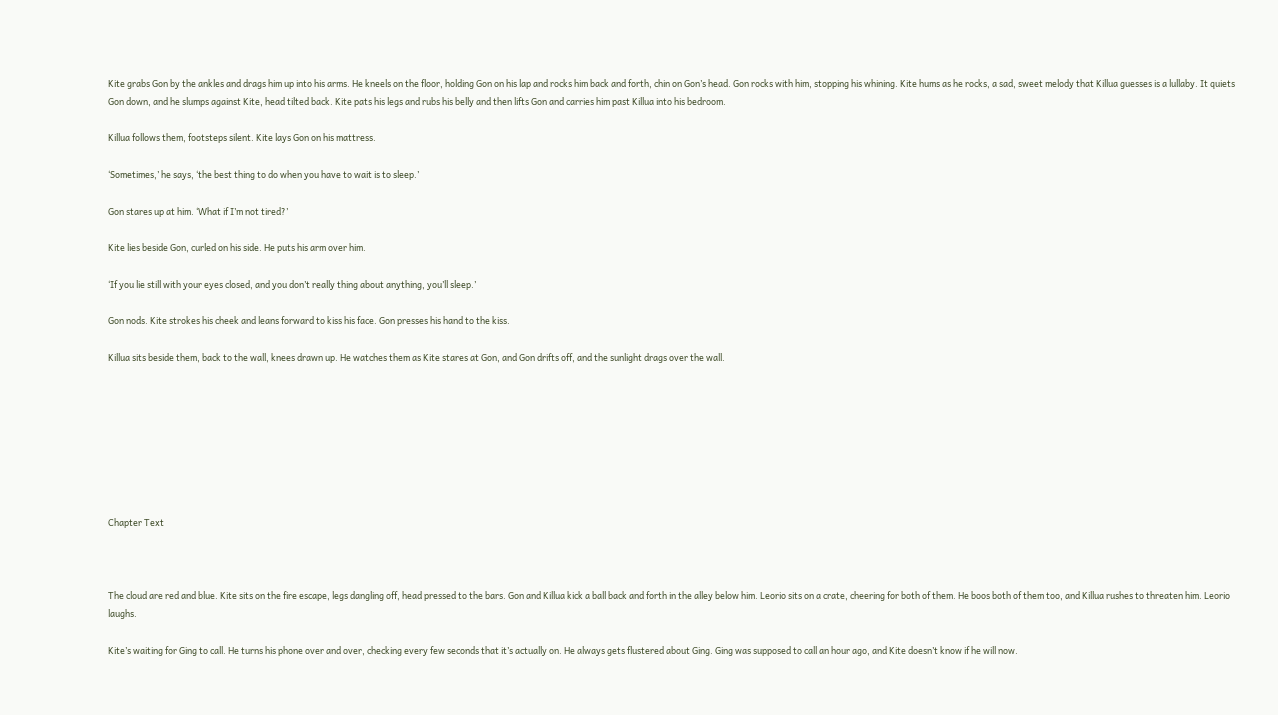Kite grabs Gon by the ankles and drags him up into his arms. He kneels on the floor, holding Gon on his lap and rocks him back and forth, chin on Gon’s head. Gon rocks with him, stopping his whining. Kite hums as he rocks, a sad, sweet melody that Killua guesses is a lullaby. It quiets Gon down, and he slumps against Kite, head tilted back. Kite pats his legs and rubs his belly and then lifts Gon and carries him past Killua into his bedroom.

Killua follows them, footsteps silent. Kite lays Gon on his mattress.

‘Sometimes,’ he says, ‘the best thing to do when you have to wait is to sleep.’

Gon stares up at him. ‘What if I’m not tired?’

Kite lies beside Gon, curled on his side. He puts his arm over him.

‘If you lie still with your eyes closed, and you don’t really thing about anything, you’ll sleep.’

Gon nods. Kite strokes his cheek and leans forward to kiss his face. Gon presses his hand to the kiss.

Killua sits beside them, back to the wall, knees drawn up. He watches them as Kite stares at Gon, and Gon drifts off, and the sunlight drags over the wall.








Chapter Text



The cloud are red and blue. Kite sits on the fire escape, legs dangling off, head pressed to the bars. Gon and Killua kick a ball back and forth in the alley below him. Leorio sits on a crate, cheering for both of them. He boos both of them too, and Killua rushes to threaten him. Leorio laughs.

Kite’s waiting for Ging to call. He turns his phone over and over, checking every few seconds that it’s actually on. He always gets flustered about Ging. Ging was supposed to call an hour ago, and Kite doesn’t know if he will now.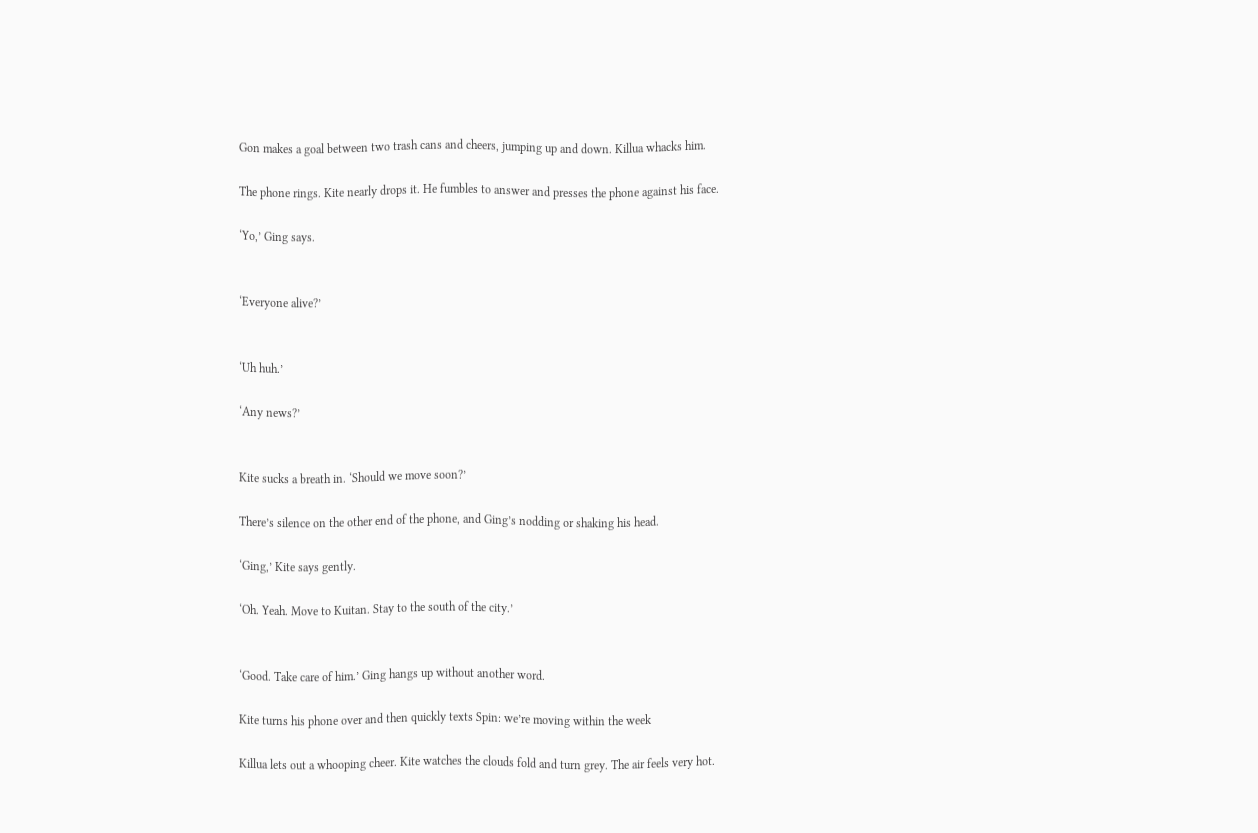Gon makes a goal between two trash cans and cheers, jumping up and down. Killua whacks him.

The phone rings. Kite nearly drops it. He fumbles to answer and presses the phone against his face.

‘Yo,’ Ging says.


‘Everyone alive?’


‘Uh huh.’

‘Any news?’


Kite sucks a breath in. ‘Should we move soon?’

There’s silence on the other end of the phone, and Ging’s nodding or shaking his head.

‘Ging,’ Kite says gently.

‘Oh. Yeah. Move to Kuitan. Stay to the south of the city.’


‘Good. Take care of him.’ Ging hangs up without another word.

Kite turns his phone over and then quickly texts Spin: we’re moving within the week

Killua lets out a whooping cheer. Kite watches the clouds fold and turn grey. The air feels very hot.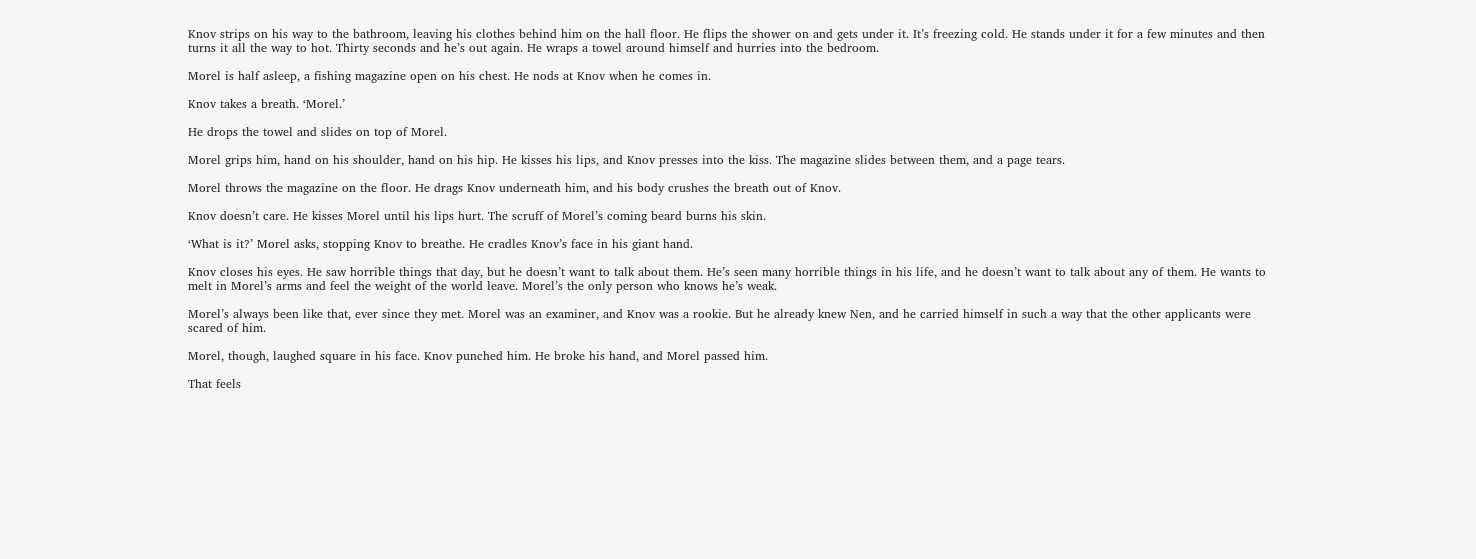Knov strips on his way to the bathroom, leaving his clothes behind him on the hall floor. He flips the shower on and gets under it. It’s freezing cold. He stands under it for a few minutes and then turns it all the way to hot. Thirty seconds and he’s out again. He wraps a towel around himself and hurries into the bedroom.

Morel is half asleep, a fishing magazine open on his chest. He nods at Knov when he comes in.

Knov takes a breath. ‘Morel.’

He drops the towel and slides on top of Morel.

Morel grips him, hand on his shoulder, hand on his hip. He kisses his lips, and Knov presses into the kiss. The magazine slides between them, and a page tears.

Morel throws the magazine on the floor. He drags Knov underneath him, and his body crushes the breath out of Knov.

Knov doesn’t care. He kisses Morel until his lips hurt. The scruff of Morel’s coming beard burns his skin.

‘What is it?’ Morel asks, stopping Knov to breathe. He cradles Knov’s face in his giant hand.

Knov closes his eyes. He saw horrible things that day, but he doesn’t want to talk about them. He’s seen many horrible things in his life, and he doesn’t want to talk about any of them. He wants to melt in Morel’s arms and feel the weight of the world leave. Morel’s the only person who knows he’s weak.

Morel’s always been like that, ever since they met. Morel was an examiner, and Knov was a rookie. But he already knew Nen, and he carried himself in such a way that the other applicants were scared of him.

Morel, though, laughed square in his face. Knov punched him. He broke his hand, and Morel passed him.

That feels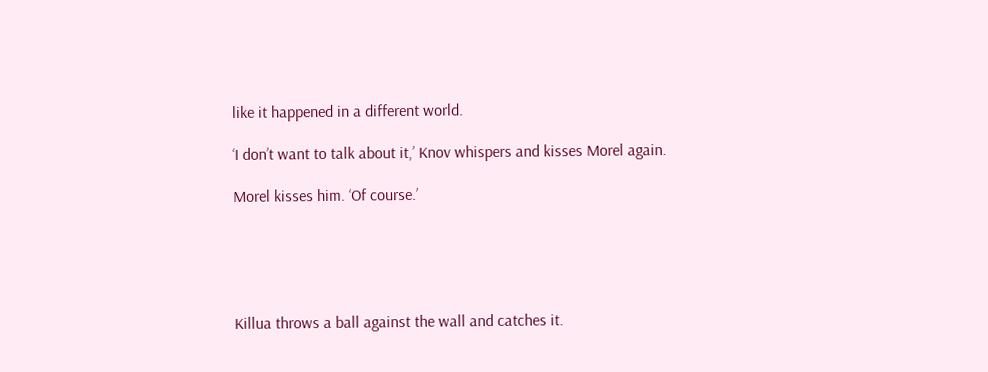like it happened in a different world.

‘I don’t want to talk about it,’ Knov whispers and kisses Morel again.

Morel kisses him. ‘Of course.’





Killua throws a ball against the wall and catches it.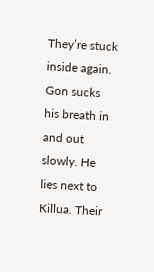They’re stuck inside again. Gon sucks his breath in and out slowly. He lies next to Killua. Their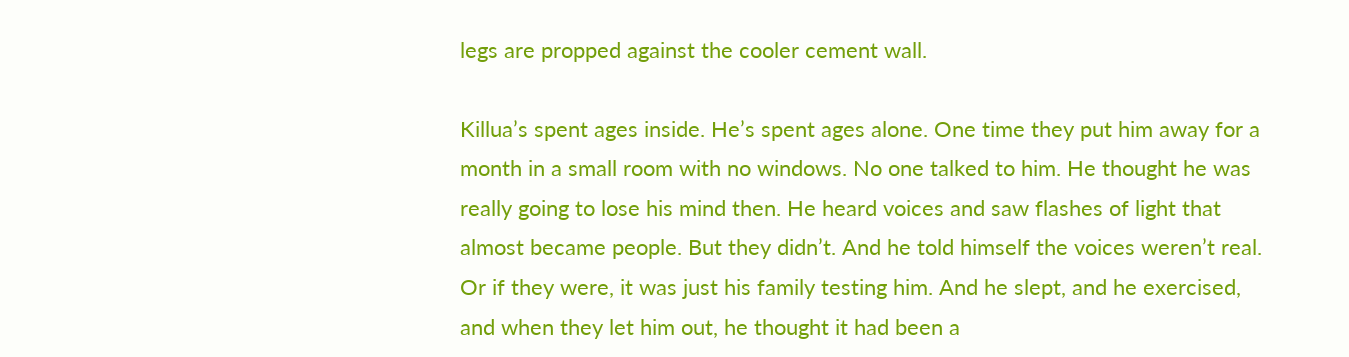legs are propped against the cooler cement wall.

Killua’s spent ages inside. He’s spent ages alone. One time they put him away for a month in a small room with no windows. No one talked to him. He thought he was really going to lose his mind then. He heard voices and saw flashes of light that almost became people. But they didn’t. And he told himself the voices weren’t real. Or if they were, it was just his family testing him. And he slept, and he exercised, and when they let him out, he thought it had been a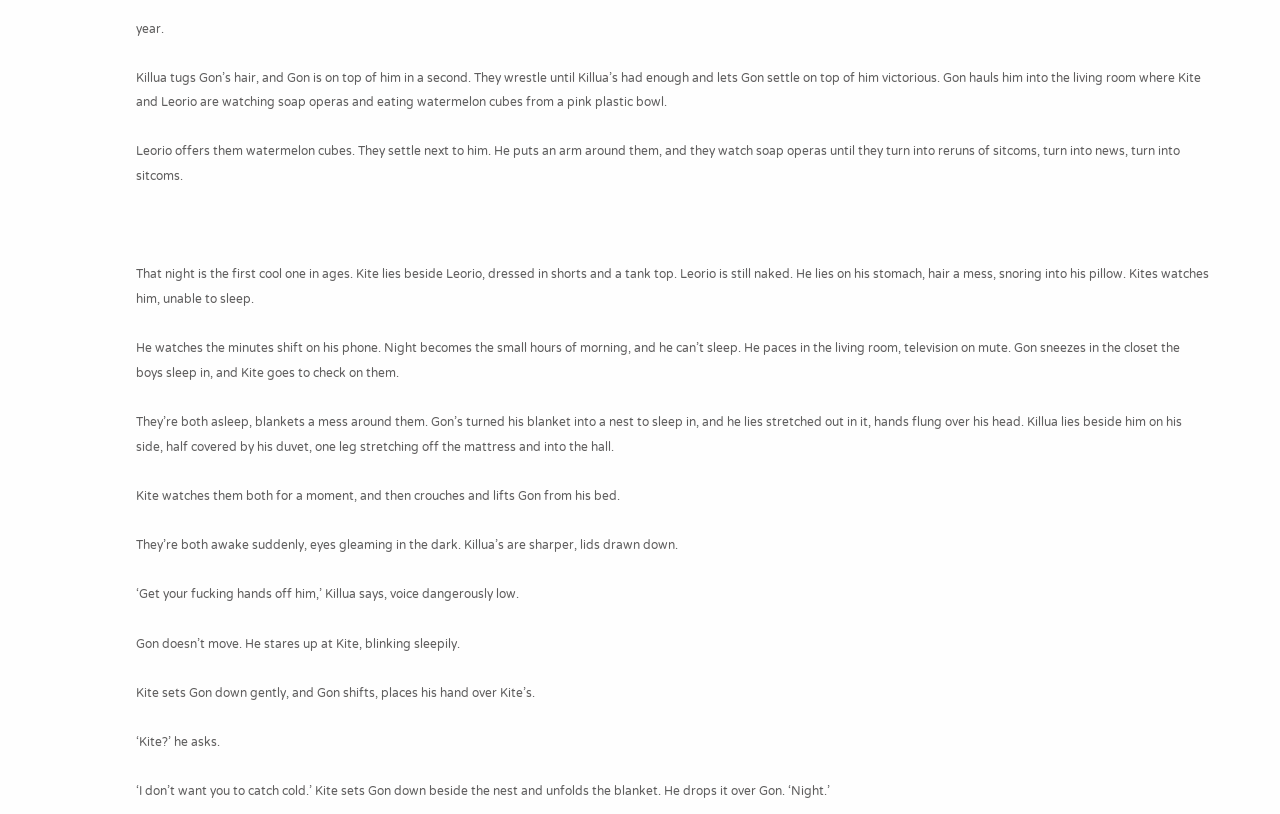year.

Killua tugs Gon’s hair, and Gon is on top of him in a second. They wrestle until Killua’s had enough and lets Gon settle on top of him victorious. Gon hauls him into the living room where Kite and Leorio are watching soap operas and eating watermelon cubes from a pink plastic bowl.

Leorio offers them watermelon cubes. They settle next to him. He puts an arm around them, and they watch soap operas until they turn into reruns of sitcoms, turn into news, turn into sitcoms.



That night is the first cool one in ages. Kite lies beside Leorio, dressed in shorts and a tank top. Leorio is still naked. He lies on his stomach, hair a mess, snoring into his pillow. Kites watches him, unable to sleep.

He watches the minutes shift on his phone. Night becomes the small hours of morning, and he can’t sleep. He paces in the living room, television on mute. Gon sneezes in the closet the boys sleep in, and Kite goes to check on them.

They’re both asleep, blankets a mess around them. Gon’s turned his blanket into a nest to sleep in, and he lies stretched out in it, hands flung over his head. Killua lies beside him on his side, half covered by his duvet, one leg stretching off the mattress and into the hall.

Kite watches them both for a moment, and then crouches and lifts Gon from his bed.

They’re both awake suddenly, eyes gleaming in the dark. Killua’s are sharper, lids drawn down.

‘Get your fucking hands off him,’ Killua says, voice dangerously low.

Gon doesn’t move. He stares up at Kite, blinking sleepily.

Kite sets Gon down gently, and Gon shifts, places his hand over Kite’s.

‘Kite?’ he asks.

‘I don’t want you to catch cold.’ Kite sets Gon down beside the nest and unfolds the blanket. He drops it over Gon. ‘Night.’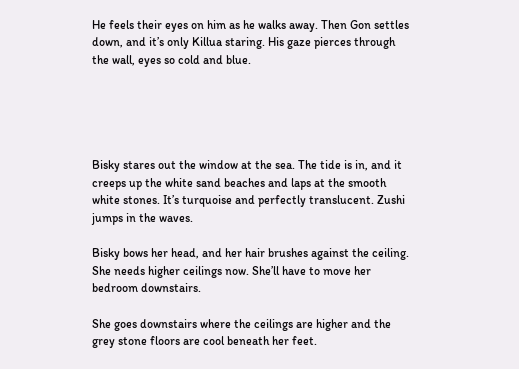He feels their eyes on him as he walks away. Then Gon settles down, and it’s only Killua staring. His gaze pierces through the wall, eyes so cold and blue.





Bisky stares out the window at the sea. The tide is in, and it creeps up the white sand beaches and laps at the smooth white stones. It’s turquoise and perfectly translucent. Zushi jumps in the waves.

Bisky bows her head, and her hair brushes against the ceiling. She needs higher ceilings now. She’ll have to move her bedroom downstairs.

She goes downstairs where the ceilings are higher and the grey stone floors are cool beneath her feet.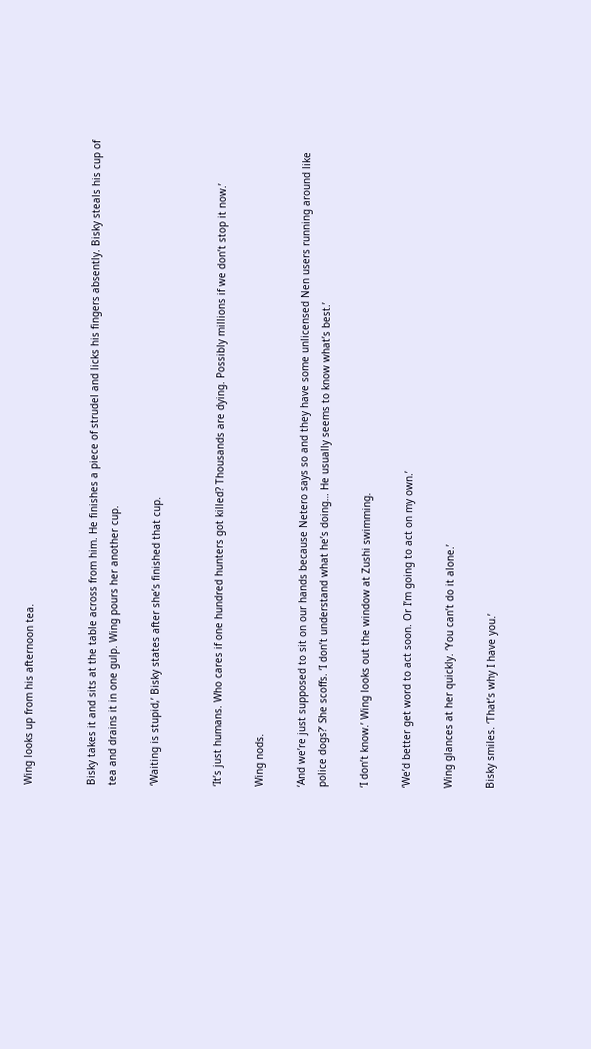Wing looks up from his afternoon tea.


Bisky takes it and sits at the table across from him. He finishes a piece of strudel and licks his fingers absently. Bisky steals his cup of tea and drains it in one gulp. Wing pours her another cup.

‘Waiting is stupid,’ Bisky states after she’s finished that cup.


‘It’s just humans. Who cares if one hundred hunters got killed? Thousands are dying. Possibly millions if we don’t stop it now.’

Wing nods.

‘And we’re just supposed to sit on our hands because Netero says so and they have some unlicensed Nen users running around like police dogs?’ She scoffs. ‘I don’t understand what he’s doing… He usually seems to know what’s best.’

‘I don’t know.’ Wing looks out the window at Zushi swimming.

‘We’d better get word to act soon. Or I’m going to act on my own.’

Wing glances at her quickly. ‘You can’t do it alone.’

Bisky smiles. ‘That’s why I have you.’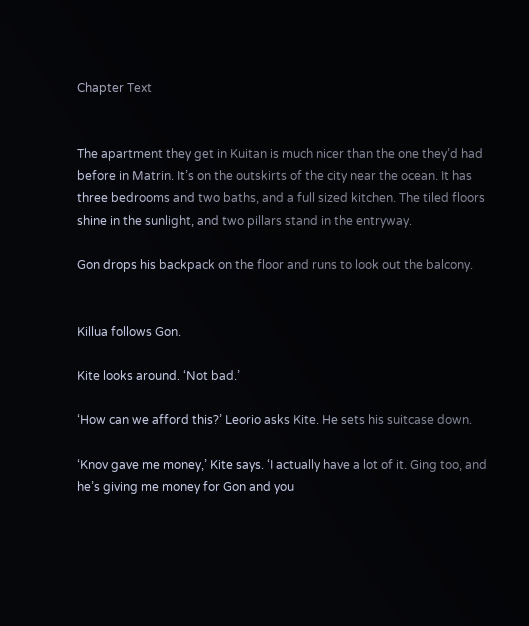Chapter Text


The apartment they get in Kuitan is much nicer than the one they’d had before in Matrin. It’s on the outskirts of the city near the ocean. It has three bedrooms and two baths, and a full sized kitchen. The tiled floors shine in the sunlight, and two pillars stand in the entryway.

Gon drops his backpack on the floor and runs to look out the balcony.


Killua follows Gon.

Kite looks around. ‘Not bad.’

‘How can we afford this?’ Leorio asks Kite. He sets his suitcase down.

‘Knov gave me money,’ Kite says. ‘I actually have a lot of it. Ging too, and he’s giving me money for Gon and you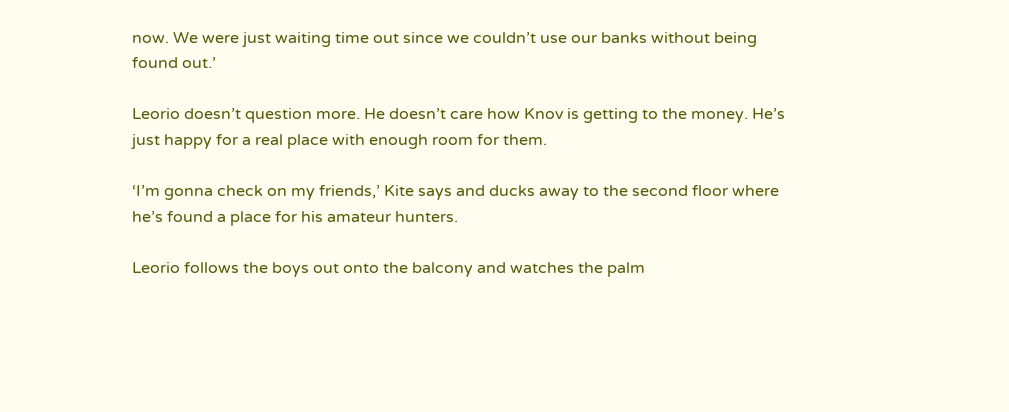now. We were just waiting time out since we couldn’t use our banks without being found out.’

Leorio doesn’t question more. He doesn’t care how Knov is getting to the money. He’s just happy for a real place with enough room for them.

‘I’m gonna check on my friends,’ Kite says and ducks away to the second floor where he’s found a place for his amateur hunters.

Leorio follows the boys out onto the balcony and watches the palm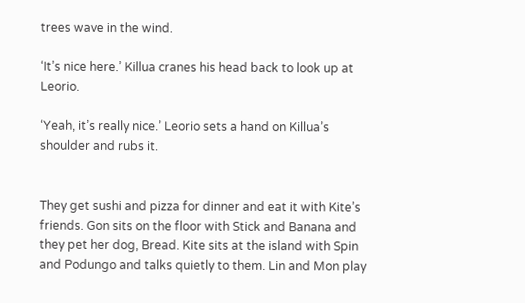trees wave in the wind.

‘It’s nice here.’ Killua cranes his head back to look up at Leorio.

‘Yeah, it’s really nice.’ Leorio sets a hand on Killua’s shoulder and rubs it.


They get sushi and pizza for dinner and eat it with Kite’s friends. Gon sits on the floor with Stick and Banana and they pet her dog, Bread. Kite sits at the island with Spin and Podungo and talks quietly to them. Lin and Mon play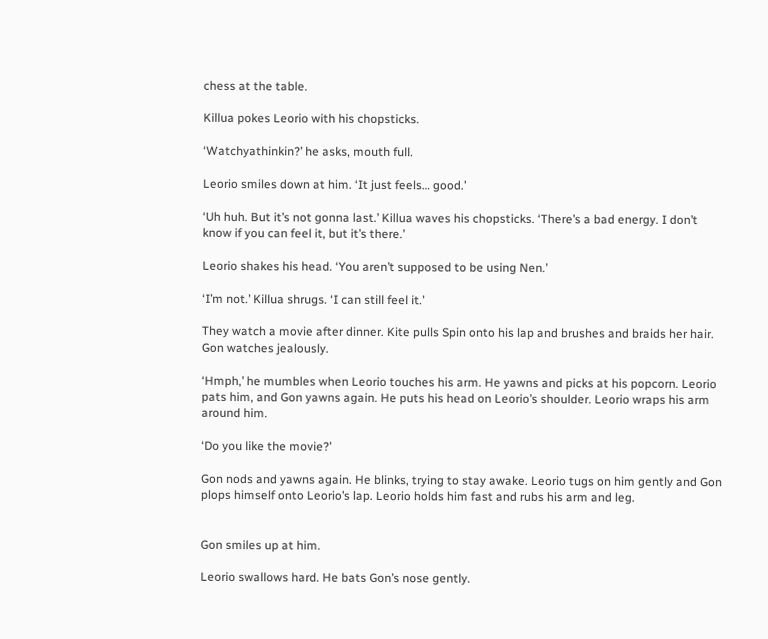chess at the table.

Killua pokes Leorio with his chopsticks.

‘Watchyathinkin?’ he asks, mouth full.

Leorio smiles down at him. ‘It just feels… good.’

‘Uh huh. But it’s not gonna last.’ Killua waves his chopsticks. ‘There’s a bad energy. I don’t know if you can feel it, but it’s there.’

Leorio shakes his head. ‘You aren’t supposed to be using Nen.’

‘I’m not.’ Killua shrugs. ‘I can still feel it.’

They watch a movie after dinner. Kite pulls Spin onto his lap and brushes and braids her hair. Gon watches jealously.

‘Hmph,’ he mumbles when Leorio touches his arm. He yawns and picks at his popcorn. Leorio pats him, and Gon yawns again. He puts his head on Leorio’s shoulder. Leorio wraps his arm around him.

‘Do you like the movie?’

Gon nods and yawns again. He blinks, trying to stay awake. Leorio tugs on him gently and Gon plops himself onto Leorio’s lap. Leorio holds him fast and rubs his arm and leg.


Gon smiles up at him.

Leorio swallows hard. He bats Gon’s nose gently.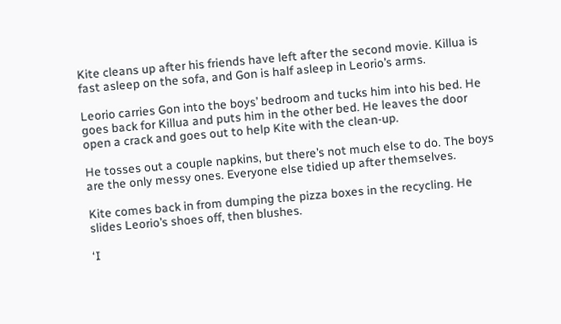Kite cleans up after his friends have left after the second movie. Killua is fast asleep on the sofa, and Gon is half asleep in Leorio’s arms.

Leorio carries Gon into the boys’ bedroom and tucks him into his bed. He goes back for Killua and puts him in the other bed. He leaves the door open a crack and goes out to help Kite with the clean-up.

He tosses out a couple napkins, but there’s not much else to do. The boys are the only messy ones. Everyone else tidied up after themselves.

Kite comes back in from dumping the pizza boxes in the recycling. He slides Leorio’s shoes off, then blushes.

‘I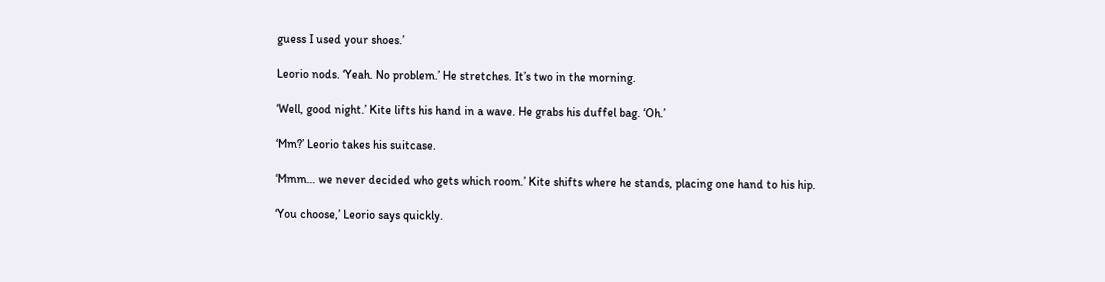guess I used your shoes.’

Leorio nods. ‘Yeah. No problem.’ He stretches. It’s two in the morning.

‘Well, good night.’ Kite lifts his hand in a wave. He grabs his duffel bag. ‘Oh.’

‘Mm?’ Leorio takes his suitcase.

‘Mmm… we never decided who gets which room.’ Kite shifts where he stands, placing one hand to his hip.

‘You choose,’ Leorio says quickly.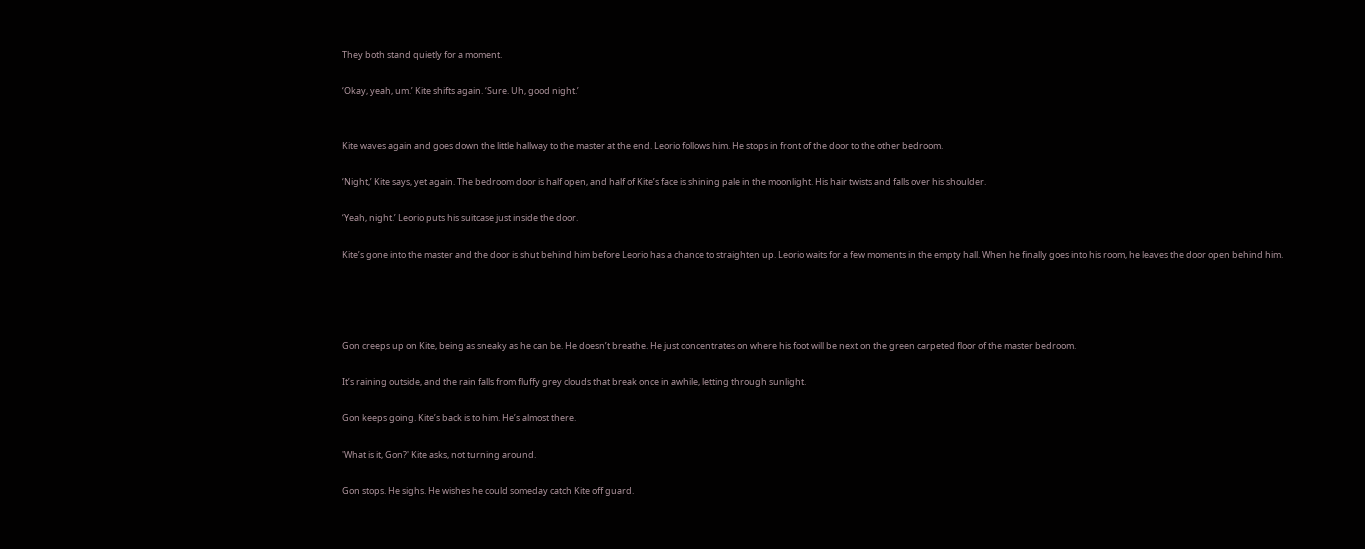They both stand quietly for a moment.

‘Okay, yeah, um.’ Kite shifts again. ‘Sure. Uh, good night.’


Kite waves again and goes down the little hallway to the master at the end. Leorio follows him. He stops in front of the door to the other bedroom.

‘Night,’ Kite says, yet again. The bedroom door is half open, and half of Kite’s face is shining pale in the moonlight. His hair twists and falls over his shoulder.

‘Yeah, night.’ Leorio puts his suitcase just inside the door.

Kite’s gone into the master and the door is shut behind him before Leorio has a chance to straighten up. Leorio waits for a few moments in the empty hall. When he finally goes into his room, he leaves the door open behind him.




Gon creeps up on Kite, being as sneaky as he can be. He doesn’t breathe. He just concentrates on where his foot will be next on the green carpeted floor of the master bedroom.

It’s raining outside, and the rain falls from fluffy grey clouds that break once in awhile, letting through sunlight.

Gon keeps going. Kite’s back is to him. He’s almost there.

'What is it, Gon?' Kite asks, not turning around.

Gon stops. He sighs. He wishes he could someday catch Kite off guard.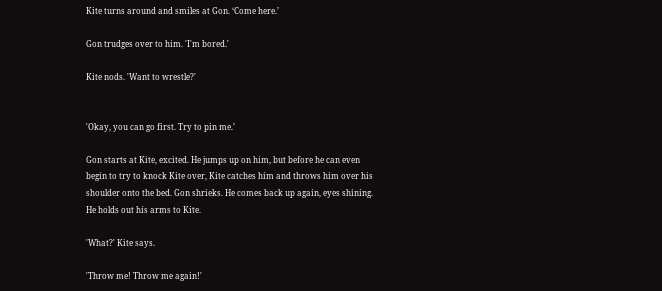Kite turns around and smiles at Gon. ‘Come here.’

Gon trudges over to him. 'I'm bored.'

Kite nods. 'Want to wrestle?'


'Okay, you can go first. Try to pin me.’

Gon starts at Kite, excited. He jumps up on him, but before he can even begin to try to knock Kite over, Kite catches him and throws him over his shoulder onto the bed. Gon shrieks. He comes back up again, eyes shining. He holds out his arms to Kite.

'What?' Kite says.

'Throw me! Throw me again!'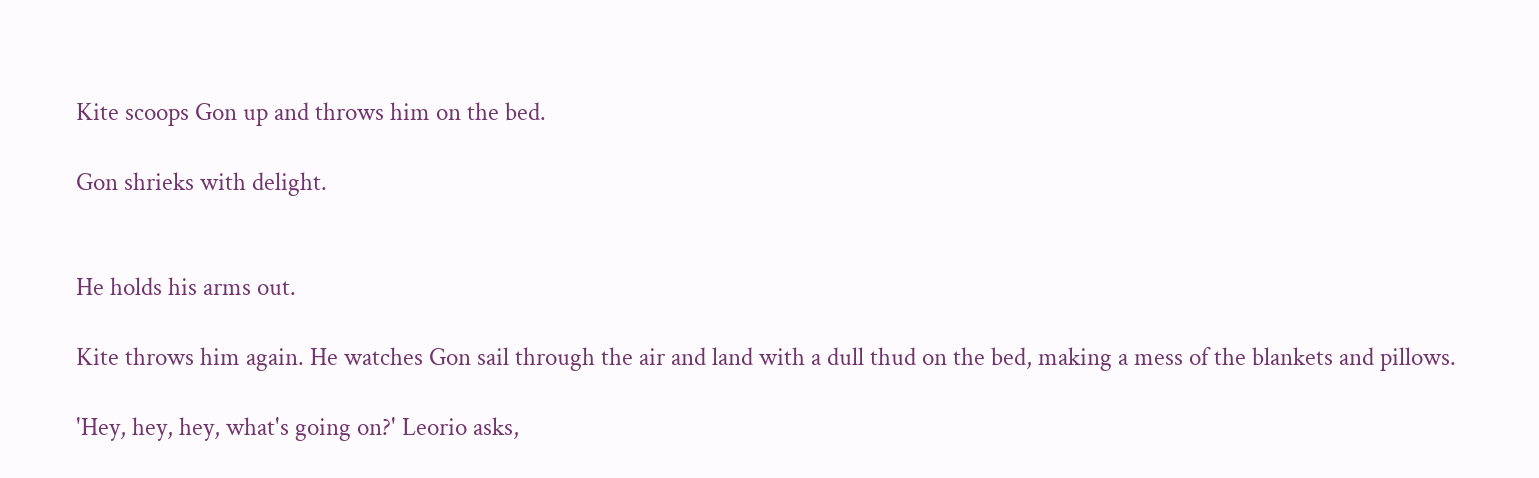Kite scoops Gon up and throws him on the bed.

Gon shrieks with delight.


He holds his arms out.

Kite throws him again. He watches Gon sail through the air and land with a dull thud on the bed, making a mess of the blankets and pillows.

'Hey, hey, hey, what's going on?' Leorio asks,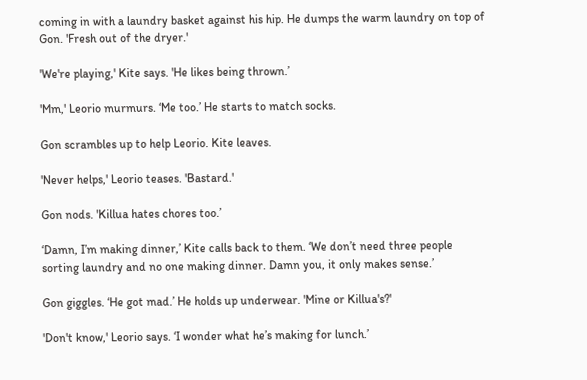coming in with a laundry basket against his hip. He dumps the warm laundry on top of Gon. 'Fresh out of the dryer.'

'We're playing,' Kite says. 'He likes being thrown.’

'Mm,' Leorio murmurs. ‘Me too.’ He starts to match socks.

Gon scrambles up to help Leorio. Kite leaves.

'Never helps,' Leorio teases. 'Bastard.'

Gon nods. 'Killua hates chores too.’

‘Damn, I’m making dinner,’ Kite calls back to them. ‘We don’t need three people sorting laundry and no one making dinner. Damn you, it only makes sense.’

Gon giggles. ‘He got mad.’ He holds up underwear. 'Mine or Killua's?'

'Don't know,' Leorio says. ‘I wonder what he’s making for lunch.’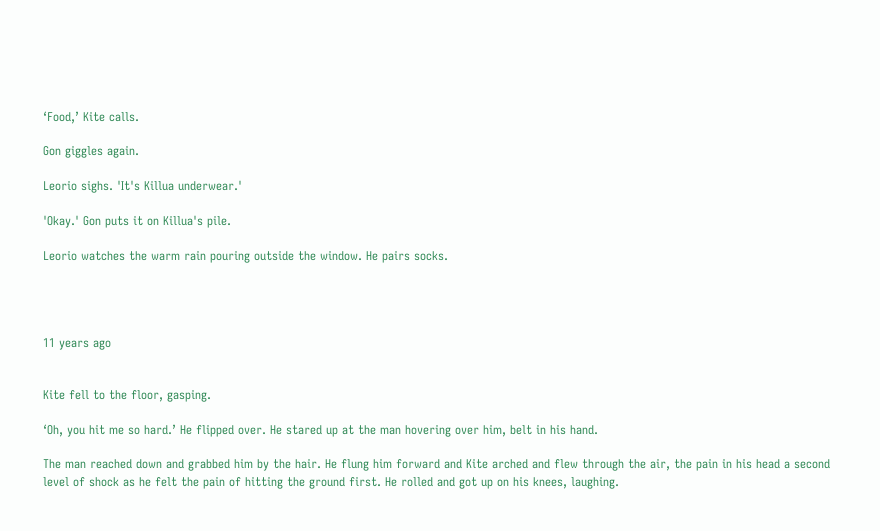‘Food,’ Kite calls.

Gon giggles again.

Leorio sighs. 'It's Killua underwear.'

'Okay.' Gon puts it on Killua's pile.

Leorio watches the warm rain pouring outside the window. He pairs socks.




11 years ago


Kite fell to the floor, gasping.

‘Oh, you hit me so hard.’ He flipped over. He stared up at the man hovering over him, belt in his hand.

The man reached down and grabbed him by the hair. He flung him forward and Kite arched and flew through the air, the pain in his head a second level of shock as he felt the pain of hitting the ground first. He rolled and got up on his knees, laughing.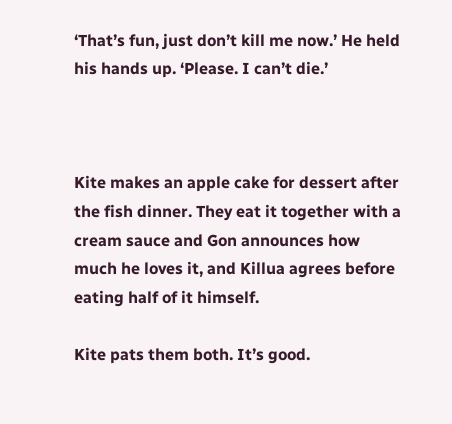‘That’s fun, just don’t kill me now.’ He held his hands up. ‘Please. I can’t die.’



Kite makes an apple cake for dessert after the fish dinner. They eat it together with a cream sauce and Gon announces how much he loves it, and Killua agrees before eating half of it himself.

Kite pats them both. It’s good.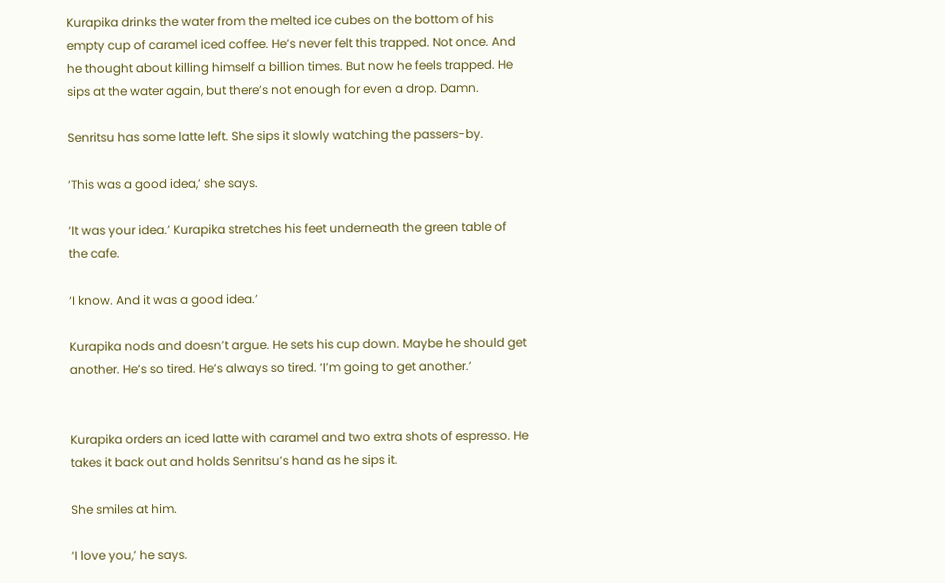Kurapika drinks the water from the melted ice cubes on the bottom of his empty cup of caramel iced coffee. He’s never felt this trapped. Not once. And he thought about killing himself a billion times. But now he feels trapped. He sips at the water again, but there’s not enough for even a drop. Damn.

Senritsu has some latte left. She sips it slowly watching the passers-by.

‘This was a good idea,’ she says.

‘It was your idea.’ Kurapika stretches his feet underneath the green table of the cafe.

‘I know. And it was a good idea.’

Kurapika nods and doesn’t argue. He sets his cup down. Maybe he should get another. He’s so tired. He’s always so tired. ‘I’m going to get another.’


Kurapika orders an iced latte with caramel and two extra shots of espresso. He takes it back out and holds Senritsu’s hand as he sips it.

She smiles at him.

‘I love you,’ he says.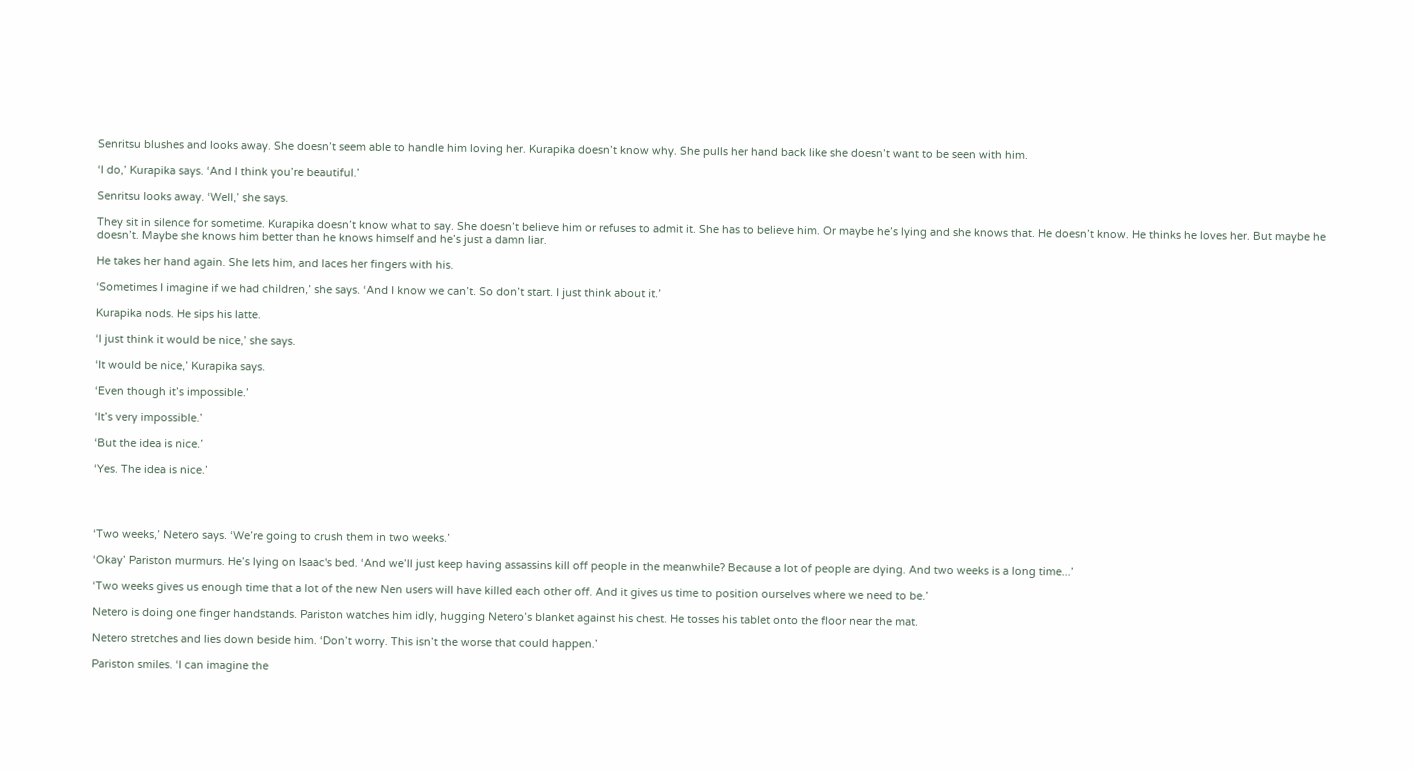Senritsu blushes and looks away. She doesn’t seem able to handle him loving her. Kurapika doesn’t know why. She pulls her hand back like she doesn’t want to be seen with him.

‘I do,’ Kurapika says. ‘And I think you’re beautiful.’

Senritsu looks away. ‘Well,’ she says.

They sit in silence for sometime. Kurapika doesn’t know what to say. She doesn’t believe him or refuses to admit it. She has to believe him. Or maybe he’s lying and she knows that. He doesn’t know. He thinks he loves her. But maybe he doesn’t. Maybe she knows him better than he knows himself and he’s just a damn liar.

He takes her hand again. She lets him, and laces her fingers with his.

‘Sometimes I imagine if we had children,’ she says. ‘And I know we can’t. So don’t start. I just think about it.’

Kurapika nods. He sips his latte.

‘I just think it would be nice,’ she says.

‘It would be nice,’ Kurapika says.

‘Even though it’s impossible.’

‘It’s very impossible.’

‘But the idea is nice.’

‘Yes. The idea is nice.’




‘Two weeks,’ Netero says. ‘We’re going to crush them in two weeks.’

‘Okay’ Pariston murmurs. He’s lying on Isaac's bed. ‘And we’ll just keep having assassins kill off people in the meanwhile? Because a lot of people are dying. And two weeks is a long time...’

‘Two weeks gives us enough time that a lot of the new Nen users will have killed each other off. And it gives us time to position ourselves where we need to be.’

Netero is doing one finger handstands. Pariston watches him idly, hugging Netero’s blanket against his chest. He tosses his tablet onto the floor near the mat.

Netero stretches and lies down beside him. ‘Don’t worry. This isn’t the worse that could happen.’

Pariston smiles. ‘I can imagine the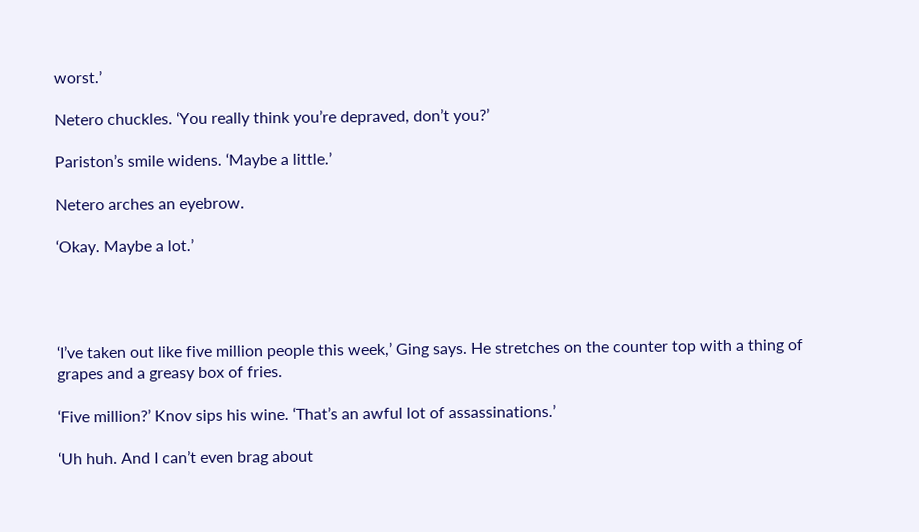worst.’

Netero chuckles. ‘You really think you’re depraved, don’t you?’

Pariston’s smile widens. ‘Maybe a little.’

Netero arches an eyebrow.

‘Okay. Maybe a lot.’




‘I’ve taken out like five million people this week,’ Ging says. He stretches on the counter top with a thing of grapes and a greasy box of fries.

‘Five million?’ Knov sips his wine. ‘That’s an awful lot of assassinations.’

‘Uh huh. And I can’t even brag about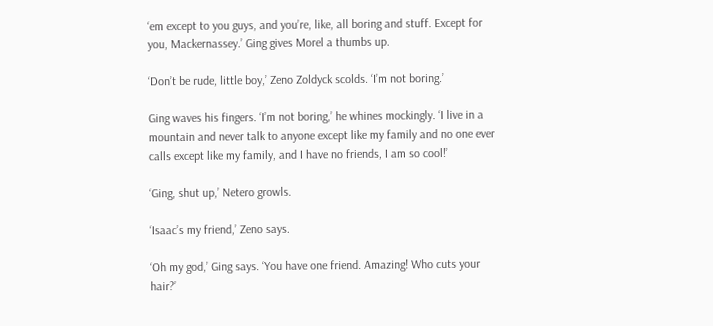‘em except to you guys, and you’re, like, all boring and stuff. Except for you, Mackernassey.’ Ging gives Morel a thumbs up.

‘Don’t be rude, little boy,’ Zeno Zoldyck scolds. ‘I’m not boring.’

Ging waves his fingers. ‘I’m not boring,’ he whines mockingly. ‘I live in a mountain and never talk to anyone except like my family and no one ever calls except like my family, and I have no friends, I am so cool!’

‘Ging, shut up,’ Netero growls.

‘Isaac’s my friend,’ Zeno says.

‘Oh my god,’ Ging says. ‘You have one friend. Amazing! Who cuts your hair?’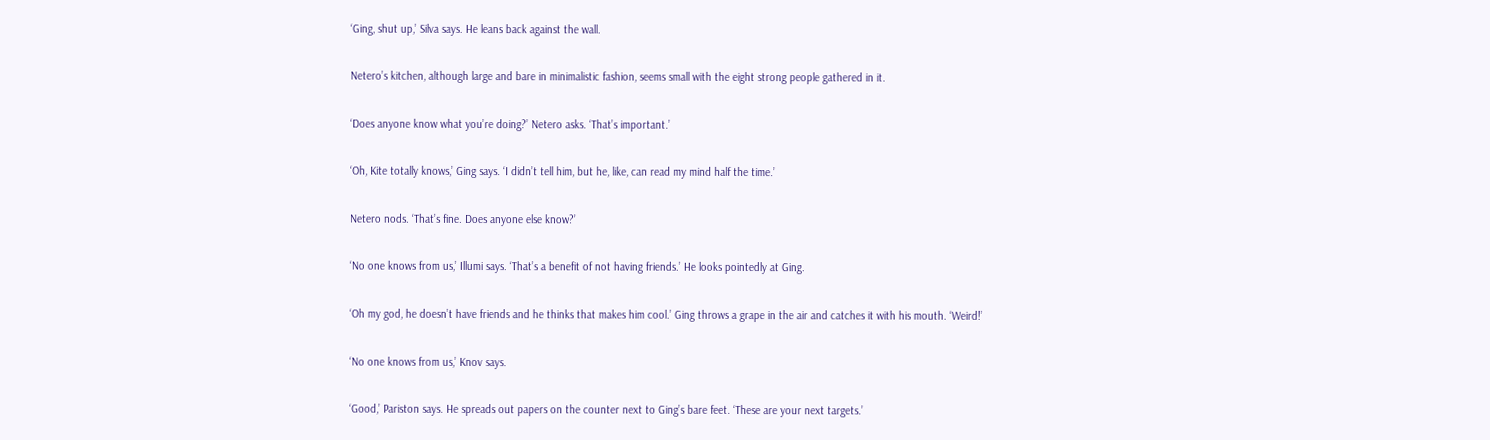‘Ging, shut up,’ Silva says. He leans back against the wall.

Netero’s kitchen, although large and bare in minimalistic fashion, seems small with the eight strong people gathered in it.

‘Does anyone know what you’re doing?’ Netero asks. ‘That’s important.’

‘Oh, Kite totally knows,’ Ging says. ‘I didn’t tell him, but he, like, can read my mind half the time.’

Netero nods. ‘That’s fine. Does anyone else know?’

‘No one knows from us,’ Illumi says. ‘That’s a benefit of not having friends.’ He looks pointedly at Ging.

‘Oh my god, he doesn’t have friends and he thinks that makes him cool.’ Ging throws a grape in the air and catches it with his mouth. ‘Weird!’

‘No one knows from us,’ Knov says.

‘Good,’ Pariston says. He spreads out papers on the counter next to Ging’s bare feet. ‘These are your next targets.’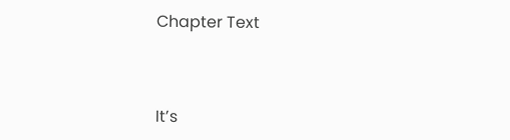Chapter Text



It’s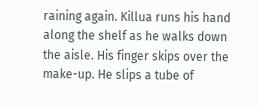raining again. Killua runs his hand along the shelf as he walks down the aisle. His finger skips over the make-up. He slips a tube of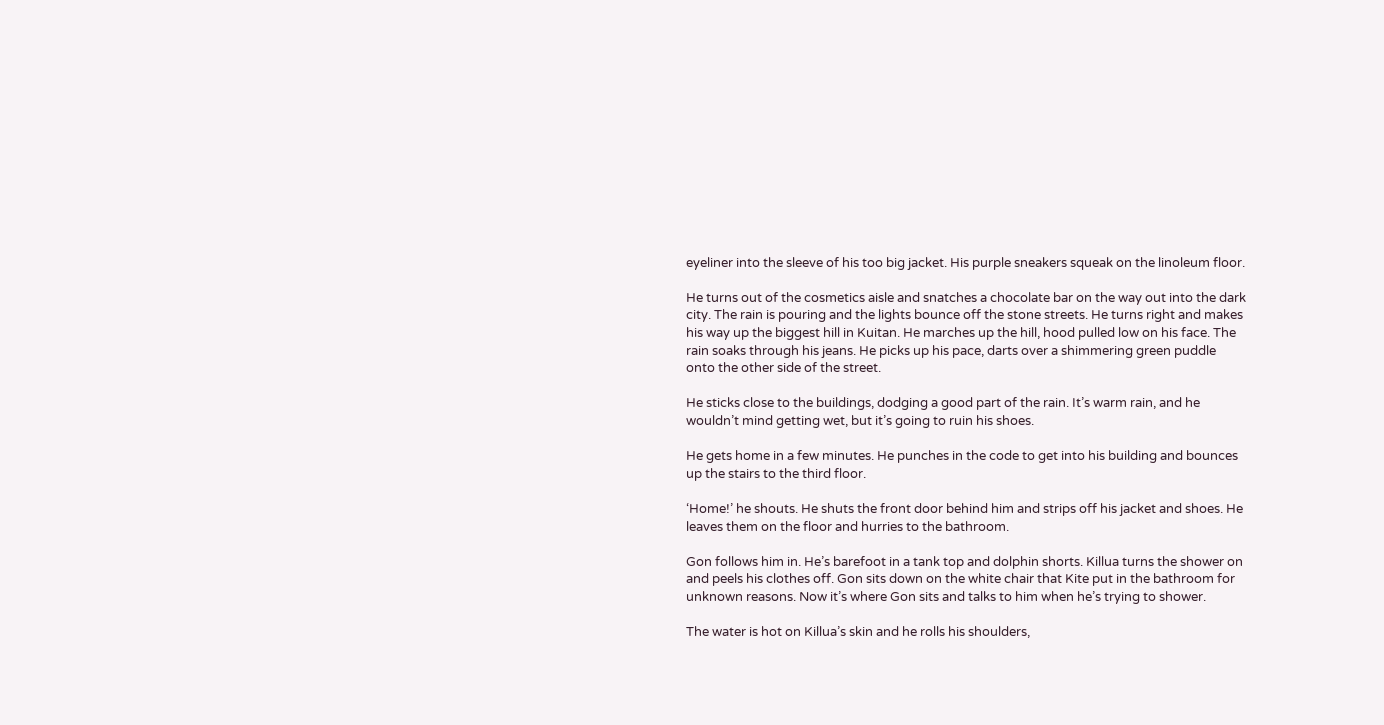eyeliner into the sleeve of his too big jacket. His purple sneakers squeak on the linoleum floor.

He turns out of the cosmetics aisle and snatches a chocolate bar on the way out into the dark city. The rain is pouring and the lights bounce off the stone streets. He turns right and makes his way up the biggest hill in Kuitan. He marches up the hill, hood pulled low on his face. The rain soaks through his jeans. He picks up his pace, darts over a shimmering green puddle onto the other side of the street.

He sticks close to the buildings, dodging a good part of the rain. It’s warm rain, and he wouldn’t mind getting wet, but it’s going to ruin his shoes.

He gets home in a few minutes. He punches in the code to get into his building and bounces up the stairs to the third floor.

‘Home!’ he shouts. He shuts the front door behind him and strips off his jacket and shoes. He leaves them on the floor and hurries to the bathroom.

Gon follows him in. He’s barefoot in a tank top and dolphin shorts. Killua turns the shower on and peels his clothes off. Gon sits down on the white chair that Kite put in the bathroom for unknown reasons. Now it’s where Gon sits and talks to him when he’s trying to shower.

The water is hot on Killua’s skin and he rolls his shoulders,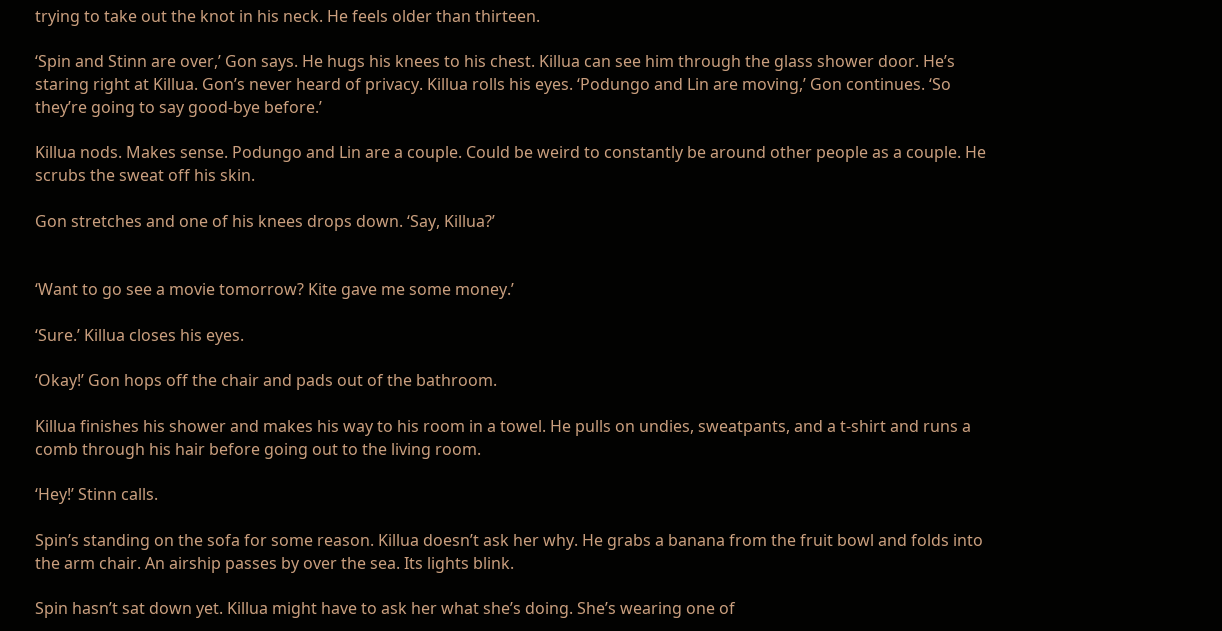trying to take out the knot in his neck. He feels older than thirteen.

‘Spin and Stinn are over,’ Gon says. He hugs his knees to his chest. Killua can see him through the glass shower door. He’s staring right at Killua. Gon’s never heard of privacy. Killua rolls his eyes. ‘Podungo and Lin are moving,’ Gon continues. ‘So they’re going to say good-bye before.’

Killua nods. Makes sense. Podungo and Lin are a couple. Could be weird to constantly be around other people as a couple. He scrubs the sweat off his skin.

Gon stretches and one of his knees drops down. ‘Say, Killua?’


‘Want to go see a movie tomorrow? Kite gave me some money.’

‘Sure.’ Killua closes his eyes.

‘Okay!’ Gon hops off the chair and pads out of the bathroom.

Killua finishes his shower and makes his way to his room in a towel. He pulls on undies, sweatpants, and a t-shirt and runs a comb through his hair before going out to the living room.

‘Hey!’ Stinn calls.

Spin’s standing on the sofa for some reason. Killua doesn’t ask her why. He grabs a banana from the fruit bowl and folds into the arm chair. An airship passes by over the sea. Its lights blink.

Spin hasn’t sat down yet. Killua might have to ask her what she’s doing. She’s wearing one of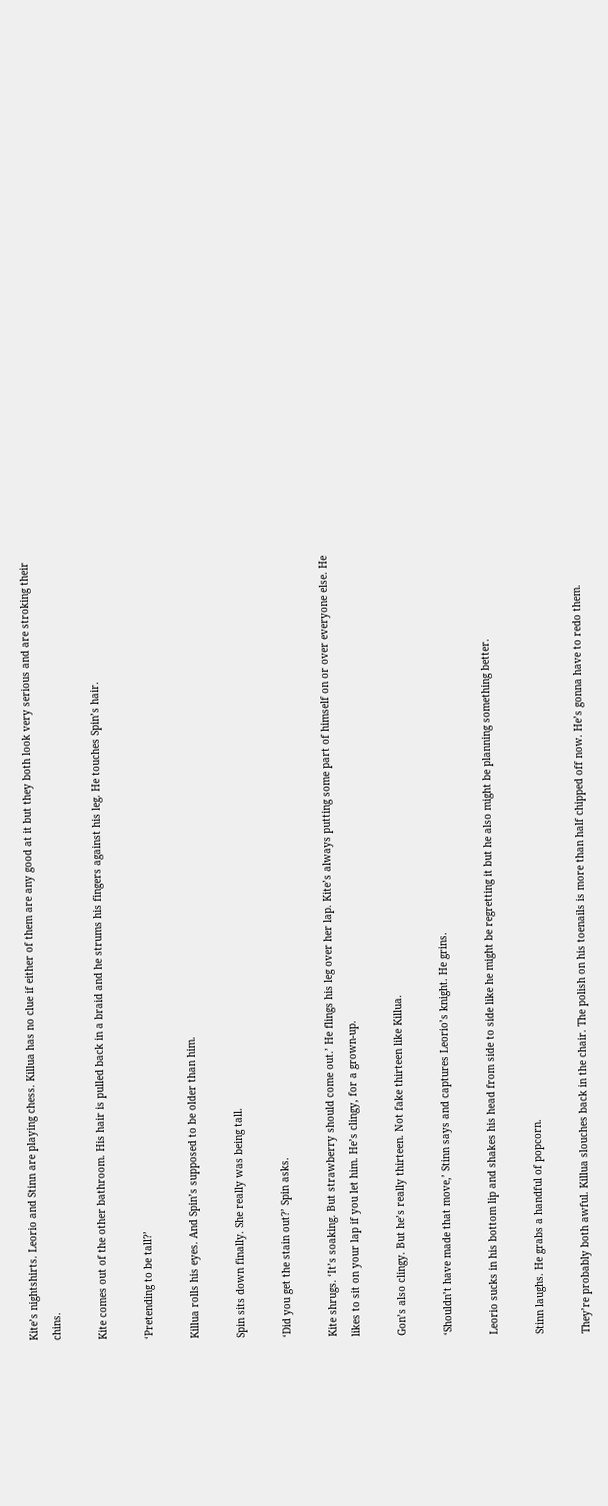Kite’s nightshirts. Leorio and Stinn are playing chess. Killua has no clue if either of them are any good at it but they both look very serious and are stroking their chins.

Kite comes out of the other bathroom. His hair is pulled back in a braid and he strums his fingers against his leg. He touches Spin’s hair.

‘Pretending to be tall?’

Killua rolls his eyes. And Spin’s supposed to be older than him.

Spin sits down finally. She really was being tall.

‘Did you get the stain out?’ Spin asks.

Kite shrugs. ‘It’s soaking. But strawberry should come out.’ He flings his leg over her lap. Kite’s always putting some part of himself on or over everyone else. He likes to sit on your lap if you let him. He’s clingy, for a grown-up.

Gon’s also clingy. But he’s really thirteen. Not fake thirteen like Killua.

‘Shouldn’t have made that move,’ Stinn says and captures Leorio’s knight. He grins.

Leorio sucks in his bottom lip and shakes his head from side to side like he might be regretting it but he also might be planning something better.

Stinn laughs. He grabs a handful of popcorn.

They’re probably both awful. Killua slouches back in the chair. The polish on his toenails is more than half chipped off now. He’s gonna have to redo them.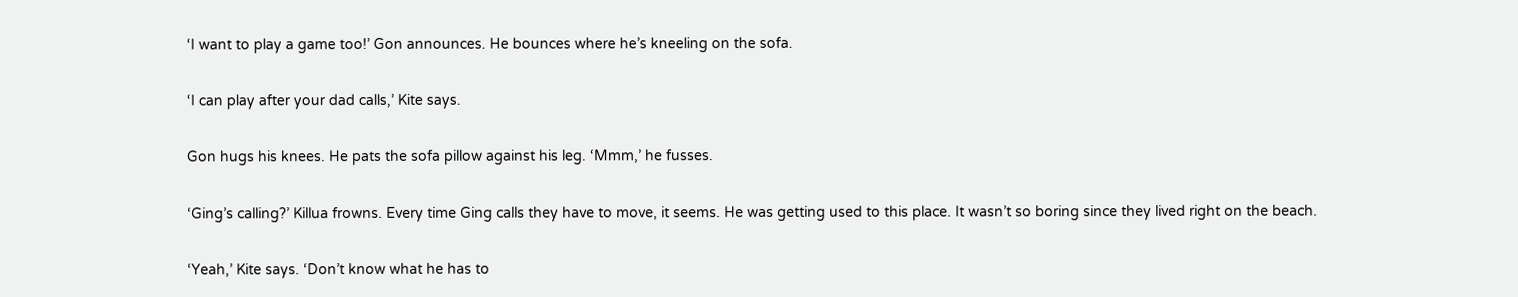‘I want to play a game too!’ Gon announces. He bounces where he’s kneeling on the sofa.

‘I can play after your dad calls,’ Kite says.

Gon hugs his knees. He pats the sofa pillow against his leg. ‘Mmm,’ he fusses.

‘Ging’s calling?’ Killua frowns. Every time Ging calls they have to move, it seems. He was getting used to this place. It wasn’t so boring since they lived right on the beach.

‘Yeah,’ Kite says. ‘Don’t know what he has to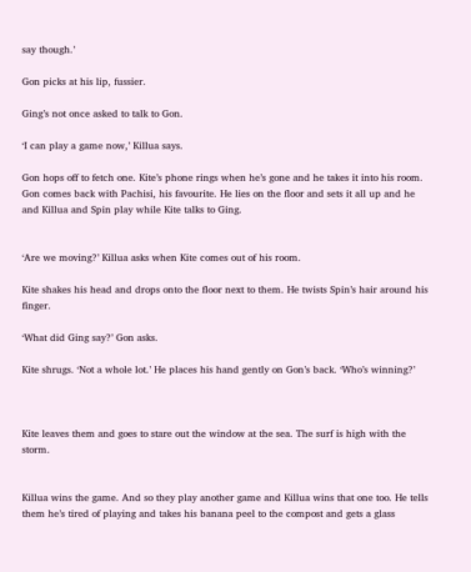say though.’

Gon picks at his lip, fussier.

Ging’s not once asked to talk to Gon.

‘I can play a game now,’ Killua says.

Gon hops off to fetch one. Kite’s phone rings when he’s gone and he takes it into his room. Gon comes back with Pachisi, his favourite. He lies on the floor and sets it all up and he and Killua and Spin play while Kite talks to Ging.


‘Are we moving?’ Killua asks when Kite comes out of his room.

Kite shakes his head and drops onto the floor next to them. He twists Spin’s hair around his finger.

‘What did Ging say?’ Gon asks.

Kite shrugs. ‘Not a whole lot.’ He places his hand gently on Gon’s back. ‘Who’s winning?’



Kite leaves them and goes to stare out the window at the sea. The surf is high with the storm.


Killua wins the game. And so they play another game and Killua wins that one too. He tells them he’s tired of playing and takes his banana peel to the compost and gets a glass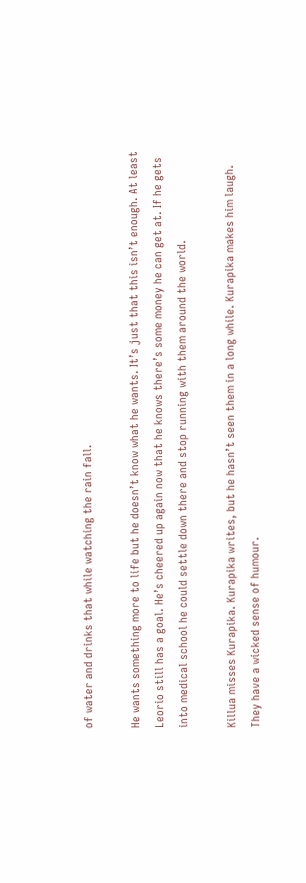of water and drinks that while watching the rain fall.

He wants something more to life but he doesn’t know what he wants. It’s just that this isn’t enough. At least Leorio still has a goal. He’s cheered up again now that he knows there’s some money he can get at. If he gets into medical school he could settle down there and stop running with them around the world.

Killua misses Kurapika. Kurapika writes, but he hasn’t seen them in a long while. Kurapika makes him laugh. They have a wicked sense of humour.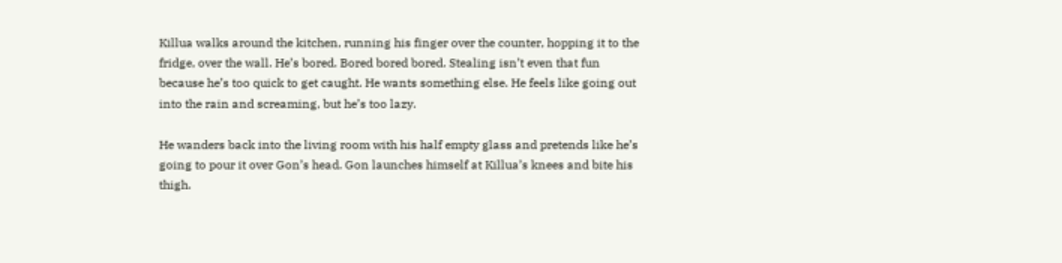Killua walks around the kitchen, running his finger over the counter, hopping it to the fridge, over the wall. He’s bored. Bored bored bored. Stealing isn’t even that fun because he’s too quick to get caught. He wants something else. He feels like going out into the rain and screaming, but he’s too lazy.

He wanders back into the living room with his half empty glass and pretends like he’s going to pour it over Gon’s head. Gon launches himself at Killua’s knees and bite his thigh.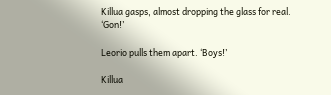Killua gasps, almost dropping the glass for real. ‘Gon!’

Leorio pulls them apart. ‘Boys!’

Killua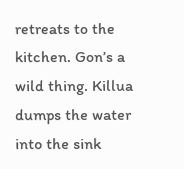retreats to the kitchen. Gon’s a wild thing. Killua dumps the water into the sink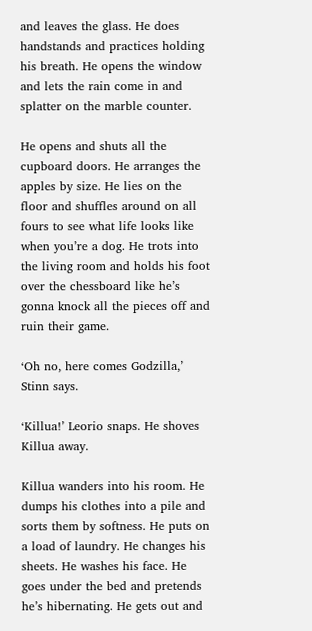and leaves the glass. He does handstands and practices holding his breath. He opens the window and lets the rain come in and splatter on the marble counter.

He opens and shuts all the cupboard doors. He arranges the apples by size. He lies on the floor and shuffles around on all fours to see what life looks like when you’re a dog. He trots into the living room and holds his foot over the chessboard like he’s gonna knock all the pieces off and ruin their game.

‘Oh no, here comes Godzilla,’ Stinn says.

‘Killua!’ Leorio snaps. He shoves Killua away.

Killua wanders into his room. He dumps his clothes into a pile and sorts them by softness. He puts on a load of laundry. He changes his sheets. He washes his face. He goes under the bed and pretends he’s hibernating. He gets out and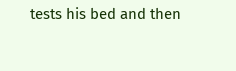tests his bed and then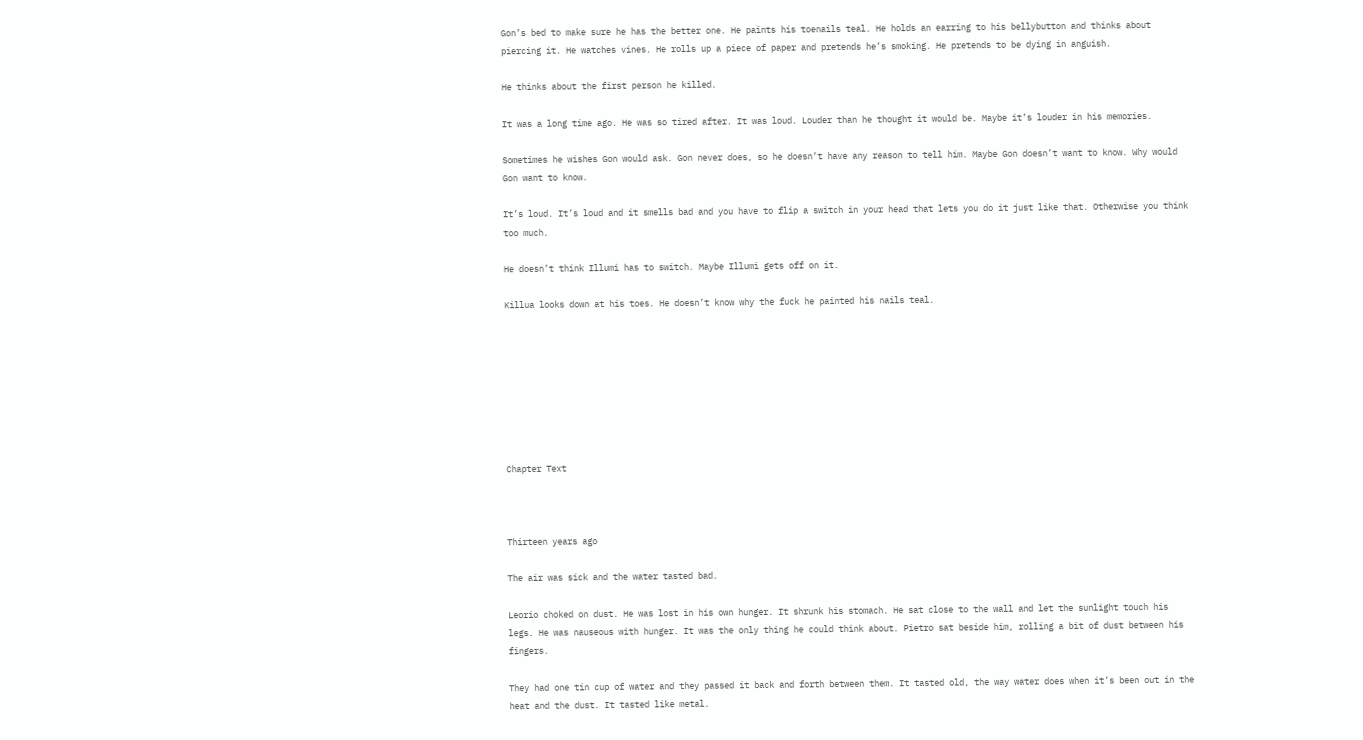Gon’s bed to make sure he has the better one. He paints his toenails teal. He holds an earring to his bellybutton and thinks about piercing it. He watches vines. He rolls up a piece of paper and pretends he’s smoking. He pretends to be dying in anguish.

He thinks about the first person he killed.

It was a long time ago. He was so tired after. It was loud. Louder than he thought it would be. Maybe it’s louder in his memories.

Sometimes he wishes Gon would ask. Gon never does, so he doesn’t have any reason to tell him. Maybe Gon doesn’t want to know. Why would Gon want to know.

It’s loud. It’s loud and it smells bad and you have to flip a switch in your head that lets you do it just like that. Otherwise you think too much.

He doesn’t think Illumi has to switch. Maybe Illumi gets off on it.

Killua looks down at his toes. He doesn’t know why the fuck he painted his nails teal.








Chapter Text



Thirteen years ago

The air was sick and the water tasted bad.

Leorio choked on dust. He was lost in his own hunger. It shrunk his stomach. He sat close to the wall and let the sunlight touch his legs. He was nauseous with hunger. It was the only thing he could think about. Pietro sat beside him, rolling a bit of dust between his fingers.

They had one tin cup of water and they passed it back and forth between them. It tasted old, the way water does when it’s been out in the heat and the dust. It tasted like metal.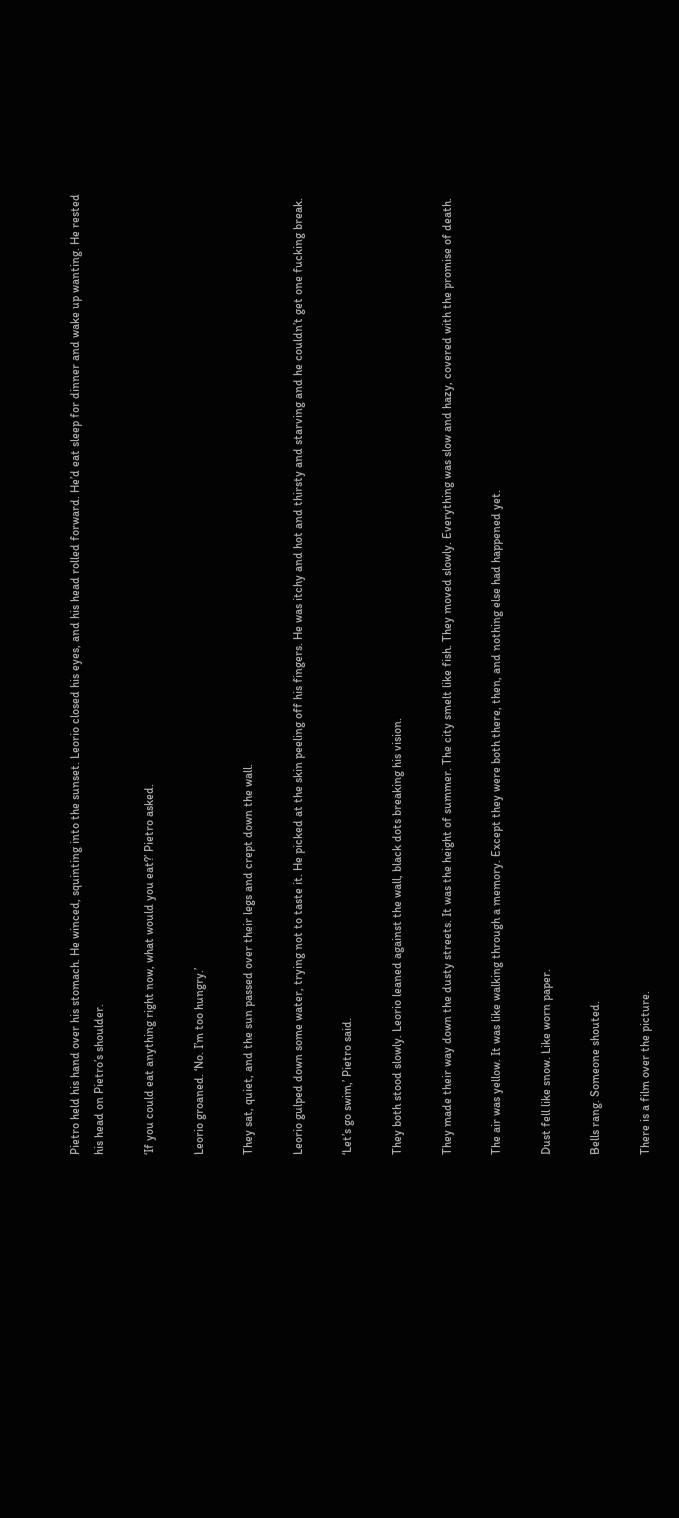Pietro held his hand over his stomach. He winced, squinting into the sunset. Leorio closed his eyes, and his head rolled forward. He’d eat sleep for dinner and wake up wanting. He rested his head on Pietro’s shoulder.

‘If you could eat anything right now, what would you eat?’ Pietro asked.

Leorio groaned. ‘No. I’m too hungry.’

They sat, quiet, and the sun passed over their legs and crept down the wall.

Leorio gulped down some water, trying not to taste it. He picked at the skin peeling off his fingers. He was itchy and hot and thirsty and starving and he couldn’t get one fucking break.

‘Let’s go swim,’ Pietro said.

They both stood slowly. Leorio leaned against the wall, black dots breaking his vision.

They made their way down the dusty streets. It was the height of summer. The city smelt like fish. They moved slowly. Everything was slow and hazy, covered with the promise of death.

The air was yellow. It was like walking through a memory. Except they were both there, then, and nothing else had happened yet.

Dust fell like snow. Like worn paper.

Bells rang. Someone shouted.

There is a film over the picture.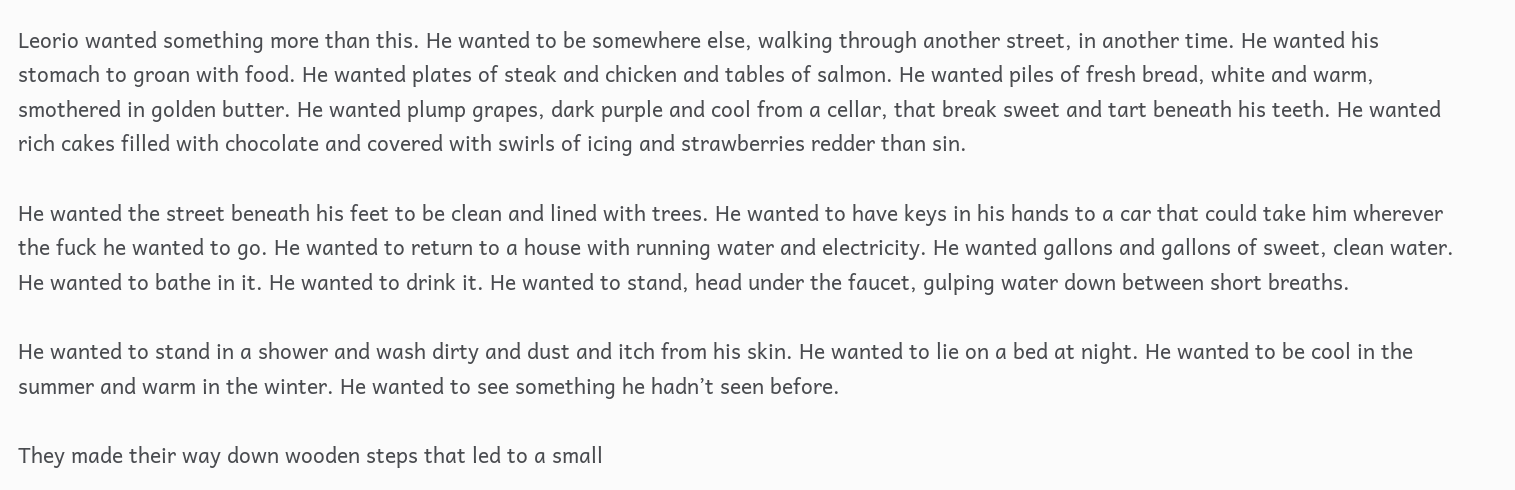Leorio wanted something more than this. He wanted to be somewhere else, walking through another street, in another time. He wanted his stomach to groan with food. He wanted plates of steak and chicken and tables of salmon. He wanted piles of fresh bread, white and warm, smothered in golden butter. He wanted plump grapes, dark purple and cool from a cellar, that break sweet and tart beneath his teeth. He wanted rich cakes filled with chocolate and covered with swirls of icing and strawberries redder than sin.

He wanted the street beneath his feet to be clean and lined with trees. He wanted to have keys in his hands to a car that could take him wherever the fuck he wanted to go. He wanted to return to a house with running water and electricity. He wanted gallons and gallons of sweet, clean water. He wanted to bathe in it. He wanted to drink it. He wanted to stand, head under the faucet, gulping water down between short breaths.

He wanted to stand in a shower and wash dirty and dust and itch from his skin. He wanted to lie on a bed at night. He wanted to be cool in the summer and warm in the winter. He wanted to see something he hadn’t seen before.

They made their way down wooden steps that led to a small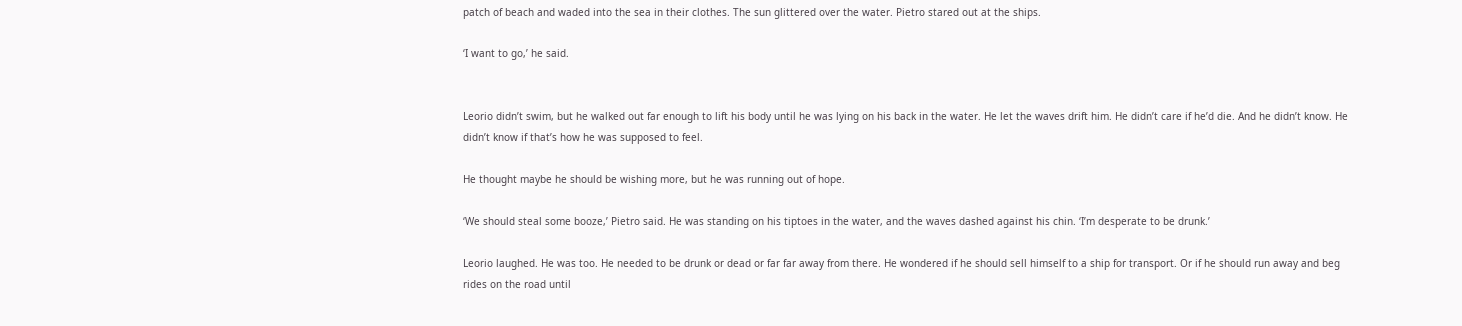patch of beach and waded into the sea in their clothes. The sun glittered over the water. Pietro stared out at the ships.

‘I want to go,’ he said.


Leorio didn’t swim, but he walked out far enough to lift his body until he was lying on his back in the water. He let the waves drift him. He didn’t care if he’d die. And he didn’t know. He didn’t know if that’s how he was supposed to feel.

He thought maybe he should be wishing more, but he was running out of hope.

‘We should steal some booze,’ Pietro said. He was standing on his tiptoes in the water, and the waves dashed against his chin. ‘I’m desperate to be drunk.’

Leorio laughed. He was too. He needed to be drunk or dead or far far away from there. He wondered if he should sell himself to a ship for transport. Or if he should run away and beg rides on the road until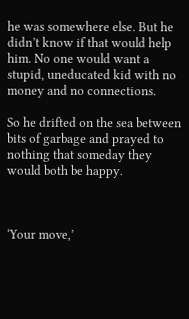he was somewhere else. But he didn’t know if that would help him. No one would want a stupid, uneducated kid with no money and no connections.

So he drifted on the sea between bits of garbage and prayed to nothing that someday they would both be happy.



‘Your move,’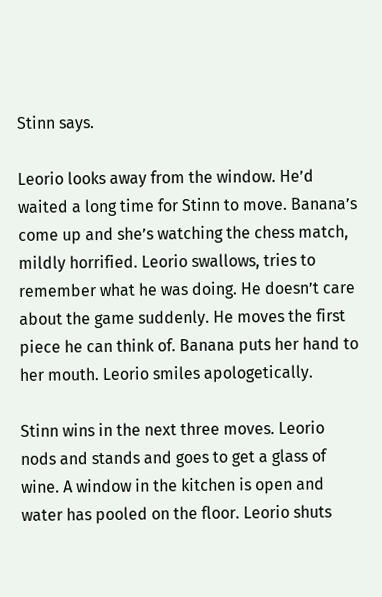Stinn says.

Leorio looks away from the window. He’d waited a long time for Stinn to move. Banana’s come up and she’s watching the chess match, mildly horrified. Leorio swallows, tries to remember what he was doing. He doesn’t care about the game suddenly. He moves the first piece he can think of. Banana puts her hand to her mouth. Leorio smiles apologetically.

Stinn wins in the next three moves. Leorio nods and stands and goes to get a glass of wine. A window in the kitchen is open and water has pooled on the floor. Leorio shuts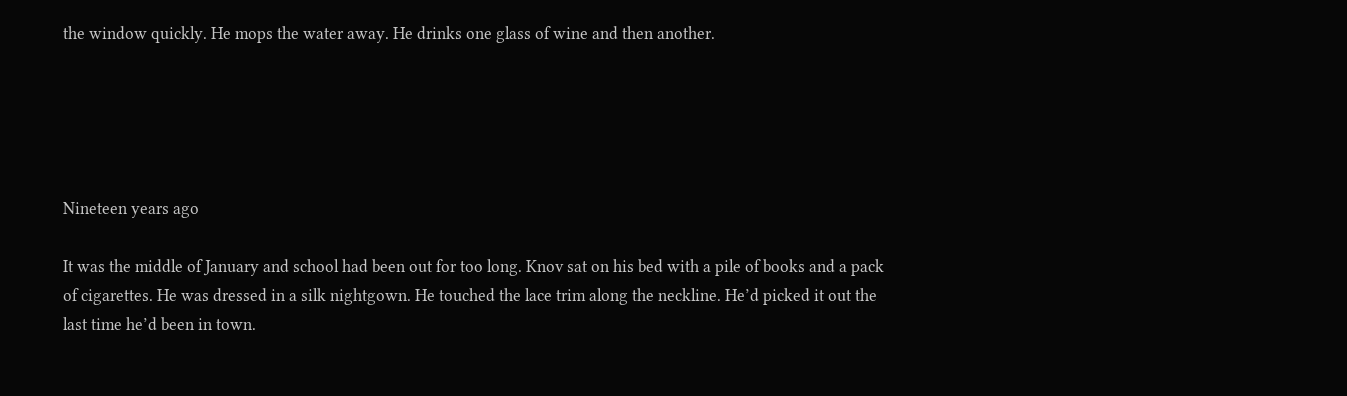the window quickly. He mops the water away. He drinks one glass of wine and then another.





Nineteen years ago

It was the middle of January and school had been out for too long. Knov sat on his bed with a pile of books and a pack of cigarettes. He was dressed in a silk nightgown. He touched the lace trim along the neckline. He’d picked it out the last time he’d been in town.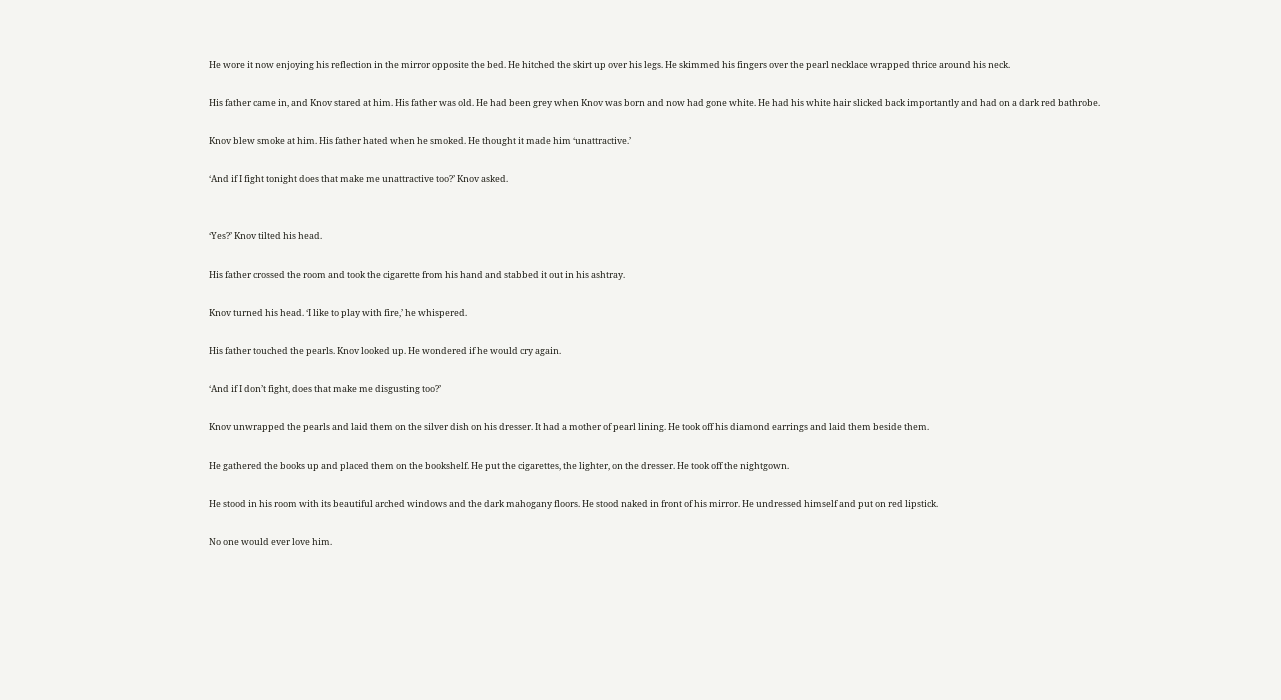He wore it now enjoying his reflection in the mirror opposite the bed. He hitched the skirt up over his legs. He skimmed his fingers over the pearl necklace wrapped thrice around his neck.

His father came in, and Knov stared at him. His father was old. He had been grey when Knov was born and now had gone white. He had his white hair slicked back importantly and had on a dark red bathrobe.

Knov blew smoke at him. His father hated when he smoked. He thought it made him ‘unattractive.’

‘And if I fight tonight does that make me unattractive too?’ Knov asked.


‘Yes?’ Knov tilted his head.

His father crossed the room and took the cigarette from his hand and stabbed it out in his ashtray.

Knov turned his head. ‘I like to play with fire,’ he whispered.

His father touched the pearls. Knov looked up. He wondered if he would cry again.

‘And if I don’t fight, does that make me disgusting too?’

Knov unwrapped the pearls and laid them on the silver dish on his dresser. It had a mother of pearl lining. He took off his diamond earrings and laid them beside them.

He gathered the books up and placed them on the bookshelf. He put the cigarettes, the lighter, on the dresser. He took off the nightgown.

He stood in his room with its beautiful arched windows and the dark mahogany floors. He stood naked in front of his mirror. He undressed himself and put on red lipstick.

No one would ever love him.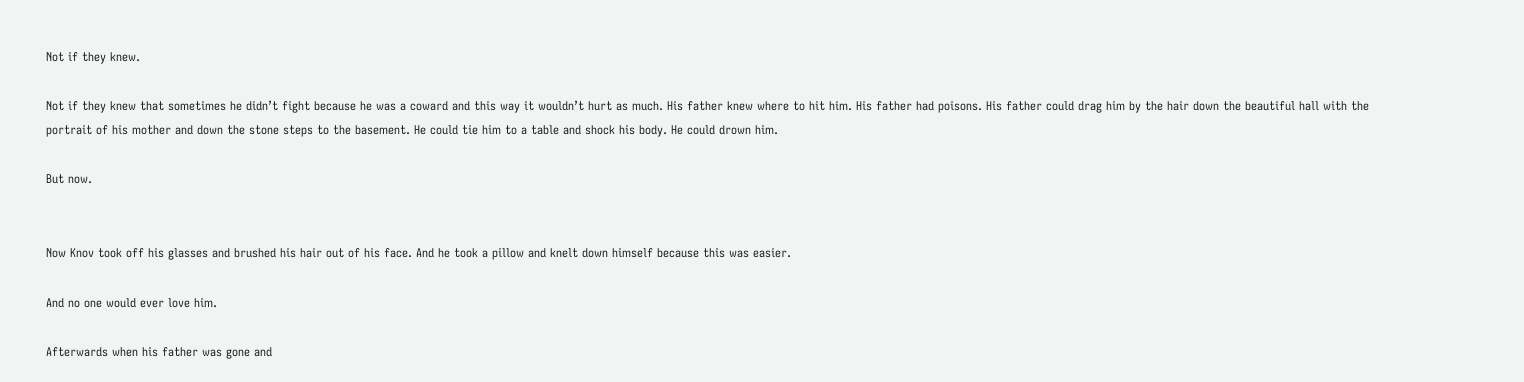Not if they knew.

Not if they knew that sometimes he didn’t fight because he was a coward and this way it wouldn’t hurt as much. His father knew where to hit him. His father had poisons. His father could drag him by the hair down the beautiful hall with the portrait of his mother and down the stone steps to the basement. He could tie him to a table and shock his body. He could drown him.

But now.


Now Knov took off his glasses and brushed his hair out of his face. And he took a pillow and knelt down himself because this was easier.

And no one would ever love him.

Afterwards when his father was gone and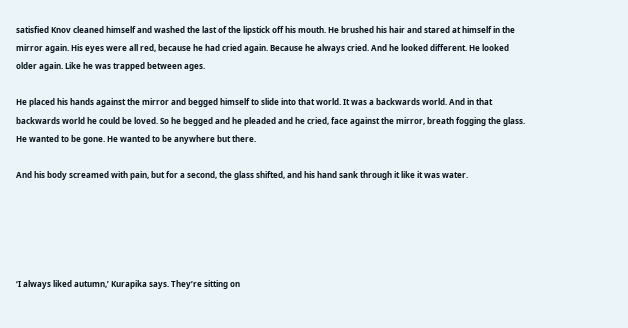satisfied Knov cleaned himself and washed the last of the lipstick off his mouth. He brushed his hair and stared at himself in the mirror again. His eyes were all red, because he had cried again. Because he always cried. And he looked different. He looked older again. Like he was trapped between ages.

He placed his hands against the mirror and begged himself to slide into that world. It was a backwards world. And in that backwards world he could be loved. So he begged and he pleaded and he cried, face against the mirror, breath fogging the glass. He wanted to be gone. He wanted to be anywhere but there.

And his body screamed with pain, but for a second, the glass shifted, and his hand sank through it like it was water.





‘I always liked autumn,’ Kurapika says. They’re sitting on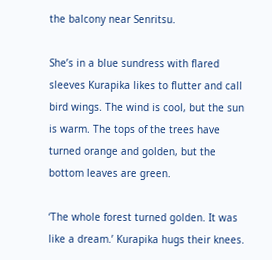the balcony near Senritsu.

She’s in a blue sundress with flared sleeves Kurapika likes to flutter and call bird wings. The wind is cool, but the sun is warm. The tops of the trees have turned orange and golden, but the bottom leaves are green.

‘The whole forest turned golden. It was like a dream.’ Kurapika hugs their knees.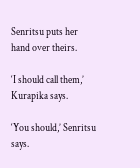Senritsu puts her hand over theirs.

‘I should call them,’ Kurapika says.

‘You should,’ Senritsu says.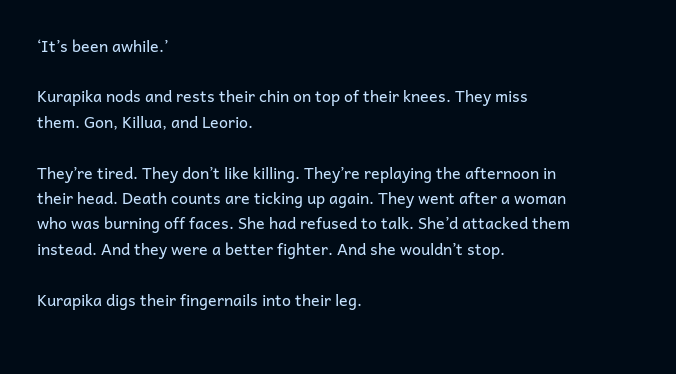‘It’s been awhile.’

Kurapika nods and rests their chin on top of their knees. They miss them. Gon, Killua, and Leorio.

They’re tired. They don’t like killing. They’re replaying the afternoon in their head. Death counts are ticking up again. They went after a woman who was burning off faces. She had refused to talk. She’d attacked them instead. And they were a better fighter. And she wouldn’t stop.

Kurapika digs their fingernails into their leg.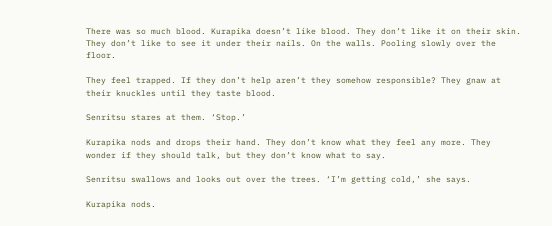There was so much blood. Kurapika doesn’t like blood. They don’t like it on their skin. They don’t like to see it under their nails. On the walls. Pooling slowly over the floor.

They feel trapped. If they don’t help aren’t they somehow responsible? They gnaw at their knuckles until they taste blood.

Senritsu stares at them. ‘Stop.’

Kurapika nods and drops their hand. They don’t know what they feel any more. They wonder if they should talk, but they don’t know what to say.

Senritsu swallows and looks out over the trees. ‘I’m getting cold,’ she says.

Kurapika nods.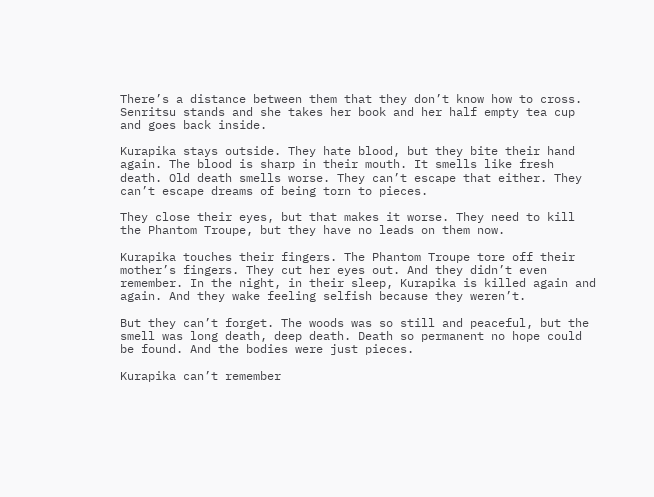There’s a distance between them that they don’t know how to cross. Senritsu stands and she takes her book and her half empty tea cup and goes back inside.

Kurapika stays outside. They hate blood, but they bite their hand again. The blood is sharp in their mouth. It smells like fresh death. Old death smells worse. They can’t escape that either. They can’t escape dreams of being torn to pieces.

They close their eyes, but that makes it worse. They need to kill the Phantom Troupe, but they have no leads on them now.

Kurapika touches their fingers. The Phantom Troupe tore off their mother’s fingers. They cut her eyes out. And they didn’t even remember. In the night, in their sleep, Kurapika is killed again and again. And they wake feeling selfish because they weren’t.

But they can’t forget. The woods was so still and peaceful, but the smell was long death, deep death. Death so permanent no hope could be found. And the bodies were just pieces.

Kurapika can’t remember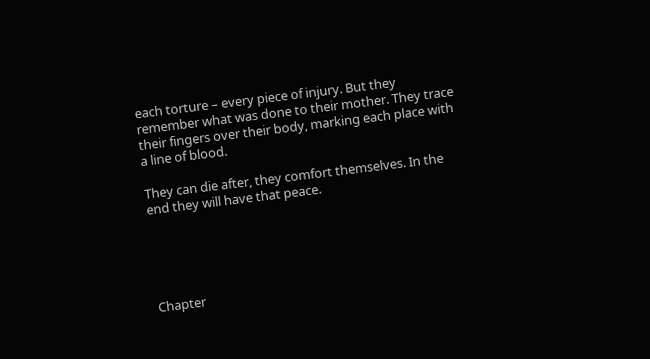each torture – every piece of injury. But they remember what was done to their mother. They trace their fingers over their body, marking each place with a line of blood.

They can die after, they comfort themselves. In the end they will have that peace.





Chapter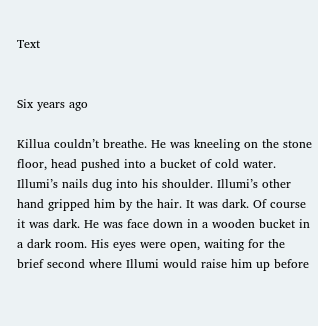Text


Six years ago

Killua couldn’t breathe. He was kneeling on the stone floor, head pushed into a bucket of cold water. Illumi’s nails dug into his shoulder. Illumi’s other hand gripped him by the hair. It was dark. Of course it was dark. He was face down in a wooden bucket in a dark room. His eyes were open, waiting for the brief second where Illumi would raise him up before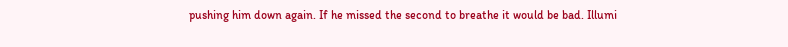pushing him down again. If he missed the second to breathe it would be bad. Illumi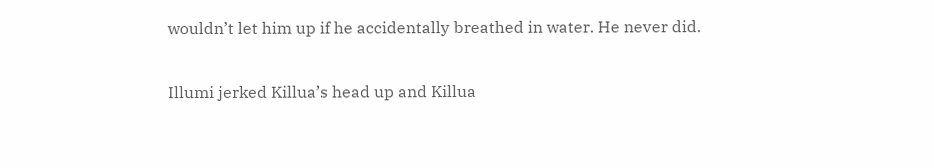wouldn’t let him up if he accidentally breathed in water. He never did.

Illumi jerked Killua’s head up and Killua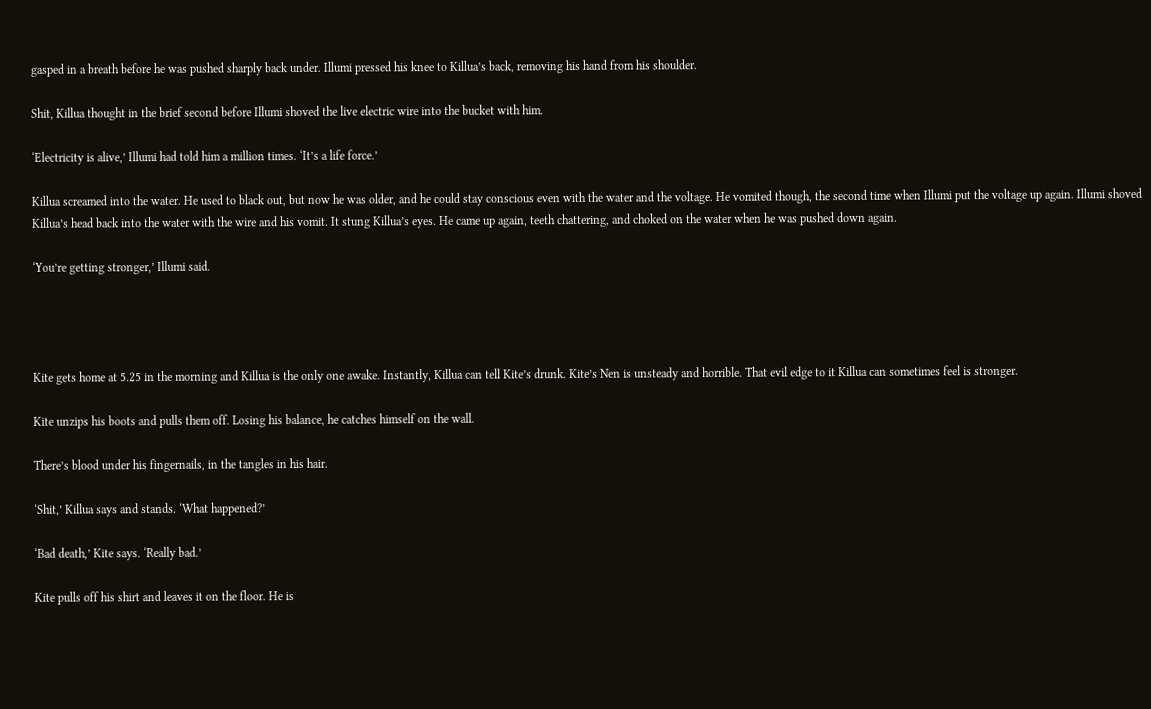gasped in a breath before he was pushed sharply back under. Illumi pressed his knee to Killua’s back, removing his hand from his shoulder.

Shit, Killua thought in the brief second before Illumi shoved the live electric wire into the bucket with him.

‘Electricity is alive,’ Illumi had told him a million times. ‘It’s a life force.’

Killua screamed into the water. He used to black out, but now he was older, and he could stay conscious even with the water and the voltage. He vomited though, the second time when Illumi put the voltage up again. Illumi shoved Killua’s head back into the water with the wire and his vomit. It stung Killua’s eyes. He came up again, teeth chattering, and choked on the water when he was pushed down again.

‘You’re getting stronger,’ Illumi said.




Kite gets home at 5.25 in the morning and Killua is the only one awake. Instantly, Killua can tell Kite’s drunk. Kite’s Nen is unsteady and horrible. That evil edge to it Killua can sometimes feel is stronger.

Kite unzips his boots and pulls them off. Losing his balance, he catches himself on the wall.

There’s blood under his fingernails, in the tangles in his hair.

‘Shit,’ Killua says and stands. ‘What happened?’

‘Bad death,’ Kite says. ‘Really bad.’

Kite pulls off his shirt and leaves it on the floor. He is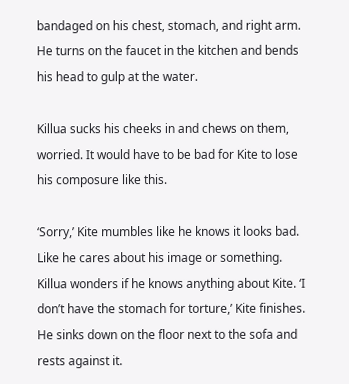bandaged on his chest, stomach, and right arm. He turns on the faucet in the kitchen and bends his head to gulp at the water.

Killua sucks his cheeks in and chews on them, worried. It would have to be bad for Kite to lose his composure like this.

‘Sorry,’ Kite mumbles like he knows it looks bad. Like he cares about his image or something. Killua wonders if he knows anything about Kite. ‘I don’t have the stomach for torture,’ Kite finishes. He sinks down on the floor next to the sofa and rests against it.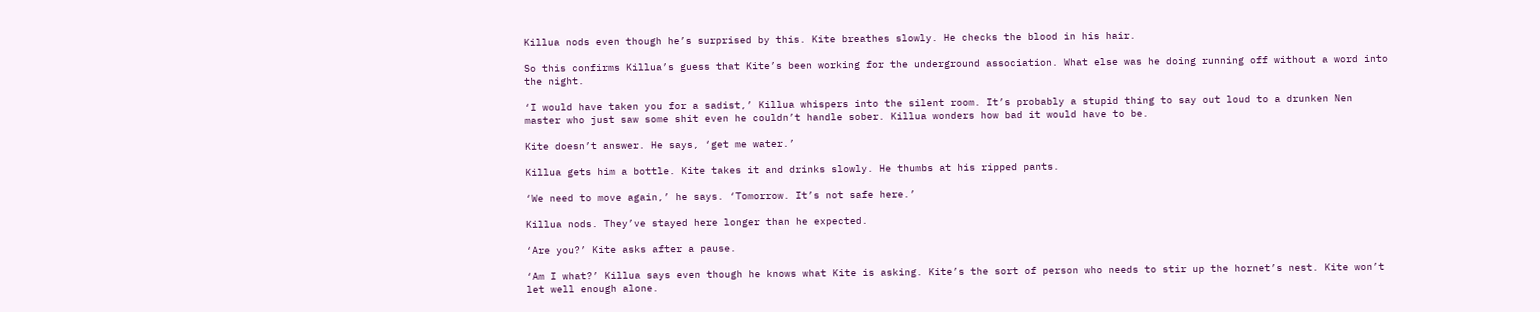Killua nods even though he’s surprised by this. Kite breathes slowly. He checks the blood in his hair.

So this confirms Killua’s guess that Kite’s been working for the underground association. What else was he doing running off without a word into the night.

‘I would have taken you for a sadist,’ Killua whispers into the silent room. It’s probably a stupid thing to say out loud to a drunken Nen master who just saw some shit even he couldn’t handle sober. Killua wonders how bad it would have to be.

Kite doesn’t answer. He says, ‘get me water.’

Killua gets him a bottle. Kite takes it and drinks slowly. He thumbs at his ripped pants.

‘We need to move again,’ he says. ‘Tomorrow. It’s not safe here.’

Killua nods. They’ve stayed here longer than he expected.

‘Are you?’ Kite asks after a pause.

‘Am I what?’ Killua says even though he knows what Kite is asking. Kite’s the sort of person who needs to stir up the hornet’s nest. Kite won’t let well enough alone.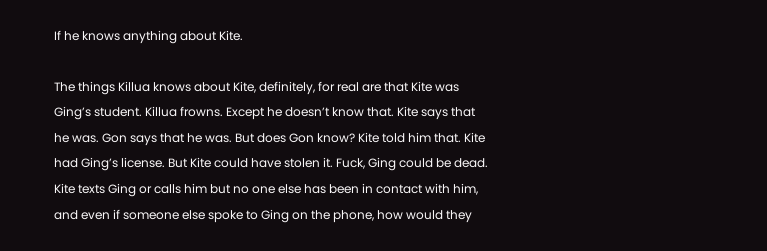If he knows anything about Kite.

The things Killua knows about Kite, definitely, for real are that Kite was Ging’s student. Killua frowns. Except he doesn’t know that. Kite says that he was. Gon says that he was. But does Gon know? Kite told him that. Kite had Ging’s license. But Kite could have stolen it. Fuck, Ging could be dead. Kite texts Ging or calls him but no one else has been in contact with him, and even if someone else spoke to Ging on the phone, how would they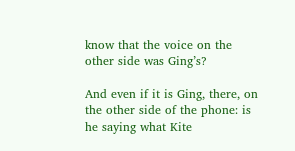know that the voice on the other side was Ging’s?

And even if it is Ging, there, on the other side of the phone: is he saying what Kite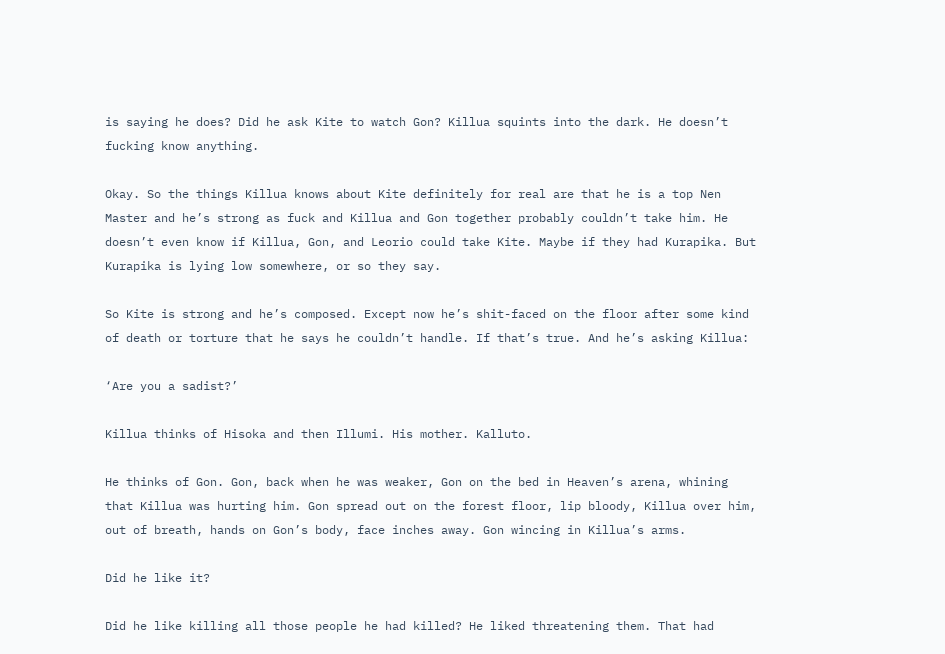is saying he does? Did he ask Kite to watch Gon? Killua squints into the dark. He doesn’t fucking know anything.

Okay. So the things Killua knows about Kite definitely for real are that he is a top Nen Master and he’s strong as fuck and Killua and Gon together probably couldn’t take him. He doesn’t even know if Killua, Gon, and Leorio could take Kite. Maybe if they had Kurapika. But Kurapika is lying low somewhere, or so they say.

So Kite is strong and he’s composed. Except now he’s shit-faced on the floor after some kind of death or torture that he says he couldn’t handle. If that’s true. And he’s asking Killua:

‘Are you a sadist?’

Killua thinks of Hisoka and then Illumi. His mother. Kalluto.

He thinks of Gon. Gon, back when he was weaker, Gon on the bed in Heaven’s arena, whining that Killua was hurting him. Gon spread out on the forest floor, lip bloody, Killua over him, out of breath, hands on Gon’s body, face inches away. Gon wincing in Killua’s arms.

Did he like it?

Did he like killing all those people he had killed? He liked threatening them. That had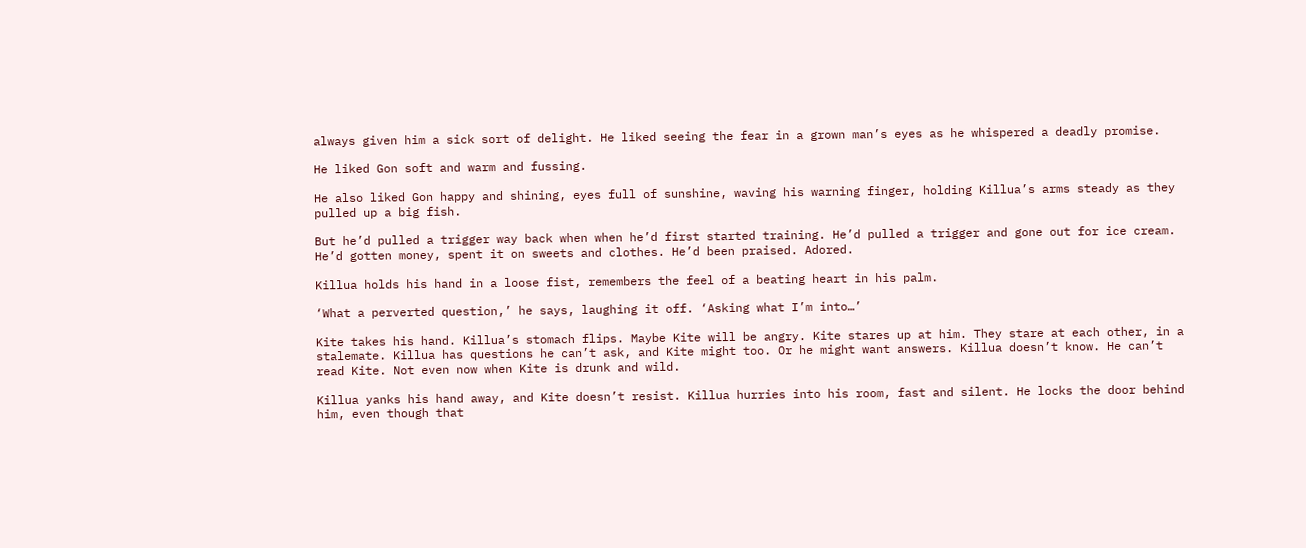always given him a sick sort of delight. He liked seeing the fear in a grown man’s eyes as he whispered a deadly promise.

He liked Gon soft and warm and fussing.

He also liked Gon happy and shining, eyes full of sunshine, waving his warning finger, holding Killua’s arms steady as they pulled up a big fish.

But he’d pulled a trigger way back when when he’d first started training. He’d pulled a trigger and gone out for ice cream. He’d gotten money, spent it on sweets and clothes. He’d been praised. Adored.

Killua holds his hand in a loose fist, remembers the feel of a beating heart in his palm.

‘What a perverted question,’ he says, laughing it off. ‘Asking what I’m into…’

Kite takes his hand. Killua’s stomach flips. Maybe Kite will be angry. Kite stares up at him. They stare at each other, in a stalemate. Killua has questions he can’t ask, and Kite might too. Or he might want answers. Killua doesn’t know. He can’t read Kite. Not even now when Kite is drunk and wild.

Killua yanks his hand away, and Kite doesn’t resist. Killua hurries into his room, fast and silent. He locks the door behind him, even though that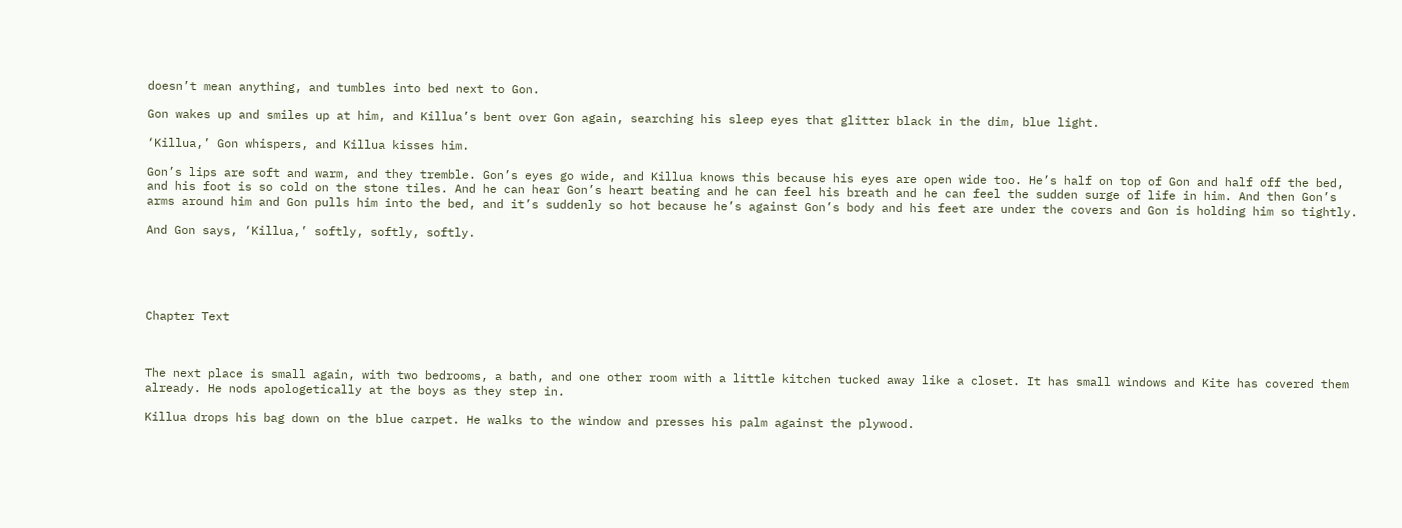doesn’t mean anything, and tumbles into bed next to Gon.

Gon wakes up and smiles up at him, and Killua’s bent over Gon again, searching his sleep eyes that glitter black in the dim, blue light.

‘Killua,’ Gon whispers, and Killua kisses him.

Gon’s lips are soft and warm, and they tremble. Gon’s eyes go wide, and Killua knows this because his eyes are open wide too. He’s half on top of Gon and half off the bed, and his foot is so cold on the stone tiles. And he can hear Gon’s heart beating and he can feel his breath and he can feel the sudden surge of life in him. And then Gon’s arms around him and Gon pulls him into the bed, and it’s suddenly so hot because he’s against Gon’s body and his feet are under the covers and Gon is holding him so tightly.

And Gon says, ‘Killua,’ softly, softly, softly.





Chapter Text



The next place is small again, with two bedrooms, a bath, and one other room with a little kitchen tucked away like a closet. It has small windows and Kite has covered them already. He nods apologetically at the boys as they step in.

Killua drops his bag down on the blue carpet. He walks to the window and presses his palm against the plywood.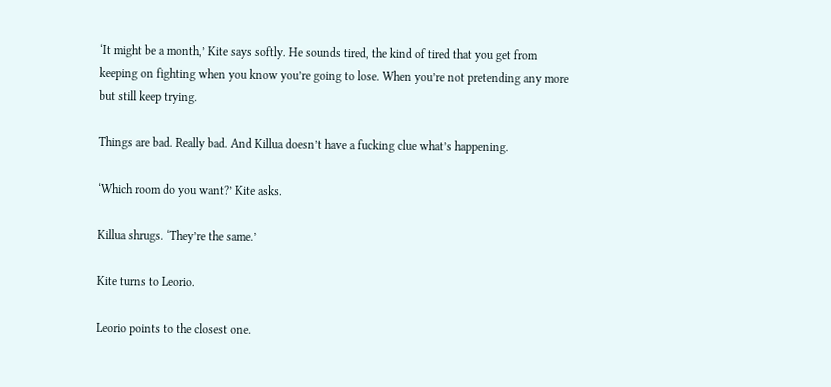‘It might be a month,’ Kite says softly. He sounds tired, the kind of tired that you get from keeping on fighting when you know you’re going to lose. When you’re not pretending any more but still keep trying.

Things are bad. Really bad. And Killua doesn’t have a fucking clue what’s happening.

‘Which room do you want?’ Kite asks.

Killua shrugs. ‘They’re the same.’

Kite turns to Leorio.

Leorio points to the closest one.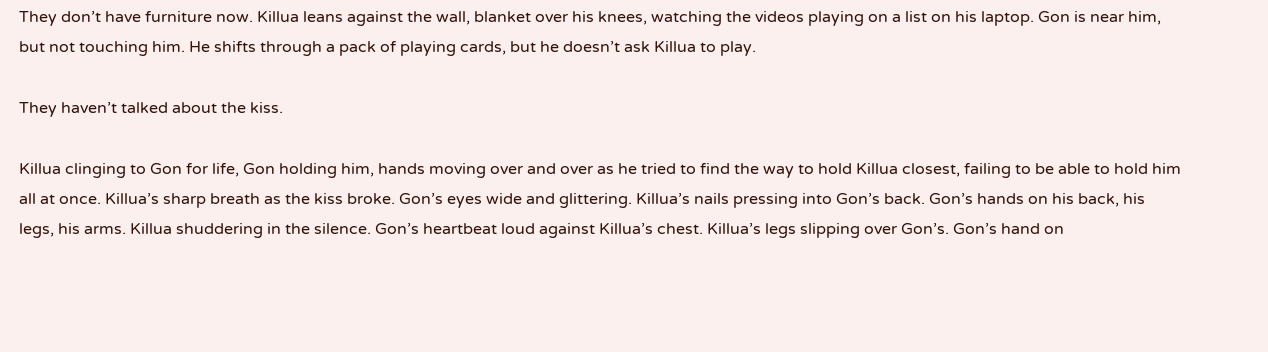They don’t have furniture now. Killua leans against the wall, blanket over his knees, watching the videos playing on a list on his laptop. Gon is near him, but not touching him. He shifts through a pack of playing cards, but he doesn’t ask Killua to play.

They haven’t talked about the kiss.

Killua clinging to Gon for life, Gon holding him, hands moving over and over as he tried to find the way to hold Killua closest, failing to be able to hold him all at once. Killua’s sharp breath as the kiss broke. Gon’s eyes wide and glittering. Killua’s nails pressing into Gon’s back. Gon’s hands on his back, his legs, his arms. Killua shuddering in the silence. Gon’s heartbeat loud against Killua’s chest. Killua’s legs slipping over Gon’s. Gon’s hand on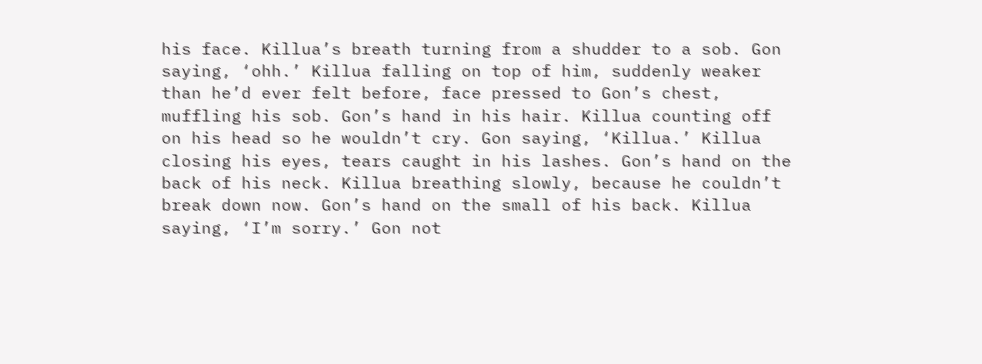his face. Killua’s breath turning from a shudder to a sob. Gon saying, ‘ohh.’ Killua falling on top of him, suddenly weaker than he’d ever felt before, face pressed to Gon’s chest, muffling his sob. Gon’s hand in his hair. Killua counting off on his head so he wouldn’t cry. Gon saying, ‘Killua.’ Killua closing his eyes, tears caught in his lashes. Gon’s hand on the back of his neck. Killua breathing slowly, because he couldn’t break down now. Gon’s hand on the small of his back. Killua saying, ‘I’m sorry.’ Gon not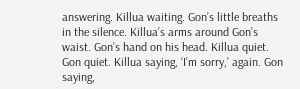answering. Killua waiting. Gon’s little breaths in the silence. Killua’s arms around Gon’s waist. Gon’s hand on his head. Killua quiet. Gon quiet. Killua saying, ‘I’m sorry,’ again. Gon saying,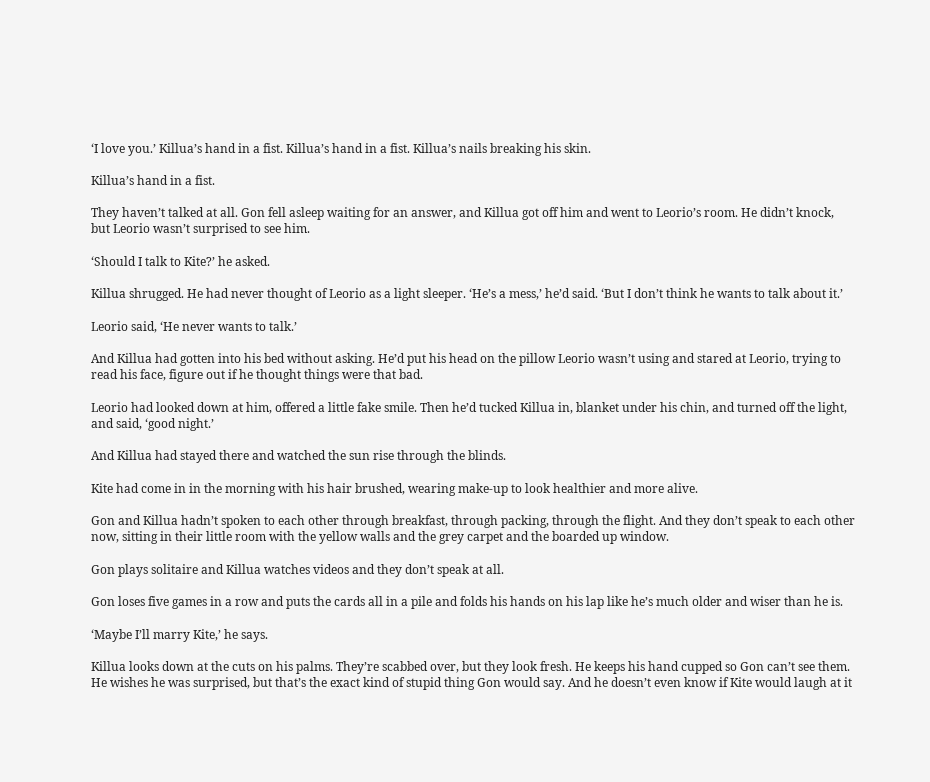‘I love you.’ Killua’s hand in a fist. Killua’s hand in a fist. Killua’s nails breaking his skin.

Killua’s hand in a fist.

They haven’t talked at all. Gon fell asleep waiting for an answer, and Killua got off him and went to Leorio’s room. He didn’t knock, but Leorio wasn’t surprised to see him.

‘Should I talk to Kite?’ he asked.

Killua shrugged. He had never thought of Leorio as a light sleeper. ‘He’s a mess,’ he’d said. ‘But I don’t think he wants to talk about it.’

Leorio said, ‘He never wants to talk.’

And Killua had gotten into his bed without asking. He’d put his head on the pillow Leorio wasn’t using and stared at Leorio, trying to read his face, figure out if he thought things were that bad.

Leorio had looked down at him, offered a little fake smile. Then he’d tucked Killua in, blanket under his chin, and turned off the light, and said, ‘good night.’

And Killua had stayed there and watched the sun rise through the blinds.

Kite had come in in the morning with his hair brushed, wearing make-up to look healthier and more alive.

Gon and Killua hadn’t spoken to each other through breakfast, through packing, through the flight. And they don’t speak to each other now, sitting in their little room with the yellow walls and the grey carpet and the boarded up window.

Gon plays solitaire and Killua watches videos and they don’t speak at all.

Gon loses five games in a row and puts the cards all in a pile and folds his hands on his lap like he’s much older and wiser than he is.

‘Maybe I’ll marry Kite,’ he says.

Killua looks down at the cuts on his palms. They’re scabbed over, but they look fresh. He keeps his hand cupped so Gon can’t see them. He wishes he was surprised, but that’s the exact kind of stupid thing Gon would say. And he doesn’t even know if Kite would laugh at it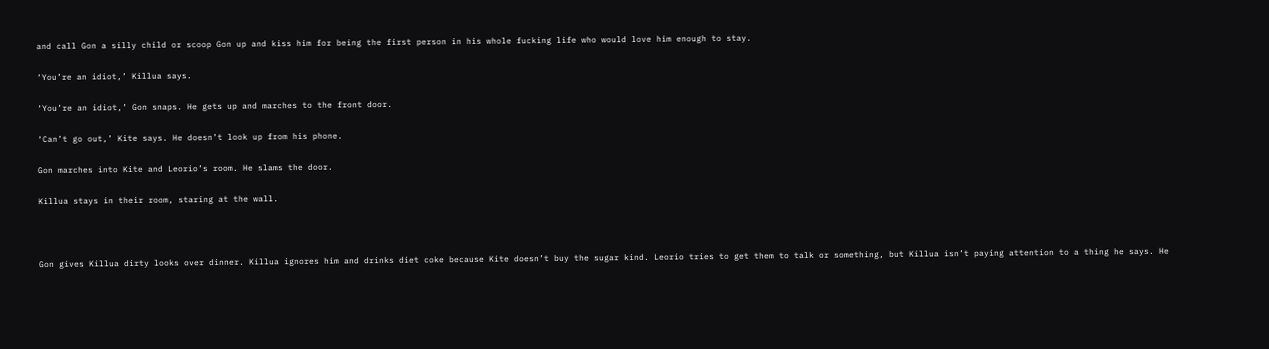and call Gon a silly child or scoop Gon up and kiss him for being the first person in his whole fucking life who would love him enough to stay.

‘You’re an idiot,’ Killua says.

‘You’re an idiot,’ Gon snaps. He gets up and marches to the front door.

‘Can’t go out,’ Kite says. He doesn’t look up from his phone.

Gon marches into Kite and Leorio’s room. He slams the door.

Killua stays in their room, staring at the wall.



Gon gives Killua dirty looks over dinner. Killua ignores him and drinks diet coke because Kite doesn’t buy the sugar kind. Leorio tries to get them to talk or something, but Killua isn’t paying attention to a thing he says. He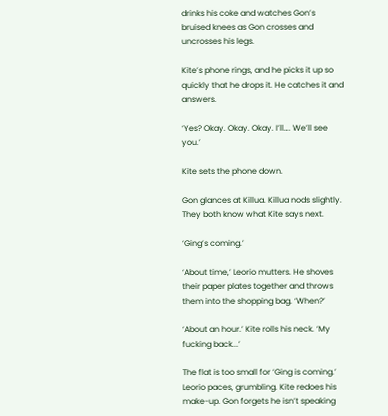drinks his coke and watches Gon’s bruised knees as Gon crosses and uncrosses his legs.

Kite’s phone rings, and he picks it up so quickly that he drops it. He catches it and answers.

‘Yes? Okay. Okay. Okay. I’ll…. We’ll see you.’

Kite sets the phone down.

Gon glances at Killua. Killua nods slightly. They both know what Kite says next.

‘Ging’s coming.’

‘About time,’ Leorio mutters. He shoves their paper plates together and throws them into the shopping bag. ‘When?’

‘About an hour.’ Kite rolls his neck. ‘My fucking back...’

The flat is too small for ‘Ging is coming.’ Leorio paces, grumbling. Kite redoes his make-up. Gon forgets he isn’t speaking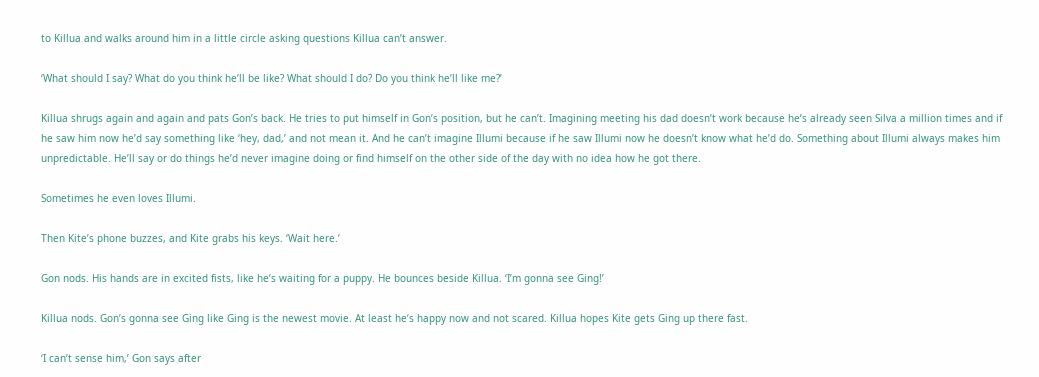to Killua and walks around him in a little circle asking questions Killua can’t answer.

‘What should I say? What do you think he’ll be like? What should I do? Do you think he’ll like me?’

Killua shrugs again and again and pats Gon’s back. He tries to put himself in Gon’s position, but he can’t. Imagining meeting his dad doesn’t work because he’s already seen Silva a million times and if he saw him now he’d say something like ‘hey, dad,’ and not mean it. And he can’t imagine Illumi because if he saw Illumi now he doesn’t know what he’d do. Something about Illumi always makes him unpredictable. He’ll say or do things he’d never imagine doing or find himself on the other side of the day with no idea how he got there.

Sometimes he even loves Illumi.

Then Kite’s phone buzzes, and Kite grabs his keys. ‘Wait here.’

Gon nods. His hands are in excited fists, like he’s waiting for a puppy. He bounces beside Killua. ‘I’m gonna see Ging!’

Killua nods. Gon’s gonna see Ging like Ging is the newest movie. At least he’s happy now and not scared. Killua hopes Kite gets Ging up there fast.

‘I can’t sense him,’ Gon says after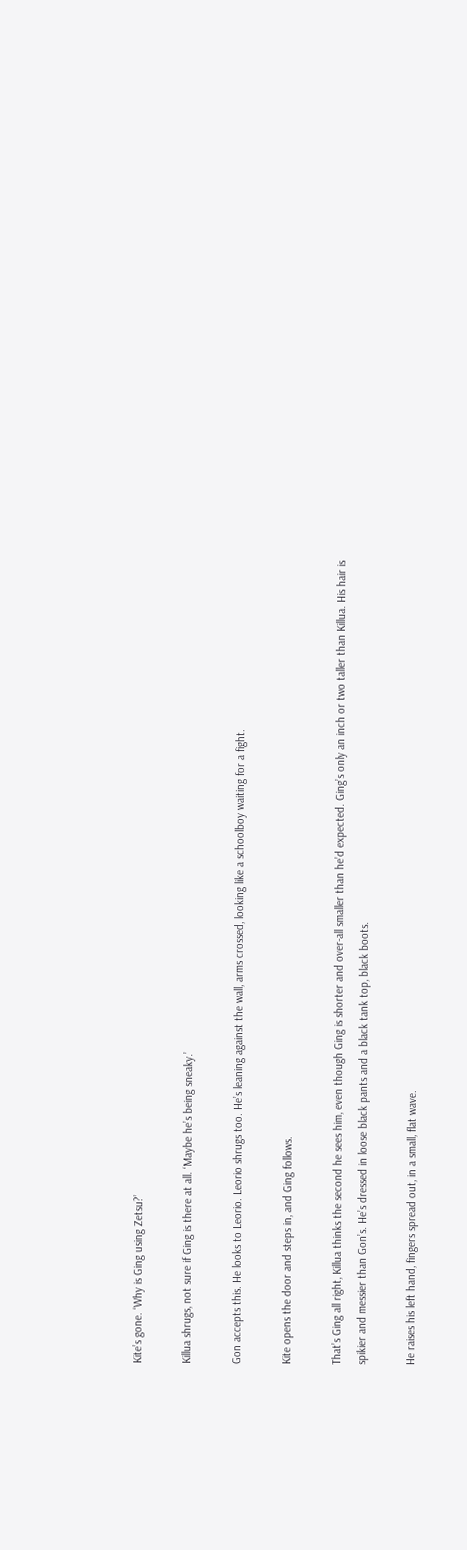Kite’s gone. ‘Why is Ging using Zetsu?’

Killua shrugs, not sure if Ging is there at all. ‘Maybe he’s being sneaky.’

Gon accepts this. He looks to Leorio. Leorio shrugs too. He’s leaning against the wall, arms crossed, looking like a schoolboy waiting for a fight.

Kite opens the door and steps in, and Ging follows.

That’s Ging all right, Killua thinks the second he sees him, even though Ging is shorter and over-all smaller than he’d expected. Ging’s only an inch or two taller than Killua. His hair is spikier and messier than Gon’s. He’s dressed in loose black pants and a black tank top, black boots.

He raises his left hand, fingers spread out, in a small, flat wave.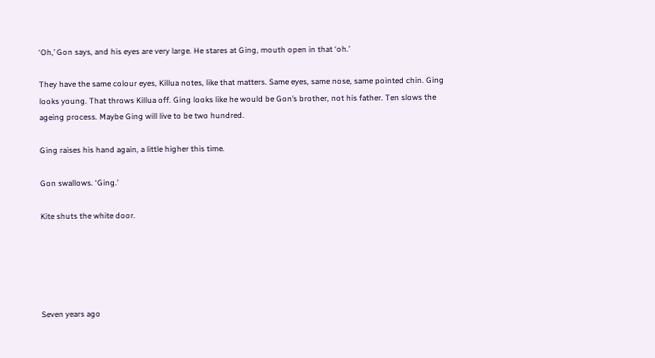‘Oh,’ Gon says, and his eyes are very large. He stares at Ging, mouth open in that ‘oh.’

They have the same colour eyes, Killua notes, like that matters. Same eyes, same nose, same pointed chin. Ging looks young. That throws Killua off. Ging looks like he would be Gon’s brother, not his father. Ten slows the ageing process. Maybe Ging will live to be two hundred.

Ging raises his hand again, a little higher this time.

Gon swallows. ‘Ging.’

Kite shuts the white door.





Seven years ago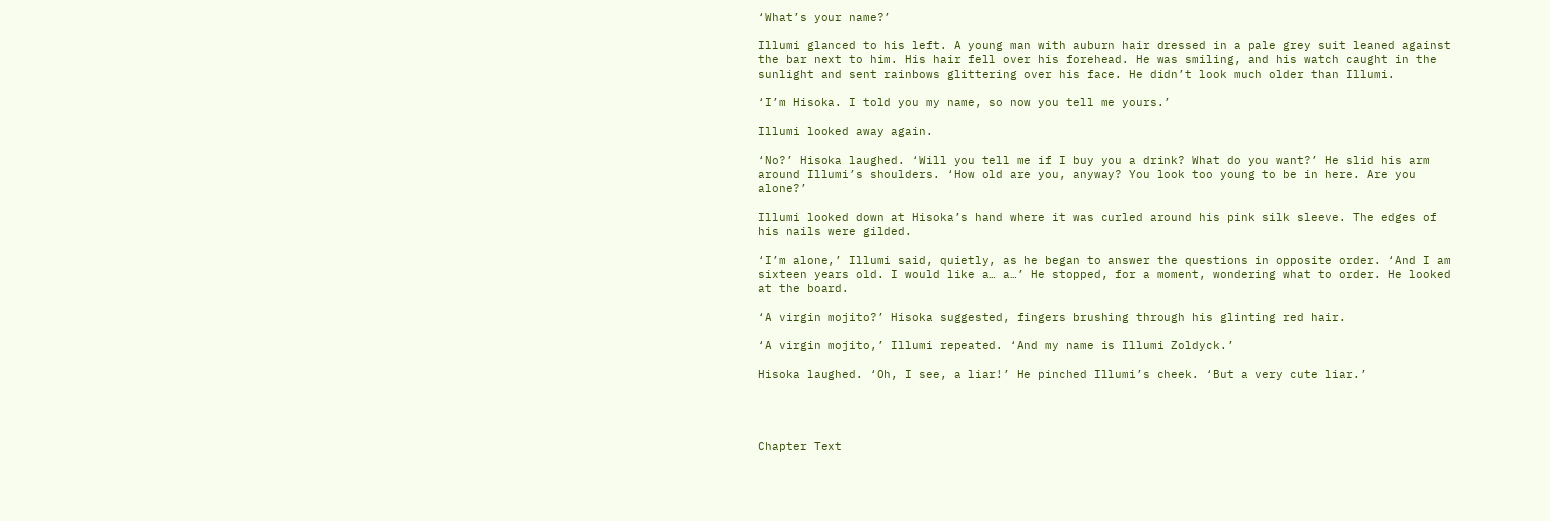‘What’s your name?’

Illumi glanced to his left. A young man with auburn hair dressed in a pale grey suit leaned against the bar next to him. His hair fell over his forehead. He was smiling, and his watch caught in the sunlight and sent rainbows glittering over his face. He didn’t look much older than Illumi.

‘I’m Hisoka. I told you my name, so now you tell me yours.’

Illumi looked away again.

‘No?’ Hisoka laughed. ‘Will you tell me if I buy you a drink? What do you want?’ He slid his arm around Illumi’s shoulders. ‘How old are you, anyway? You look too young to be in here. Are you alone?’

Illumi looked down at Hisoka’s hand where it was curled around his pink silk sleeve. The edges of his nails were gilded.

‘I’m alone,’ Illumi said, quietly, as he began to answer the questions in opposite order. ‘And I am sixteen years old. I would like a… a…’ He stopped, for a moment, wondering what to order. He looked at the board.

‘A virgin mojito?’ Hisoka suggested, fingers brushing through his glinting red hair.

‘A virgin mojito,’ Illumi repeated. ‘And my name is Illumi Zoldyck.’

Hisoka laughed. ‘Oh, I see, a liar!’ He pinched Illumi’s cheek. ‘But a very cute liar.’




Chapter Text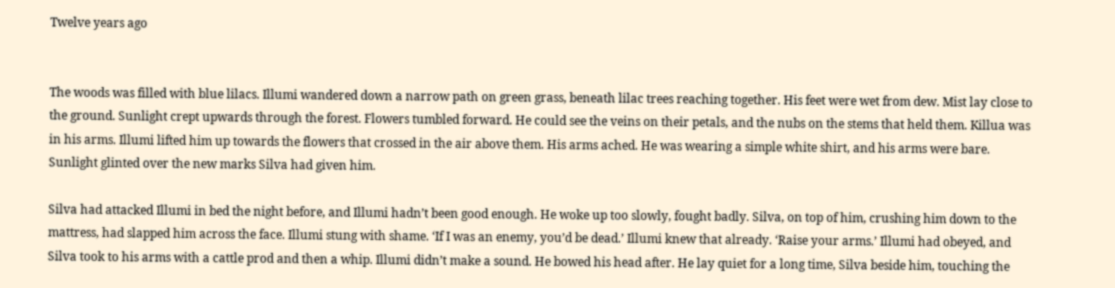Twelve years ago


The woods was filled with blue lilacs. Illumi wandered down a narrow path on green grass, beneath lilac trees reaching together. His feet were wet from dew. Mist lay close to the ground. Sunlight crept upwards through the forest. Flowers tumbled forward. He could see the veins on their petals, and the nubs on the stems that held them. Killua was in his arms. Illumi lifted him up towards the flowers that crossed in the air above them. His arms ached. He was wearing a simple white shirt, and his arms were bare. Sunlight glinted over the new marks Silva had given him.

Silva had attacked Illumi in bed the night before, and Illumi hadn’t been good enough. He woke up too slowly, fought badly. Silva, on top of him, crushing him down to the mattress, had slapped him across the face. Illumi stung with shame. ‘If I was an enemy, you’d be dead.’ Illumi knew that already. ‘Raise your arms.’ Illumi had obeyed, and Silva took to his arms with a cattle prod and then a whip. Illumi didn’t make a sound. He bowed his head after. He lay quiet for a long time, Silva beside him, touching the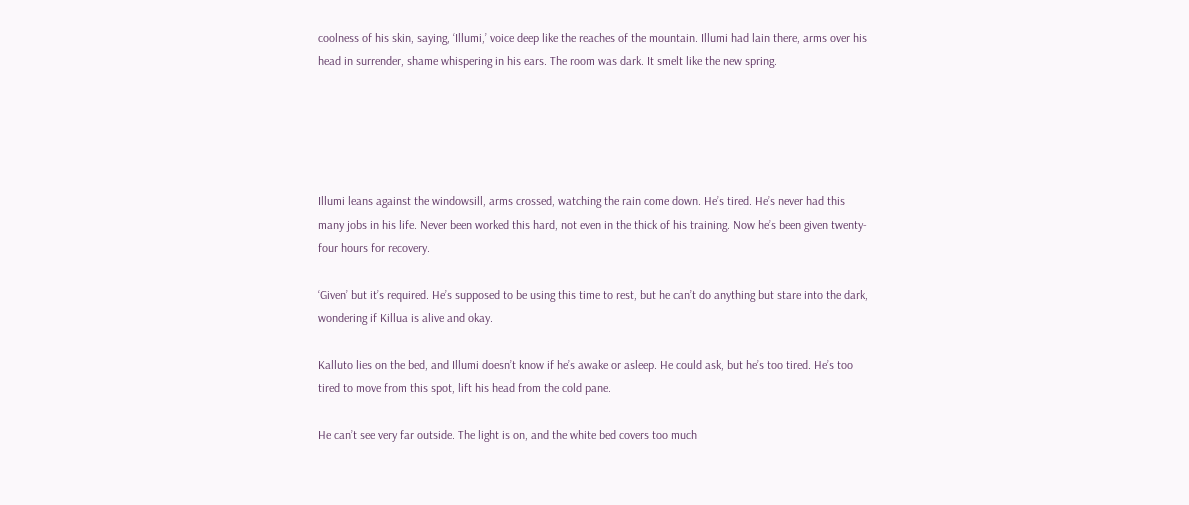coolness of his skin, saying, ‘Illumi,’ voice deep like the reaches of the mountain. Illumi had lain there, arms over his head in surrender, shame whispering in his ears. The room was dark. It smelt like the new spring.





Illumi leans against the windowsill, arms crossed, watching the rain come down. He’s tired. He’s never had this many jobs in his life. Never been worked this hard, not even in the thick of his training. Now he’s been given twenty-four hours for recovery.

‘Given’ but it’s required. He’s supposed to be using this time to rest, but he can’t do anything but stare into the dark, wondering if Killua is alive and okay.

Kalluto lies on the bed, and Illumi doesn’t know if he’s awake or asleep. He could ask, but he’s too tired. He’s too tired to move from this spot, lift his head from the cold pane.

He can’t see very far outside. The light is on, and the white bed covers too much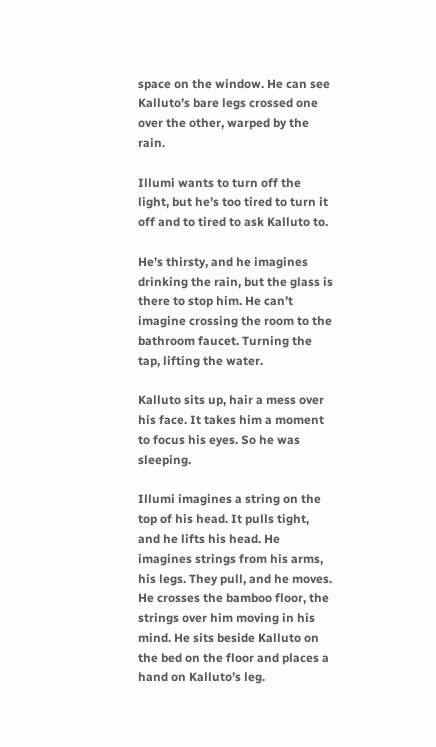space on the window. He can see Kalluto’s bare legs crossed one over the other, warped by the rain.

Illumi wants to turn off the light, but he’s too tired to turn it off and to tired to ask Kalluto to.

He’s thirsty, and he imagines drinking the rain, but the glass is there to stop him. He can’t imagine crossing the room to the bathroom faucet. Turning the tap, lifting the water.

Kalluto sits up, hair a mess over his face. It takes him a moment to focus his eyes. So he was sleeping.

Illumi imagines a string on the top of his head. It pulls tight, and he lifts his head. He imagines strings from his arms, his legs. They pull, and he moves. He crosses the bamboo floor, the strings over him moving in his mind. He sits beside Kalluto on the bed on the floor and places a hand on Kalluto’s leg.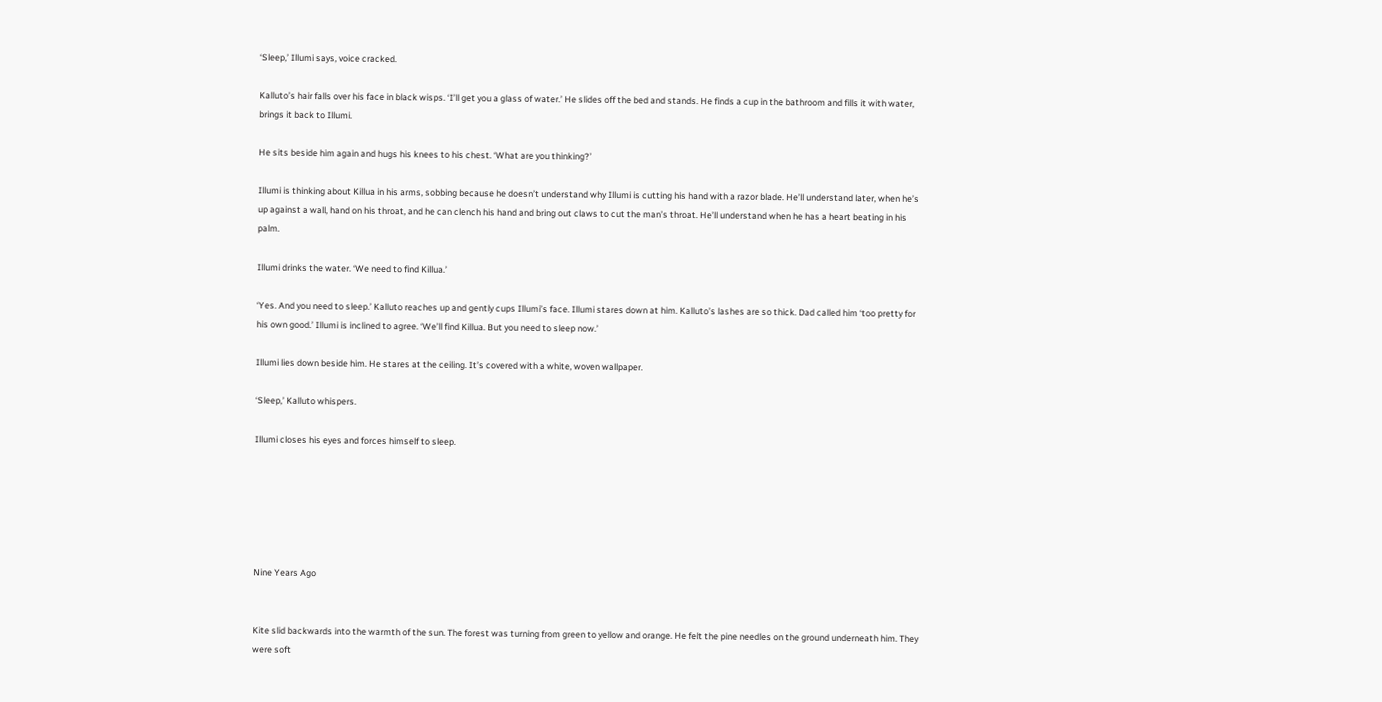‘Sleep,’ Illumi says, voice cracked.

Kalluto’s hair falls over his face in black wisps. ‘I’ll get you a glass of water.’ He slides off the bed and stands. He finds a cup in the bathroom and fills it with water, brings it back to Illumi.

He sits beside him again and hugs his knees to his chest. ‘What are you thinking?’

Illumi is thinking about Killua in his arms, sobbing because he doesn’t understand why Illumi is cutting his hand with a razor blade. He’ll understand later, when he’s up against a wall, hand on his throat, and he can clench his hand and bring out claws to cut the man’s throat. He’ll understand when he has a heart beating in his palm.

Illumi drinks the water. ‘We need to find Killua.’

‘Yes. And you need to sleep.’ Kalluto reaches up and gently cups Illumi’s face. Illumi stares down at him. Kalluto’s lashes are so thick. Dad called him ‘too pretty for his own good.’ Illumi is inclined to agree. ‘We’ll find Killua. But you need to sleep now.’

Illumi lies down beside him. He stares at the ceiling. It’s covered with a white, woven wallpaper.

‘Sleep,’ Kalluto whispers.

Illumi closes his eyes and forces himself to sleep.






Nine Years Ago


Kite slid backwards into the warmth of the sun. The forest was turning from green to yellow and orange. He felt the pine needles on the ground underneath him. They were soft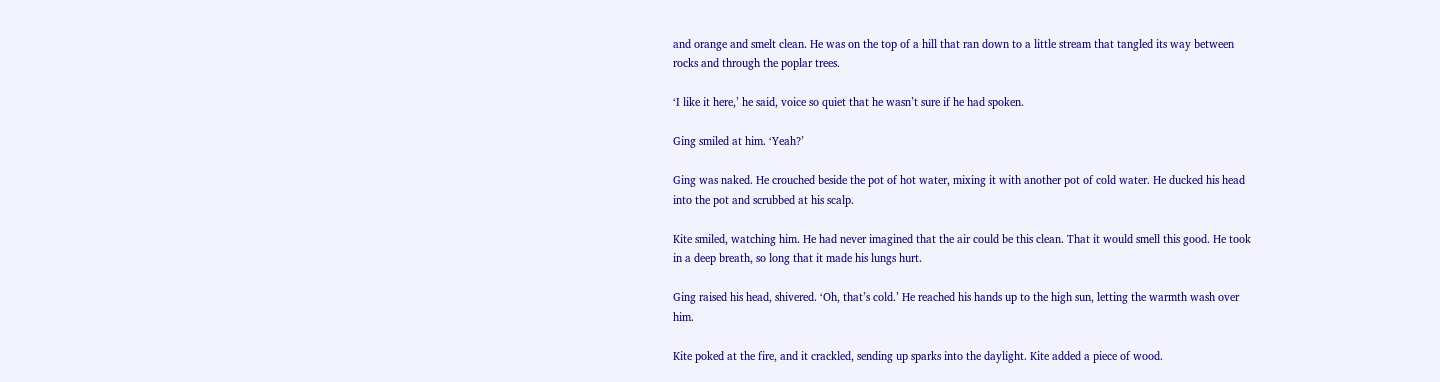and orange and smelt clean. He was on the top of a hill that ran down to a little stream that tangled its way between rocks and through the poplar trees.

‘I like it here,’ he said, voice so quiet that he wasn’t sure if he had spoken.

Ging smiled at him. ‘Yeah?’

Ging was naked. He crouched beside the pot of hot water, mixing it with another pot of cold water. He ducked his head into the pot and scrubbed at his scalp.

Kite smiled, watching him. He had never imagined that the air could be this clean. That it would smell this good. He took in a deep breath, so long that it made his lungs hurt.

Ging raised his head, shivered. ‘Oh, that’s cold.’ He reached his hands up to the high sun, letting the warmth wash over him.

Kite poked at the fire, and it crackled, sending up sparks into the daylight. Kite added a piece of wood.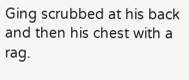Ging scrubbed at his back and then his chest with a rag.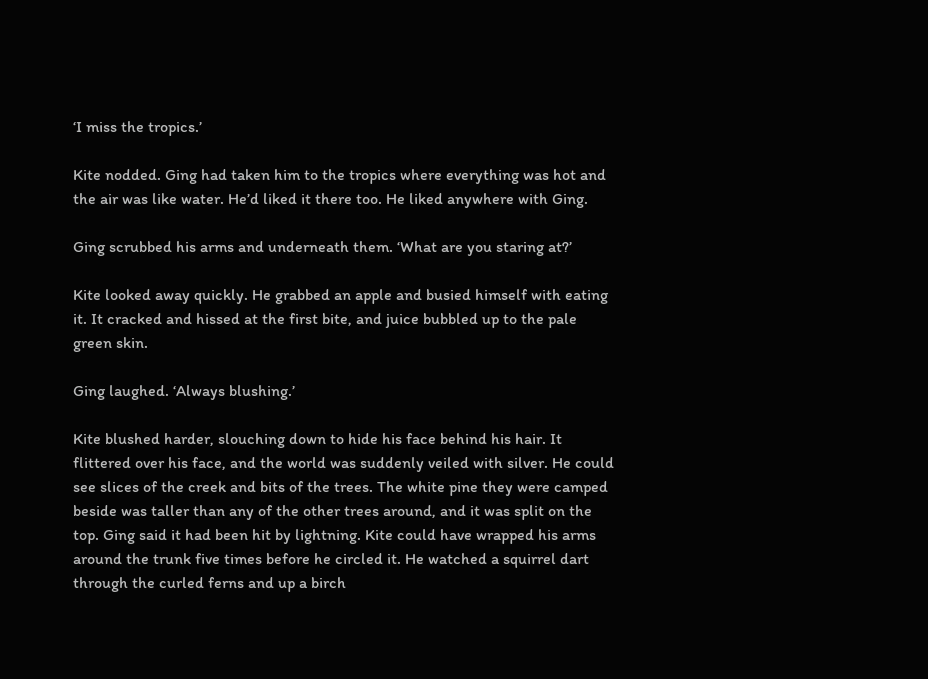‘I miss the tropics.’

Kite nodded. Ging had taken him to the tropics where everything was hot and the air was like water. He’d liked it there too. He liked anywhere with Ging.

Ging scrubbed his arms and underneath them. ‘What are you staring at?’

Kite looked away quickly. He grabbed an apple and busied himself with eating it. It cracked and hissed at the first bite, and juice bubbled up to the pale green skin.

Ging laughed. ‘Always blushing.’

Kite blushed harder, slouching down to hide his face behind his hair. It flittered over his face, and the world was suddenly veiled with silver. He could see slices of the creek and bits of the trees. The white pine they were camped beside was taller than any of the other trees around, and it was split on the top. Ging said it had been hit by lightning. Kite could have wrapped his arms around the trunk five times before he circled it. He watched a squirrel dart through the curled ferns and up a birch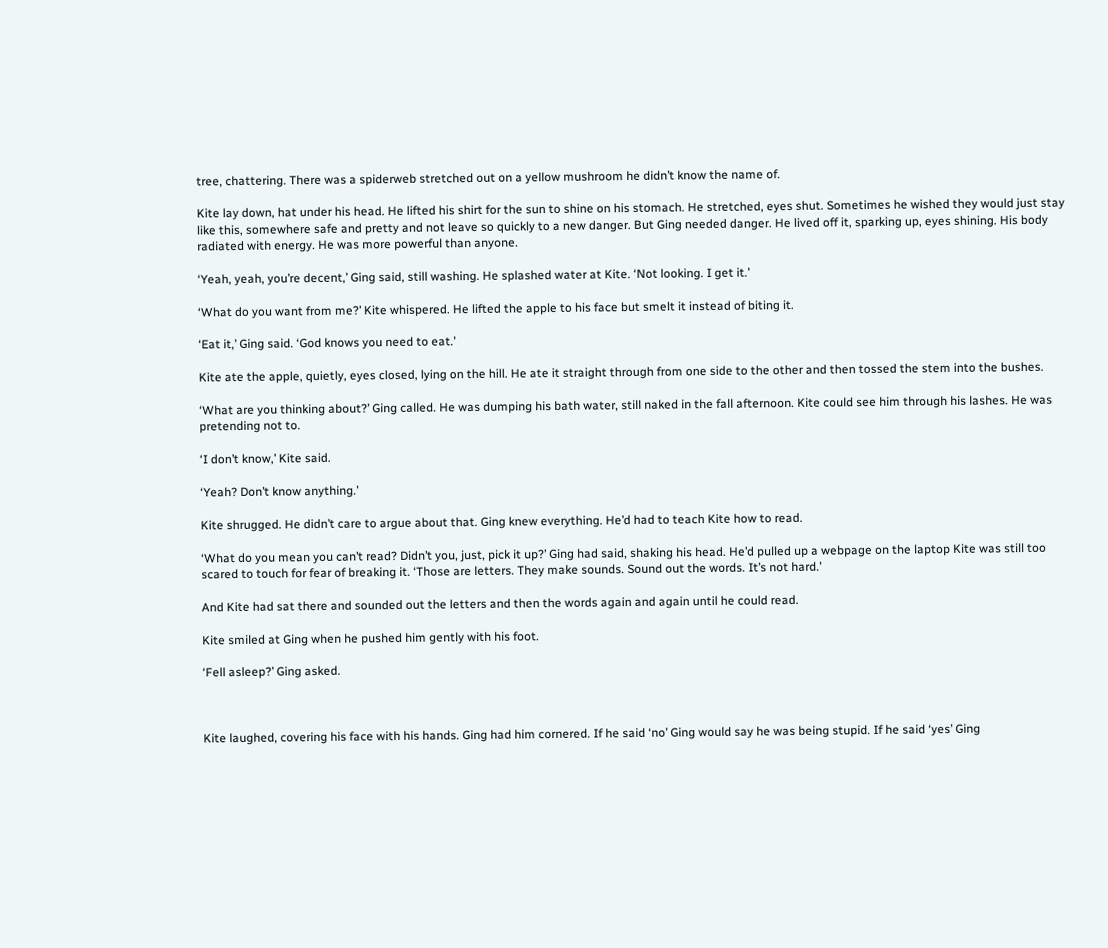tree, chattering. There was a spiderweb stretched out on a yellow mushroom he didn’t know the name of.

Kite lay down, hat under his head. He lifted his shirt for the sun to shine on his stomach. He stretched, eyes shut. Sometimes he wished they would just stay like this, somewhere safe and pretty and not leave so quickly to a new danger. But Ging needed danger. He lived off it, sparking up, eyes shining. His body radiated with energy. He was more powerful than anyone.

‘Yeah, yeah, you’re decent,’ Ging said, still washing. He splashed water at Kite. ‘Not looking. I get it.’

‘What do you want from me?’ Kite whispered. He lifted the apple to his face but smelt it instead of biting it.

‘Eat it,’ Ging said. ‘God knows you need to eat.’

Kite ate the apple, quietly, eyes closed, lying on the hill. He ate it straight through from one side to the other and then tossed the stem into the bushes.

‘What are you thinking about?’ Ging called. He was dumping his bath water, still naked in the fall afternoon. Kite could see him through his lashes. He was pretending not to.

‘I don’t know,’ Kite said.

‘Yeah? Don’t know anything.’

Kite shrugged. He didn’t care to argue about that. Ging knew everything. He’d had to teach Kite how to read.

‘What do you mean you can’t read? Didn’t you, just, pick it up?’ Ging had said, shaking his head. He’d pulled up a webpage on the laptop Kite was still too scared to touch for fear of breaking it. ‘Those are letters. They make sounds. Sound out the words. It’s not hard.’

And Kite had sat there and sounded out the letters and then the words again and again until he could read.

Kite smiled at Ging when he pushed him gently with his foot.

‘Fell asleep?’ Ging asked.



Kite laughed, covering his face with his hands. Ging had him cornered. If he said ‘no’ Ging would say he was being stupid. If he said ‘yes’ Ging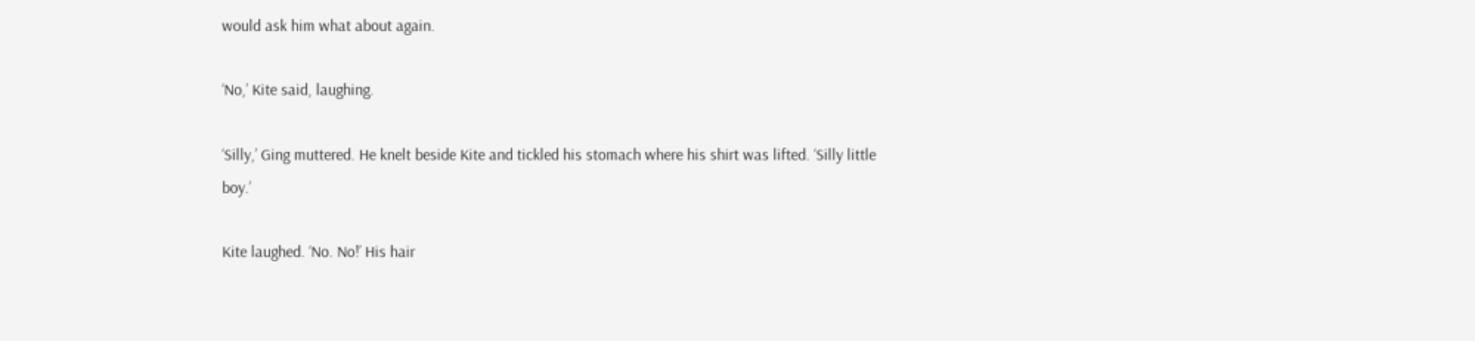would ask him what about again.

‘No,’ Kite said, laughing.

‘Silly,’ Ging muttered. He knelt beside Kite and tickled his stomach where his shirt was lifted. ‘Silly little boy.’

Kite laughed. ‘No. No!’ His hair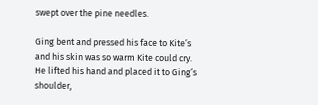swept over the pine needles.

Ging bent and pressed his face to Kite’s and his skin was so warm Kite could cry. He lifted his hand and placed it to Ging’s shoulder,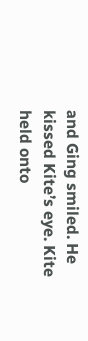and Ging smiled. He kissed Kite’s eye. Kite held onto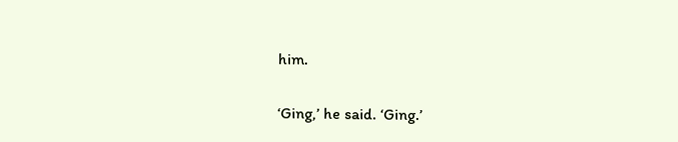him.

‘Ging,’ he said. ‘Ging.’